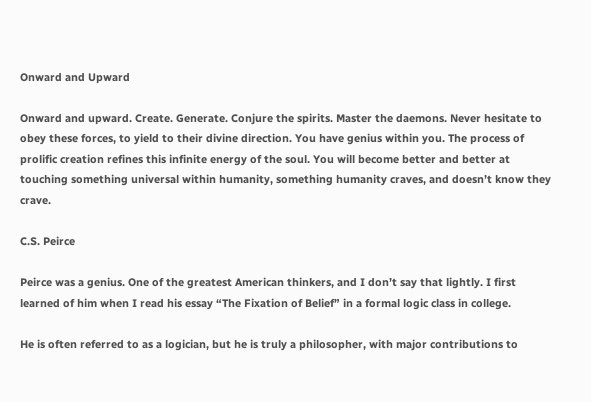Onward and Upward

Onward and upward. Create. Generate. Conjure the spirits. Master the daemons. Never hesitate to obey these forces, to yield to their divine direction. You have genius within you. The process of prolific creation refines this infinite energy of the soul. You will become better and better at touching something universal within humanity, something humanity craves, and doesn’t know they crave.

C.S. Peirce

Peirce was a genius. One of the greatest American thinkers, and I don’t say that lightly. I first learned of him when I read his essay “The Fixation of Belief” in a formal logic class in college.

He is often referred to as a logician, but he is truly a philosopher, with major contributions to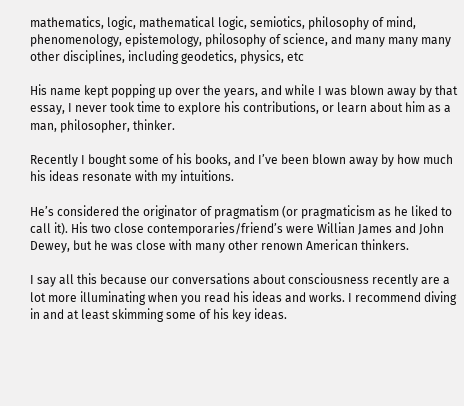mathematics, logic, mathematical logic, semiotics, philosophy of mind, phenomenology, epistemology, philosophy of science, and many many many other disciplines, including geodetics, physics, etc

His name kept popping up over the years, and while I was blown away by that essay, I never took time to explore his contributions, or learn about him as a man, philosopher, thinker.

Recently I bought some of his books, and I’ve been blown away by how much his ideas resonate with my intuitions.

He’s considered the originator of pragmatism (or pragmaticism as he liked to call it). His two close contemporaries/friend’s were Willian James and John Dewey, but he was close with many other renown American thinkers.

I say all this because our conversations about consciousness recently are a lot more illuminating when you read his ideas and works. I recommend diving in and at least skimming some of his key ideas.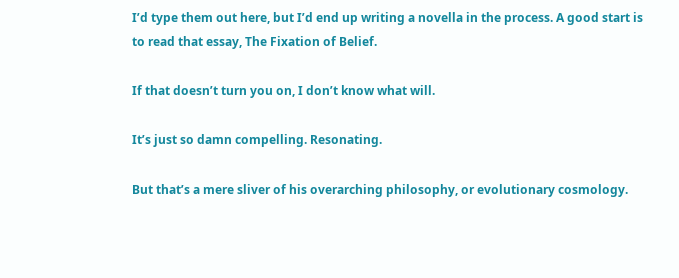I’d type them out here, but I’d end up writing a novella in the process. A good start is to read that essay, The Fixation of Belief.

If that doesn’t turn you on, I don’t know what will.

It’s just so damn compelling. Resonating.

But that’s a mere sliver of his overarching philosophy, or evolutionary cosmology.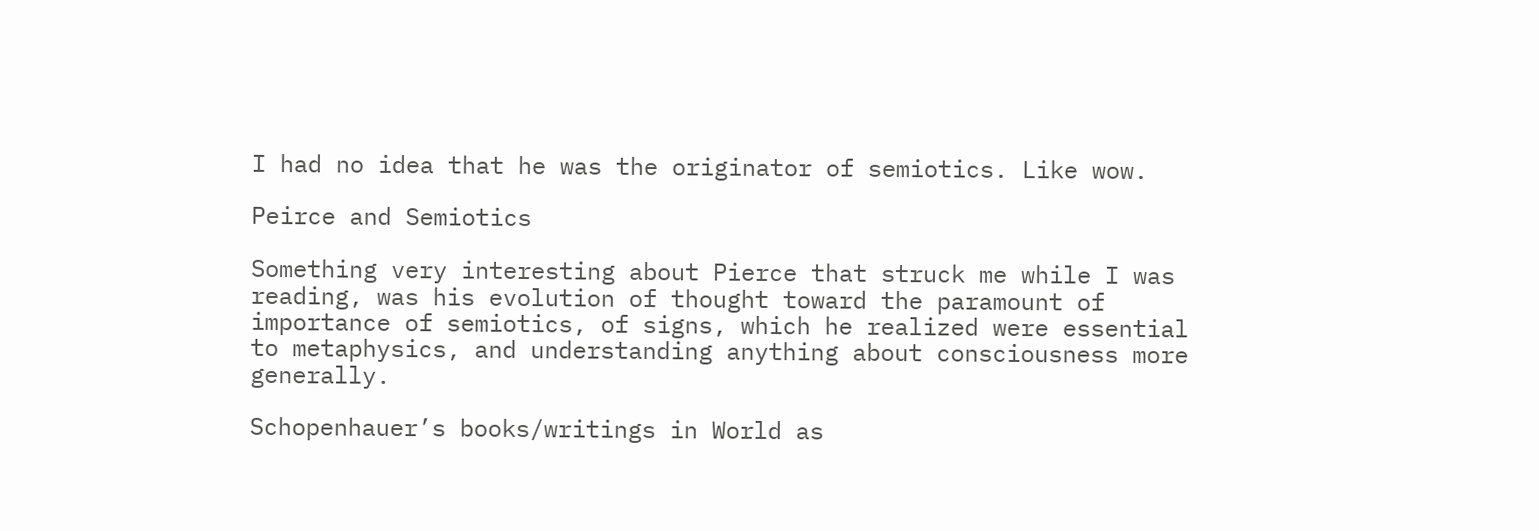I had no idea that he was the originator of semiotics. Like wow.

Peirce and Semiotics

Something very interesting about Pierce that struck me while I was reading, was his evolution of thought toward the paramount of importance of semiotics, of signs, which he realized were essential to metaphysics, and understanding anything about consciousness more generally.

Schopenhauer’s books/writings in World as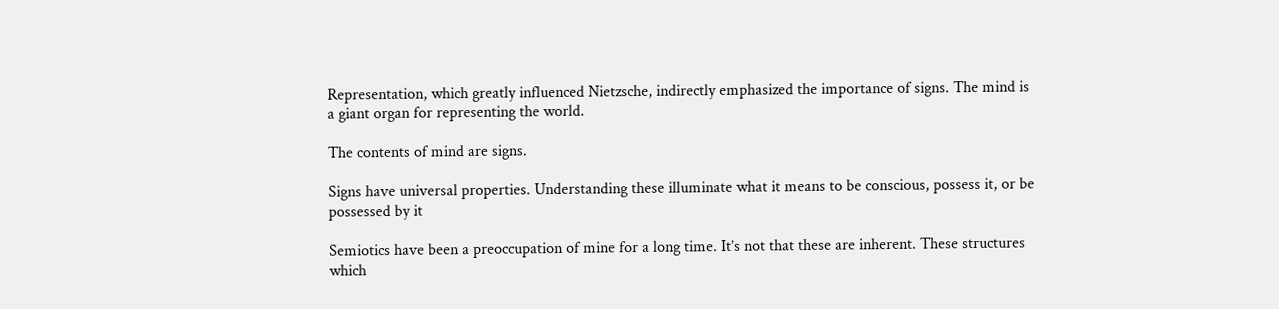Representation, which greatly influenced Nietzsche, indirectly emphasized the importance of signs. The mind is a giant organ for representing the world.

The contents of mind are signs.

Signs have universal properties. Understanding these illuminate what it means to be conscious, possess it, or be possessed by it

Semiotics have been a preoccupation of mine for a long time. It’s not that these are inherent. These structures which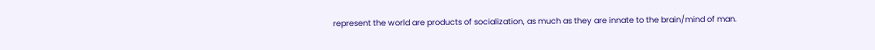represent the world are products of socialization, as much as they are innate to the brain/mind of man.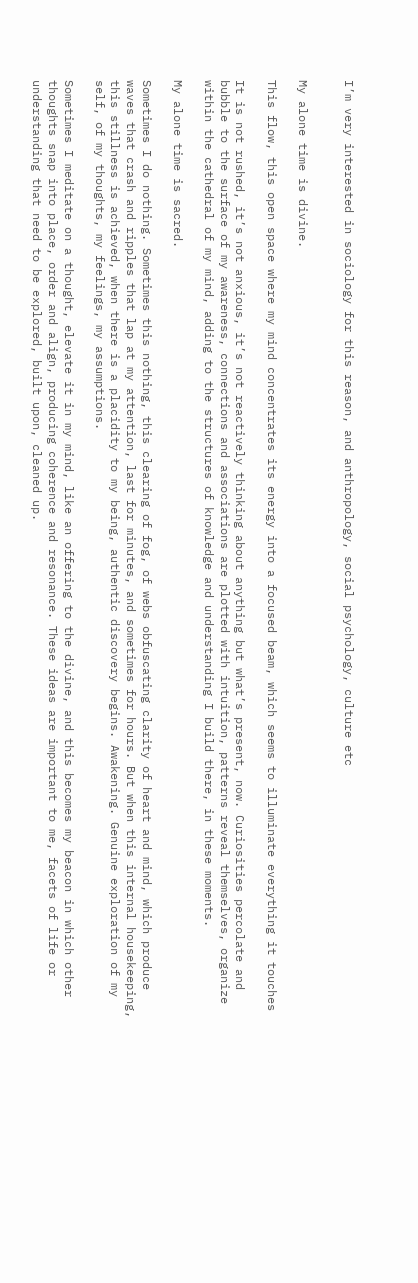I’m very interested in sociology for this reason, and anthropology, social psychology, culture etc


My alone time is divine.

This flow, this open space where my mind concentrates its energy into a focused beam, which seems to illuminate everything it touches

It is not rushed, it’s not anxious, it’s not reactively thinking about anything but what’s present, now. Curiosities percolate and bubble to the surface of my awareness, connections and associations are plotted with intuition, patterns reveal themselves, organize within the cathedral of my mind, adding to the structures of knowledge and understanding I build there, in these moments.

My alone time is sacred.

Sometimes I do nothing. Sometimes this nothing, this clearing of fog, of webs obfuscating clarity of heart and mind, which produce waves that crash and ripples that lap at my attention, last for minutes, and sometimes for hours. But when this internal housekeeping, this stillness is achieved, when there is a placidity to my being, authentic discovery begins. Awakening. Genuine exploration of my self, of my thoughts, my feelings, my assumptions.

Sometimes I meditate on a thought, elevate it in my mind, like an offering to the divine, and this becomes my beacon in which other thoughts snap into place, order and align, producing coherence and resonance. These ideas are important to me, facets of life or understanding that need to be explored, built upon, cleaned up.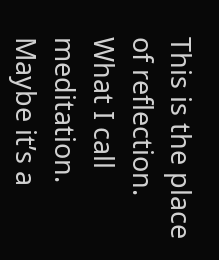This is the place of reflection. What I call meditation. Maybe it’s a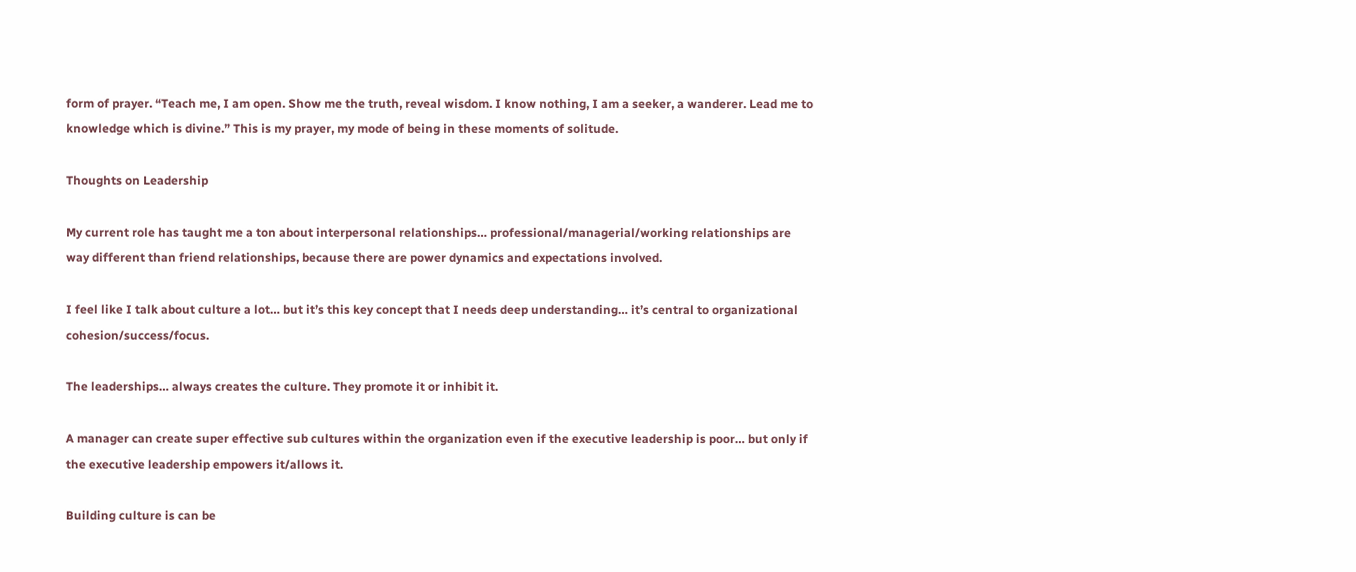form of prayer. “Teach me, I am open. Show me the truth, reveal wisdom. I know nothing, I am a seeker, a wanderer. Lead me to knowledge which is divine.” This is my prayer, my mode of being in these moments of solitude.

Thoughts on Leadership

My current role has taught me a ton about interpersonal relationships… professional/managerial/working relationships are way different than friend relationships, because there are power dynamics and expectations involved.

I feel like I talk about culture a lot… but it’s this key concept that I needs deep understanding… it’s central to organizational cohesion/success/focus.

The leaderships… always creates the culture. They promote it or inhibit it.

A manager can create super effective sub cultures within the organization even if the executive leadership is poor… but only if the executive leadership empowers it/allows it.

Building culture is can be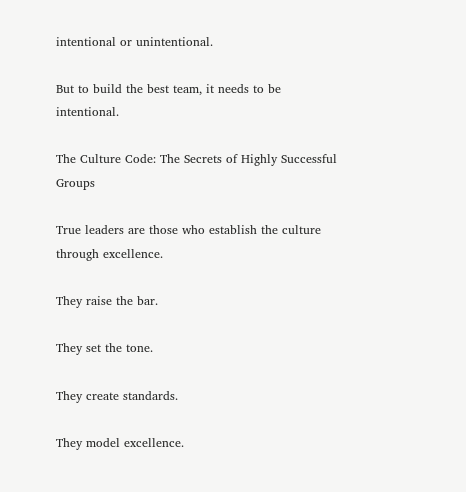intentional or unintentional.

But to build the best team, it needs to be intentional.

The Culture Code: The Secrets of Highly Successful Groups

True leaders are those who establish the culture through excellence.

They raise the bar.

They set the tone.

They create standards.

They model excellence.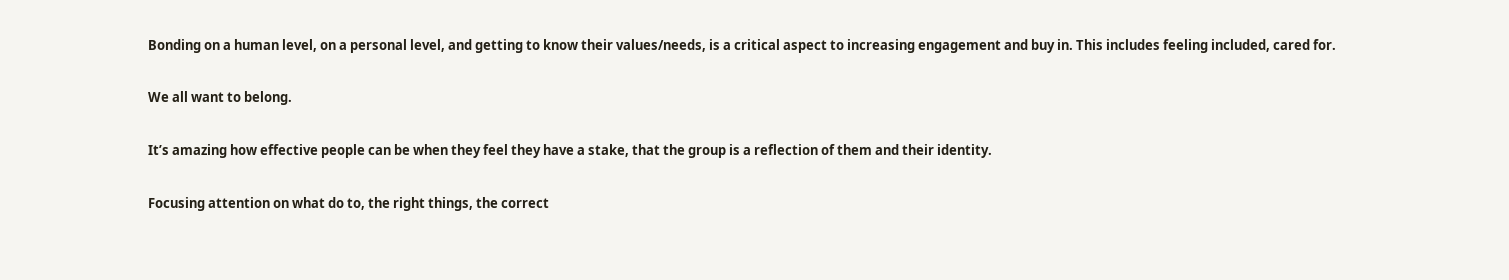Bonding on a human level, on a personal level, and getting to know their values/needs, is a critical aspect to increasing engagement and buy in. This includes feeling included, cared for.

We all want to belong.

It’s amazing how effective people can be when they feel they have a stake, that the group is a reflection of them and their identity.

Focusing attention on what do to, the right things, the correct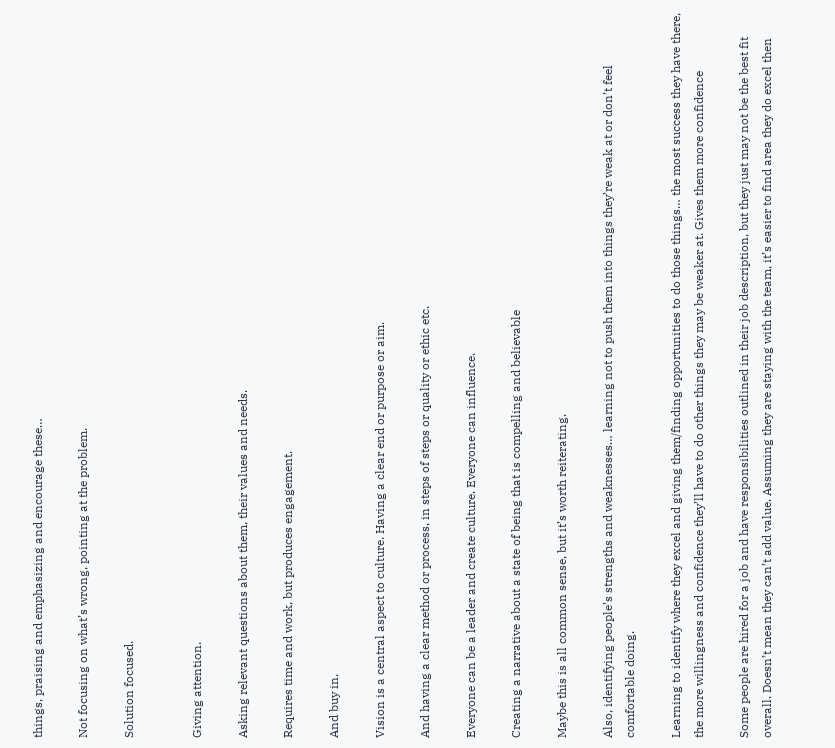things, praising and emphasizing and encourage these…

Not focusing on what’s wrong, pointing at the problem.

Solution focused.


Giving attention.

Asking relevant questions about them, their values and needs.

Requires time and work, but produces engagement.

And buy in.

Vision is a central aspect to culture. Having a clear end or purpose or aim.

And having a clear method or process, in steps of steps or quality or ethic etc.

Everyone can be a leader and create culture. Everyone can influence.

Creating a narrative about a state of being that is compelling and believable

Maybe this is all common sense, but it’s worth reiterating.

Also, identifying people’s strengths and weaknesses… learning not to push them into things they’re weak at or don’t feel comfortable doing.

Learning to identify where they excel and giving them/finding opportunities to do those things… the most success they have there, the more willingness and confidence they’ll have to do other things they may be weaker at. Gives them more confidence

Some people are hired for a job and have responsibilities outlined in their job description, but they just may not be the best fit overall. Doesn’t mean they can’t add value. Assuming they are staying with the team, it’s easier to find area they do excel then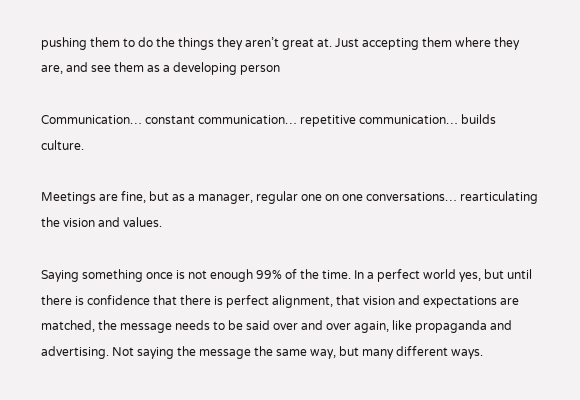pushing them to do the things they aren’t great at. Just accepting them where they are, and see them as a developing person

Communication… constant communication… repetitive communication… builds culture.

Meetings are fine, but as a manager, regular one on one conversations… rearticulating the vision and values.

Saying something once is not enough 99% of the time. In a perfect world yes, but until there is confidence that there is perfect alignment, that vision and expectations are matched, the message needs to be said over and over again, like propaganda and advertising. Not saying the message the same way, but many different ways.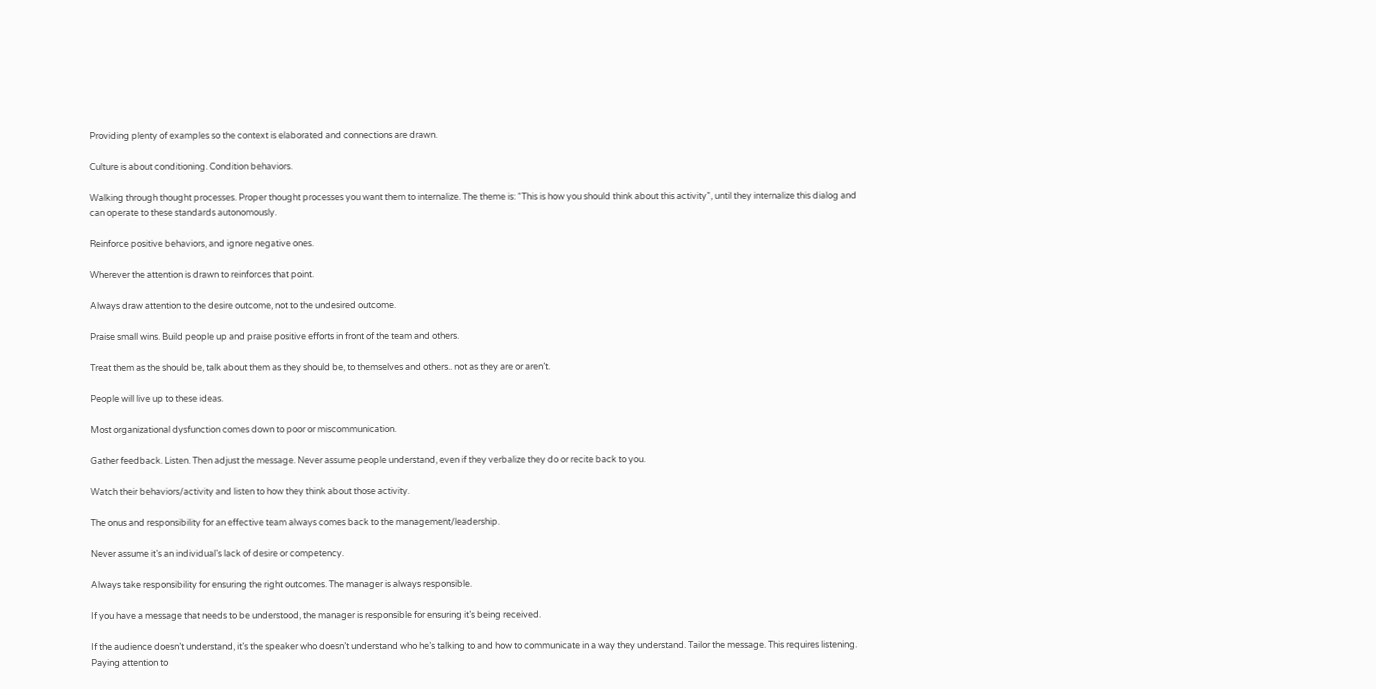Providing plenty of examples so the context is elaborated and connections are drawn.

Culture is about conditioning. Condition behaviors.

Walking through thought processes. Proper thought processes you want them to internalize. The theme is: “This is how you should think about this activity”, until they internalize this dialog and can operate to these standards autonomously.

Reinforce positive behaviors, and ignore negative ones.

Wherever the attention is drawn to reinforces that point.

Always draw attention to the desire outcome, not to the undesired outcome.

Praise small wins. Build people up and praise positive efforts in front of the team and others.

Treat them as the should be, talk about them as they should be, to themselves and others.. not as they are or aren’t.

People will live up to these ideas.

Most organizational dysfunction comes down to poor or miscommunication.

Gather feedback. Listen. Then adjust the message. Never assume people understand, even if they verbalize they do or recite back to you.

Watch their behaviors/activity and listen to how they think about those activity.

The onus and responsibility for an effective team always comes back to the management/leadership.

Never assume it’s an individual’s lack of desire or competency.

Always take responsibility for ensuring the right outcomes. The manager is always responsible.

If you have a message that needs to be understood, the manager is responsible for ensuring it’s being received.

If the audience doesn’t understand, it’s the speaker who doesn’t understand who he’s talking to and how to communicate in a way they understand. Tailor the message. This requires listening. Paying attention to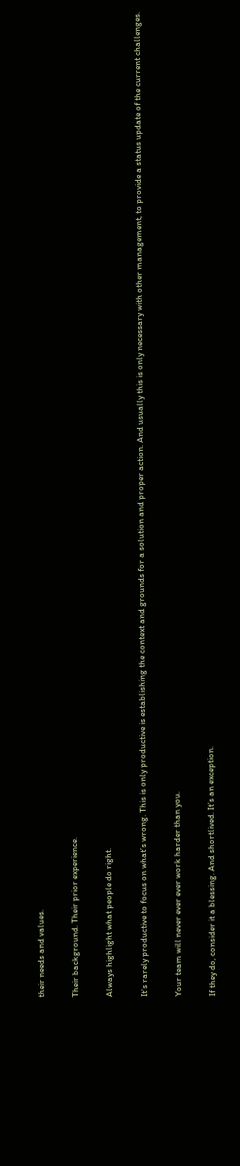their needs and values.

Their background. Their prior experience.

Always highlight what people do right.

It’s rarely productive to focus on what’s wrong. This is only productive is establishing the context and grounds for a solution and proper action. And usually this is only necessary with other management, to provide a status update of the current challenges.

Your team will never ever ever work harder than you.

If they do, consider it a blessing. And shortlived. It’s an exception.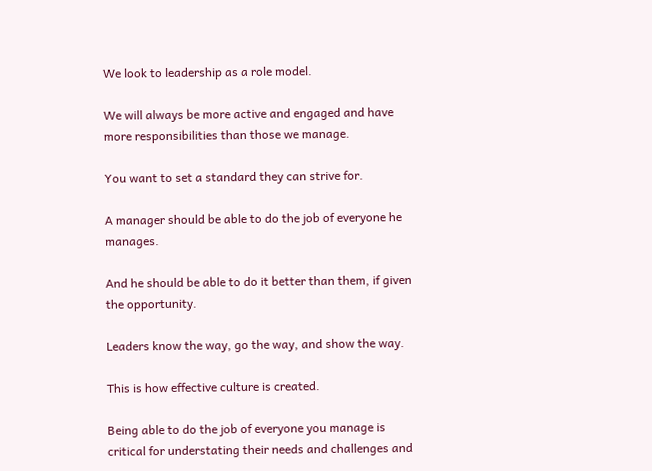We look to leadership as a role model.

We will always be more active and engaged and have more responsibilities than those we manage.

You want to set a standard they can strive for.

A manager should be able to do the job of everyone he manages.

And he should be able to do it better than them, if given the opportunity.

Leaders know the way, go the way, and show the way.

This is how effective culture is created.

Being able to do the job of everyone you manage is critical for understating their needs and challenges and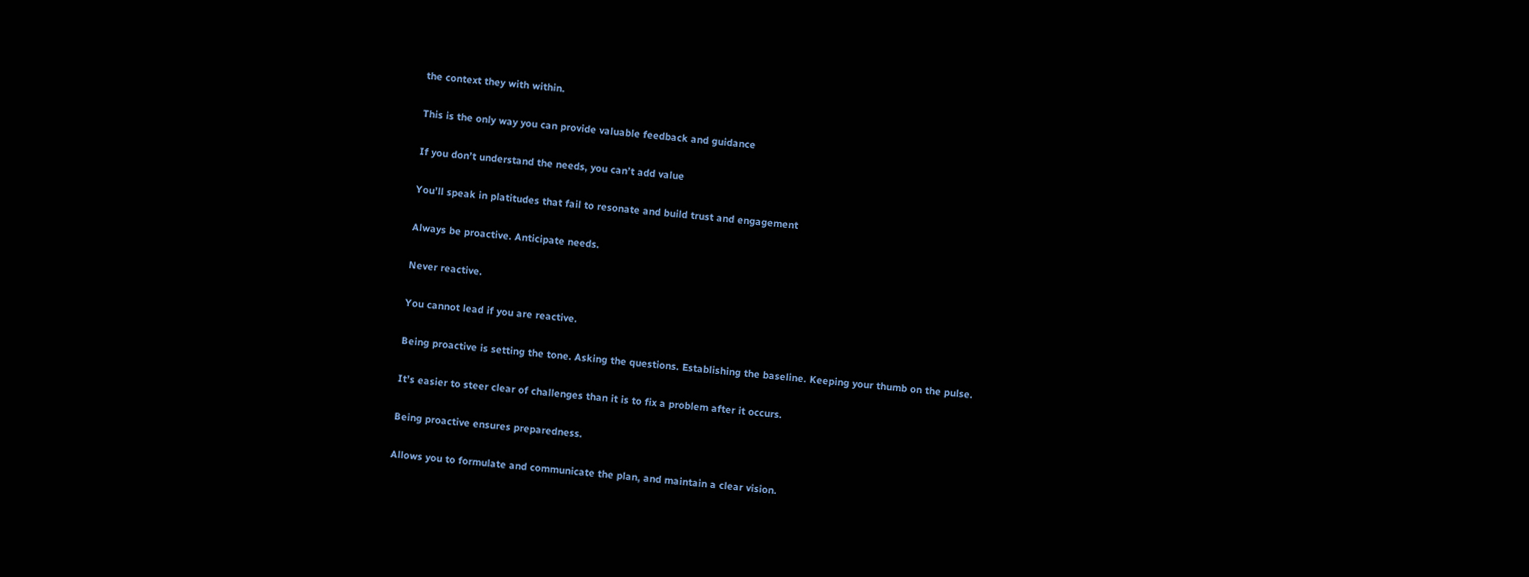the context they with within.

This is the only way you can provide valuable feedback and guidance

If you don’t understand the needs, you can’t add value

You’ll speak in platitudes that fail to resonate and build trust and engagement

Always be proactive. Anticipate needs.

Never reactive.

You cannot lead if you are reactive.

Being proactive is setting the tone. Asking the questions. Establishing the baseline. Keeping your thumb on the pulse.

It’s easier to steer clear of challenges than it is to fix a problem after it occurs.

Being proactive ensures preparedness.

Allows you to formulate and communicate the plan, and maintain a clear vision.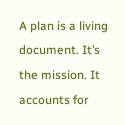A plan is a living document. It’s the mission. It accounts for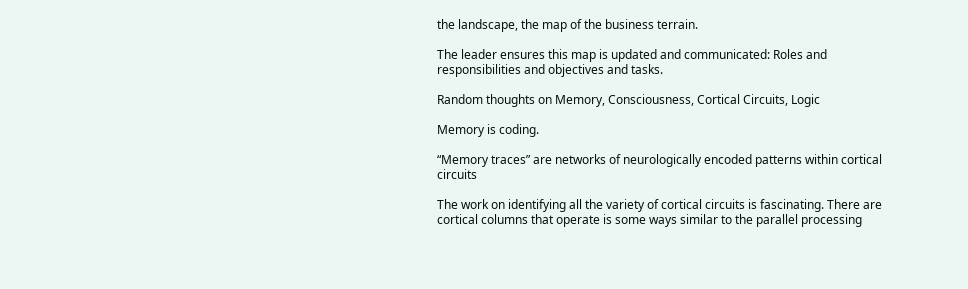the landscape, the map of the business terrain.

The leader ensures this map is updated and communicated: Roles and responsibilities and objectives and tasks.

Random thoughts on Memory, Consciousness, Cortical Circuits, Logic

Memory is coding.

“Memory traces” are networks of neurologically encoded patterns within cortical circuits

The work on identifying all the variety of cortical circuits is fascinating. There are cortical columns that operate is some ways similar to the parallel processing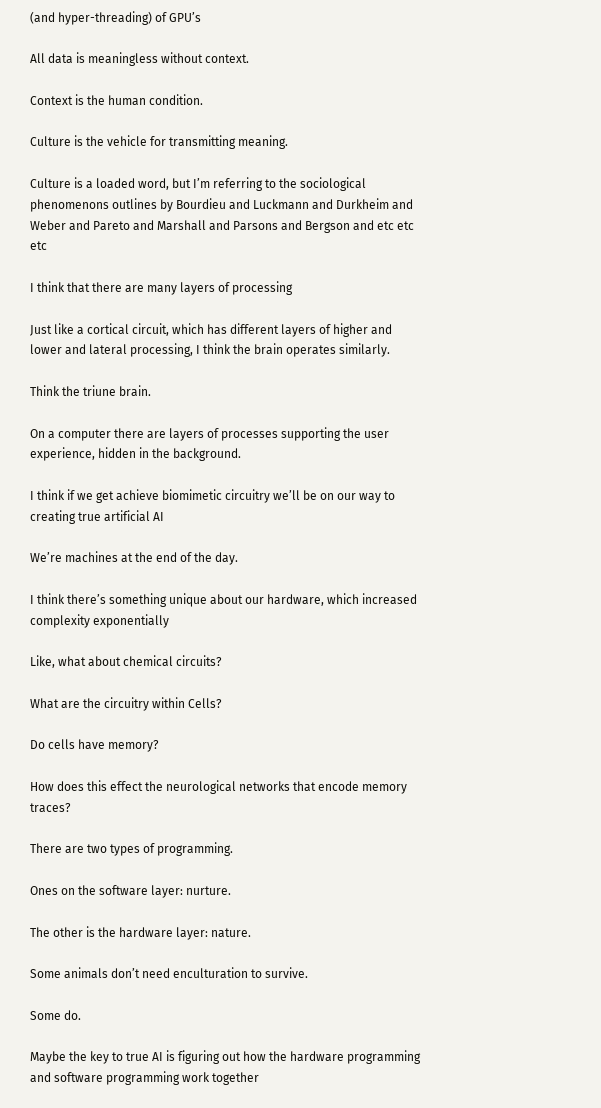(and hyper-threading) of GPU’s

All data is meaningless without context.

Context is the human condition.

Culture is the vehicle for transmitting meaning.

Culture is a loaded word, but I’m referring to the sociological phenomenons outlines by Bourdieu and Luckmann and Durkheim and Weber and Pareto and Marshall and Parsons and Bergson and etc etc etc

I think that there are many layers of processing

Just like a cortical circuit, which has different layers of higher and lower and lateral processing, I think the brain operates similarly.

Think the triune brain.

On a computer there are layers of processes supporting the user experience, hidden in the background.

I think if we get achieve biomimetic circuitry we’ll be on our way to creating true artificial AI

We’re machines at the end of the day.

I think there’s something unique about our hardware, which increased complexity exponentially

Like, what about chemical circuits?

What are the circuitry within Cells?

Do cells have memory?

How does this effect the neurological networks that encode memory traces?

There are two types of programming.

Ones on the software layer: nurture.

The other is the hardware layer: nature.

Some animals don’t need enculturation to survive.

Some do.

Maybe the key to true AI is figuring out how the hardware programming and software programming work together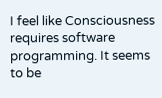I feel like Consciousness requires software programming. It seems to be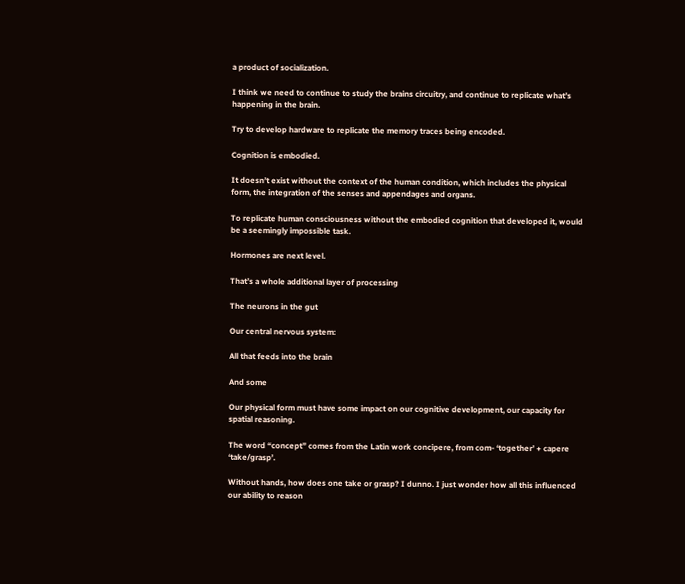a product of socialization.

I think we need to continue to study the brains circuitry, and continue to replicate what’s happening in the brain.

Try to develop hardware to replicate the memory traces being encoded.

Cognition is embodied.

It doesn’t exist without the context of the human condition, which includes the physical form, the integration of the senses and appendages and organs.

To replicate human consciousness without the embodied cognition that developed it, would be a seemingly impossible task.

Hormones are next level.

That’s a whole additional layer of processing

The neurons in the gut

Our central nervous system:

All that feeds into the brain

And some

Our physical form must have some impact on our cognitive development, our capacity for spatial reasoning.

The word “concept” comes from the Latin work concipere, from com- ‘together’ + capere ‘take/grasp’.

Without hands, how does one take or grasp? I dunno. I just wonder how all this influenced our ability to reason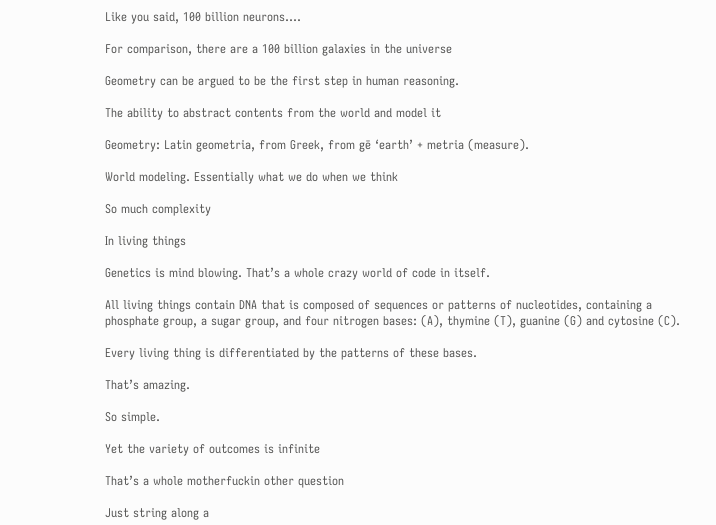Like you said, 100 billion neurons….

For comparison, there are a 100 billion galaxies in the universe

Geometry can be argued to be the first step in human reasoning.

The ability to abstract contents from the world and model it

Geometry: Latin geometria, from Greek, from gē ‘earth’ + metria (measure).

World modeling. Essentially what we do when we think

So much complexity

In living things

Genetics is mind blowing. That’s a whole crazy world of code in itself.

All living things contain DNA that is composed of sequences or patterns of nucleotides, containing a phosphate group, a sugar group, and four nitrogen bases: (A), thymine (T), guanine (G) and cytosine (C).

Every living thing is differentiated by the patterns of these bases.

That’s amazing.

So simple.

Yet the variety of outcomes is infinite

That’s a whole motherfuckin other question

Just string along a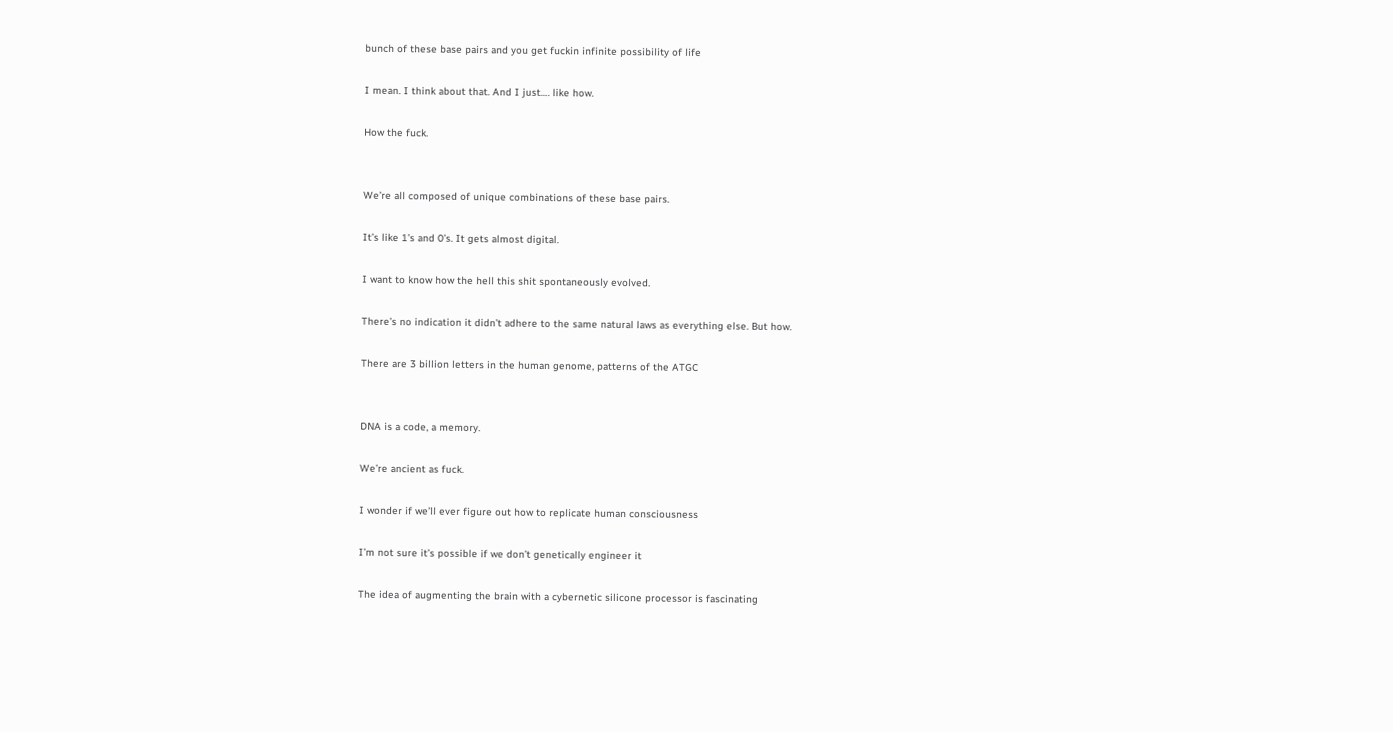bunch of these base pairs and you get fuckin infinite possibility of life

I mean. I think about that. And I just…. like how.

How the fuck.


We’re all composed of unique combinations of these base pairs.

It’s like 1’s and 0’s. It gets almost digital.

I want to know how the hell this shit spontaneously evolved.

There’s no indication it didn’t adhere to the same natural laws as everything else. But how.

There are 3 billion letters in the human genome, patterns of the ATGC


DNA is a code, a memory.

We’re ancient as fuck.

I wonder if we’ll ever figure out how to replicate human consciousness

I’m not sure it’s possible if we don’t genetically engineer it

The idea of augmenting the brain with a cybernetic silicone processor is fascinating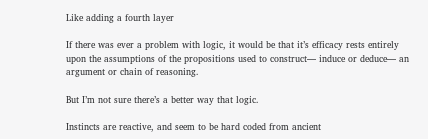Like adding a fourth layer

If there was ever a problem with logic, it would be that it’s efficacy rests entirely upon the assumptions of the propositions used to construct— induce or deduce— an argument or chain of reasoning.

But I’m not sure there’s a better way that logic.

Instincts are reactive, and seem to be hard coded from ancient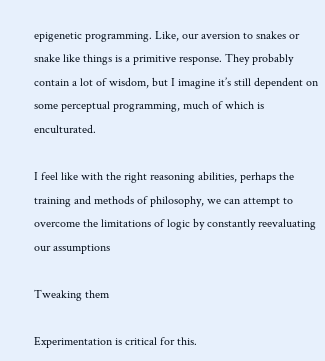epigenetic programming. Like, our aversion to snakes or snake like things is a primitive response. They probably contain a lot of wisdom, but I imagine it’s still dependent on some perceptual programming, much of which is enculturated.

I feel like with the right reasoning abilities, perhaps the training and methods of philosophy, we can attempt to overcome the limitations of logic by constantly reevaluating our assumptions

Tweaking them

Experimentation is critical for this.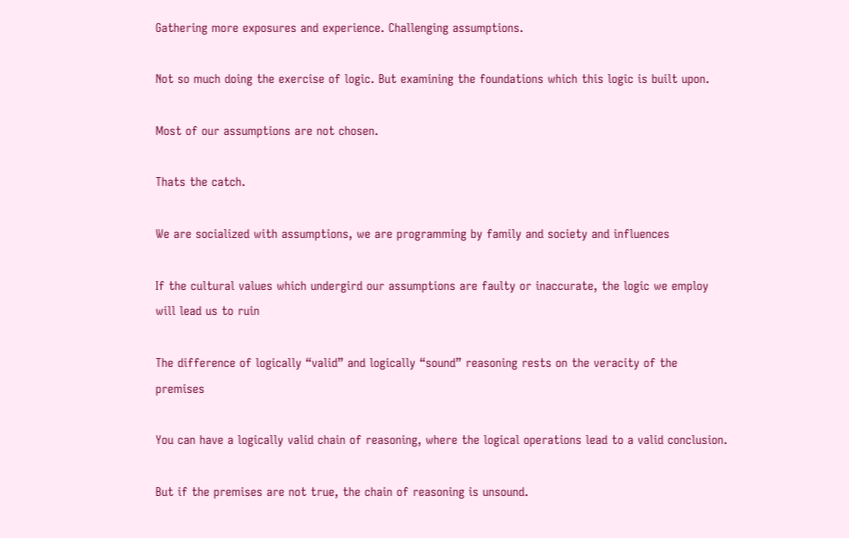Gathering more exposures and experience. Challenging assumptions.

Not so much doing the exercise of logic. But examining the foundations which this logic is built upon.

Most of our assumptions are not chosen.

Thats the catch.

We are socialized with assumptions, we are programming by family and society and influences

If the cultural values which undergird our assumptions are faulty or inaccurate, the logic we employ will lead us to ruin

The difference of logically “valid” and logically “sound” reasoning rests on the veracity of the premises

You can have a logically valid chain of reasoning, where the logical operations lead to a valid conclusion.

But if the premises are not true, the chain of reasoning is unsound.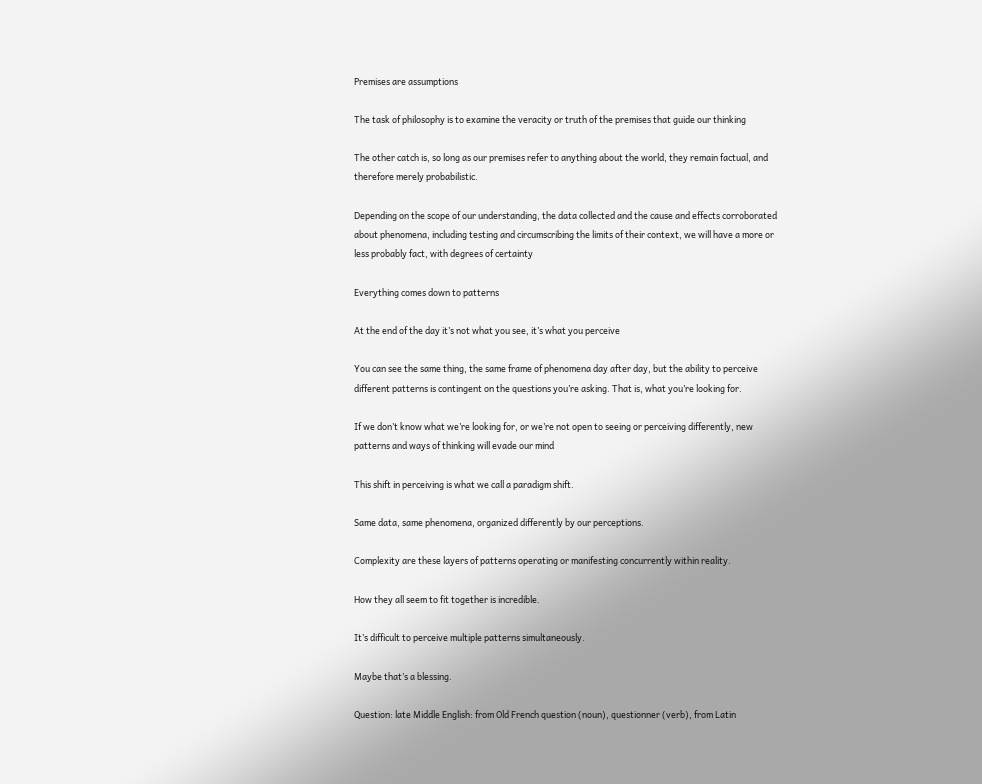Premises are assumptions

The task of philosophy is to examine the veracity or truth of the premises that guide our thinking

The other catch is, so long as our premises refer to anything about the world, they remain factual, and therefore merely probabilistic.

Depending on the scope of our understanding, the data collected and the cause and effects corroborated about phenomena, including testing and circumscribing the limits of their context, we will have a more or less probably fact, with degrees of certainty

Everything comes down to patterns

At the end of the day it’s not what you see, it’s what you perceive

You can see the same thing, the same frame of phenomena day after day, but the ability to perceive different patterns is contingent on the questions you’re asking. That is, what you’re looking for.

If we don’t know what we’re looking for, or we’re not open to seeing or perceiving differently, new patterns and ways of thinking will evade our mind

This shift in perceiving is what we call a paradigm shift.

Same data, same phenomena, organized differently by our perceptions.

Complexity are these layers of patterns operating or manifesting concurrently within reality.

How they all seem to fit together is incredible.

It’s difficult to perceive multiple patterns simultaneously.

Maybe that’s a blessing.

Question: late Middle English: from Old French question (noun), questionner (verb), from Latin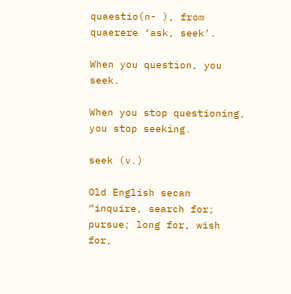quaestio(n- ), from quaerere ‘ask, seek’.

When you question, you seek.

When you stop questioning, you stop seeking.

seek (v.)

Old English secan “inquire, search for; pursue; long for, wish for,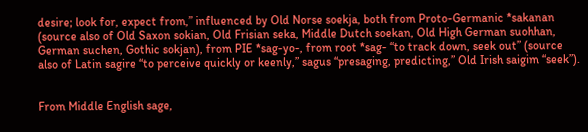desire; look for, expect from,” influenced by Old Norse soekja, both from Proto-Germanic *sakanan (source also of Old Saxon sokian, Old Frisian seka, Middle Dutch soekan, Old High German suohhan, German suchen, Gothic sokjan), from PIE *sag-yo-, from root *sag- “to track down, seek out” (source also of Latin sagire “to perceive quickly or keenly,” sagus “presaging, predicting,” Old Irish saigim “seek”).


From Middle English sage,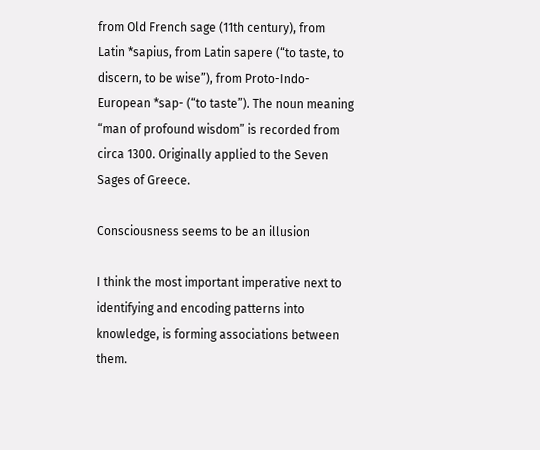from Old French sage (11th century), from Latin *sapius, from Latin sapere (“to taste, to discern, to be wise”), from Proto-Indo-European *sap- (“to taste”). The noun meaning “man of profound wisdom” is recorded from circa 1300. Originally applied to the Seven Sages of Greece.

Consciousness seems to be an illusion

I think the most important imperative next to identifying and encoding patterns into knowledge, is forming associations between them.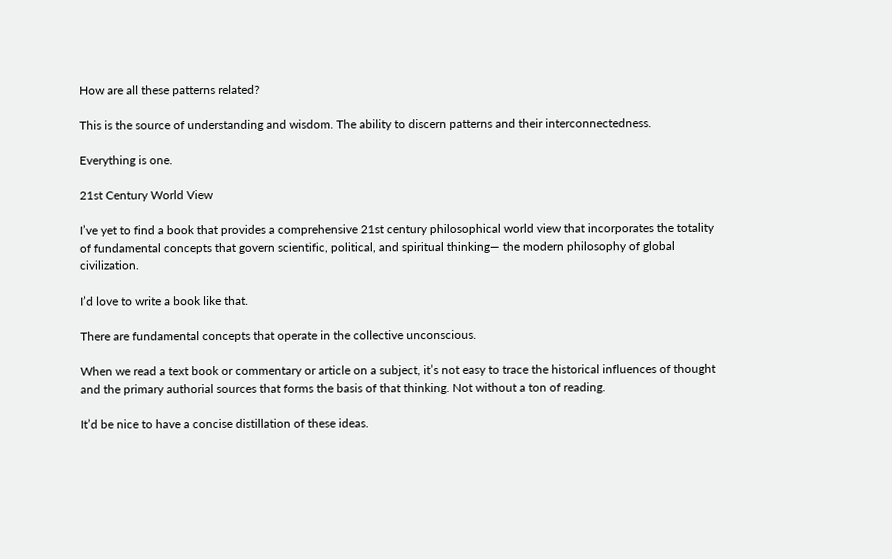How are all these patterns related?

This is the source of understanding and wisdom. The ability to discern patterns and their interconnectedness.

Everything is one.

21st Century World View

I’ve yet to find a book that provides a comprehensive 21st century philosophical world view that incorporates the totality of fundamental concepts that govern scientific, political, and spiritual thinking— the modern philosophy of global civilization.

I’d love to write a book like that.

There are fundamental concepts that operate in the collective unconscious.

When we read a text book or commentary or article on a subject, it’s not easy to trace the historical influences of thought and the primary authorial sources that forms the basis of that thinking. Not without a ton of reading.

It’d be nice to have a concise distillation of these ideas.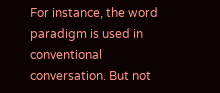For instance, the word paradigm is used in conventional conversation. But not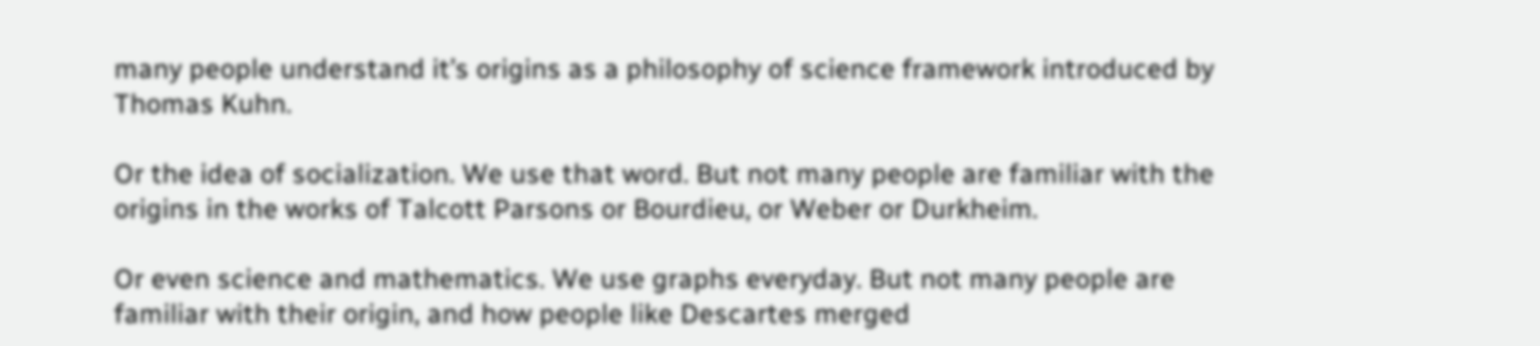many people understand it’s origins as a philosophy of science framework introduced by Thomas Kuhn.

Or the idea of socialization. We use that word. But not many people are familiar with the origins in the works of Talcott Parsons or Bourdieu, or Weber or Durkheim.

Or even science and mathematics. We use graphs everyday. But not many people are familiar with their origin, and how people like Descartes merged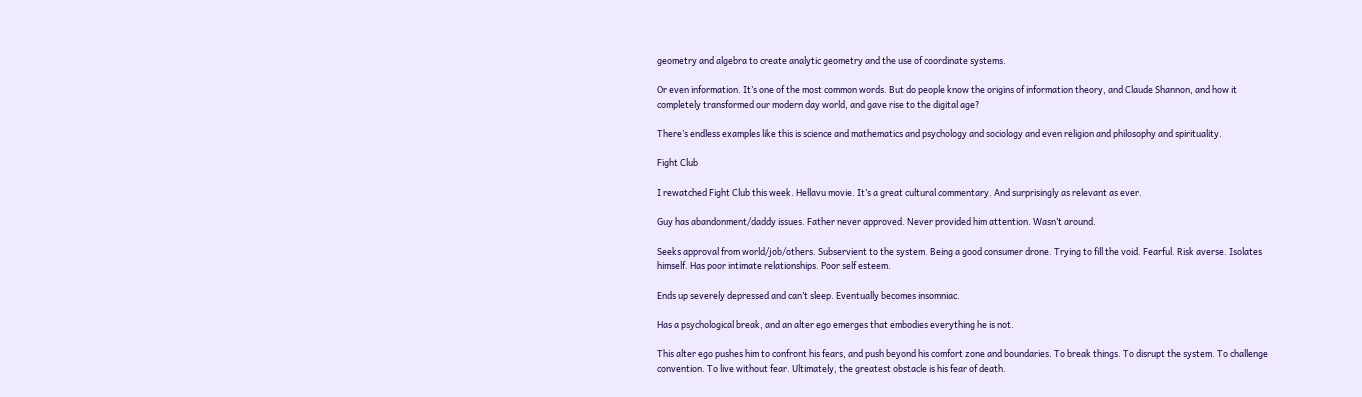geometry and algebra to create analytic geometry and the use of coordinate systems.

Or even information. It’s one of the most common words. But do people know the origins of information theory, and Claude Shannon, and how it completely transformed our modern day world, and gave rise to the digital age?

There’s endless examples like this is science and mathematics and psychology and sociology and even religion and philosophy and spirituality.

Fight Club

I rewatched Fight Club this week. Hellavu movie. It’s a great cultural commentary. And surprisingly as relevant as ever.

Guy has abandonment/daddy issues. Father never approved. Never provided him attention. Wasn’t around.

Seeks approval from world/job/others. Subservient to the system. Being a good consumer drone. Trying to fill the void. Fearful. Risk averse. Isolates himself. Has poor intimate relationships. Poor self esteem.

Ends up severely depressed and can’t sleep. Eventually becomes insomniac.

Has a psychological break, and an alter ego emerges that embodies everything he is not.

This alter ego pushes him to confront his fears, and push beyond his comfort zone and boundaries. To break things. To disrupt the system. To challenge convention. To live without fear. Ultimately, the greatest obstacle is his fear of death.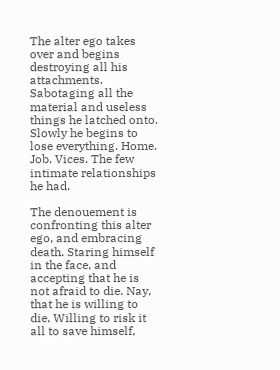The alter ego takes over and begins destroying all his attachments. Sabotaging all the material and useless things he latched onto. Slowly he begins to lose everything. Home. Job. Vices. The few intimate relationships he had.

The denouement is confronting this alter ego, and embracing death. Staring himself in the face, and accepting that he is not afraid to die. Nay, that he is willing to die. Willing to risk it all to save himself,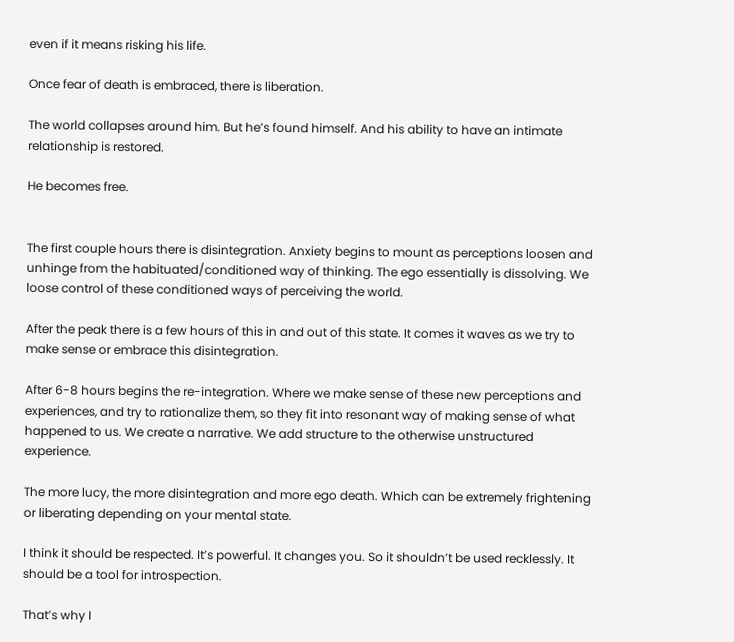even if it means risking his life.

Once fear of death is embraced, there is liberation.

The world collapses around him. But he’s found himself. And his ability to have an intimate relationship is restored.

He becomes free.


The first couple hours there is disintegration. Anxiety begins to mount as perceptions loosen and unhinge from the habituated/conditioned way of thinking. The ego essentially is dissolving. We loose control of these conditioned ways of perceiving the world.

After the peak there is a few hours of this in and out of this state. It comes it waves as we try to make sense or embrace this disintegration.

After 6-8 hours begins the re-integration. Where we make sense of these new perceptions and experiences, and try to rationalize them, so they fit into resonant way of making sense of what happened to us. We create a narrative. We add structure to the otherwise unstructured experience.

The more lucy, the more disintegration and more ego death. Which can be extremely frightening or liberating depending on your mental state.

I think it should be respected. It’s powerful. It changes you. So it shouldn’t be used recklessly. It should be a tool for introspection.

That’s why I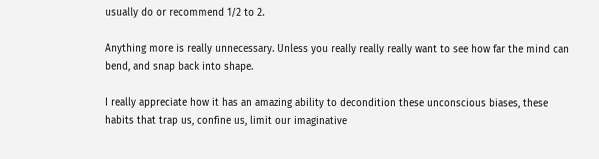usually do or recommend 1/2 to 2.

Anything more is really unnecessary. Unless you really really really want to see how far the mind can bend, and snap back into shape.

I really appreciate how it has an amazing ability to decondition these unconscious biases, these habits that trap us, confine us, limit our imaginative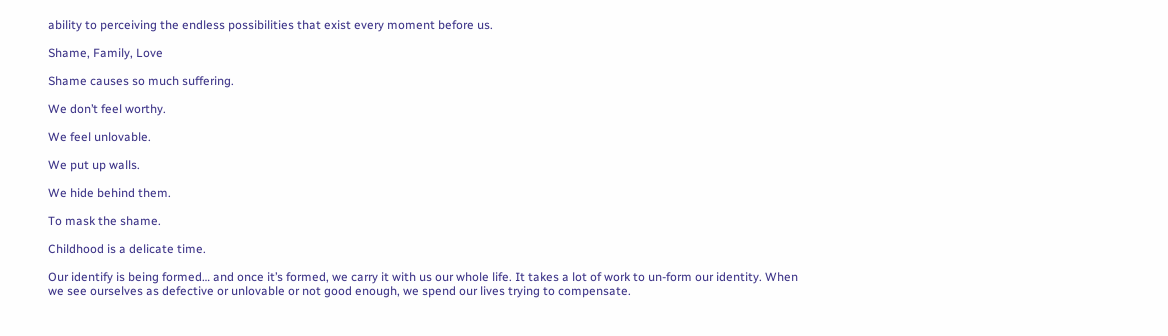ability to perceiving the endless possibilities that exist every moment before us.

Shame, Family, Love

Shame causes so much suffering.

We don’t feel worthy.

We feel unlovable.

We put up walls.

We hide behind them.

To mask the shame.

Childhood is a delicate time.

Our identify is being formed… and once it’s formed, we carry it with us our whole life. It takes a lot of work to un-form our identity. When we see ourselves as defective or unlovable or not good enough, we spend our lives trying to compensate.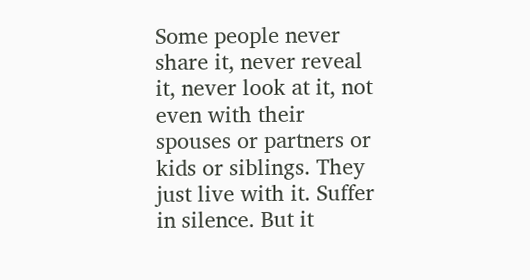Some people never share it, never reveal it, never look at it, not even with their spouses or partners or kids or siblings. They just live with it. Suffer in silence. But it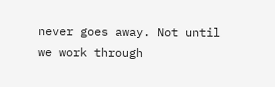never goes away. Not until we work through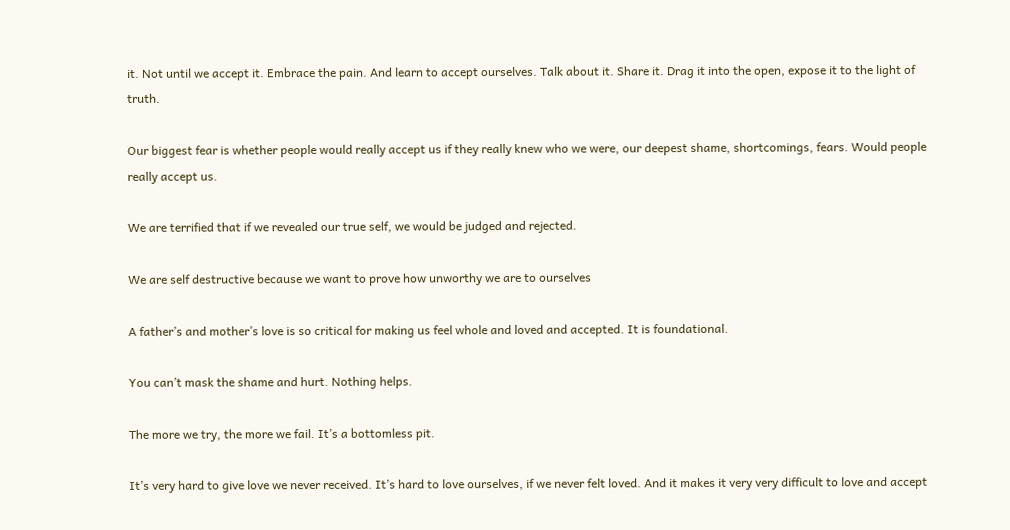it. Not until we accept it. Embrace the pain. And learn to accept ourselves. Talk about it. Share it. Drag it into the open, expose it to the light of truth.

Our biggest fear is whether people would really accept us if they really knew who we were, our deepest shame, shortcomings, fears. Would people really accept us.

We are terrified that if we revealed our true self, we would be judged and rejected.

We are self destructive because we want to prove how unworthy we are to ourselves

A father’s and mother’s love is so critical for making us feel whole and loved and accepted. It is foundational.

You can’t mask the shame and hurt. Nothing helps.

The more we try, the more we fail. It’s a bottomless pit.

It’s very hard to give love we never received. It’s hard to love ourselves, if we never felt loved. And it makes it very very difficult to love and accept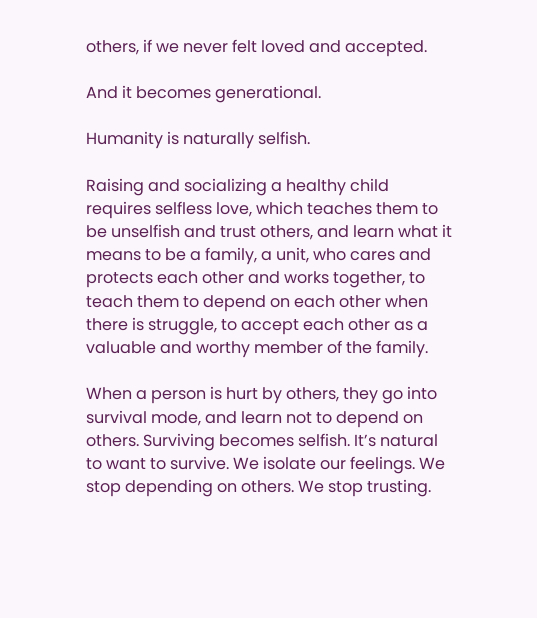others, if we never felt loved and accepted.

And it becomes generational.

Humanity is naturally selfish.

Raising and socializing a healthy child requires selfless love, which teaches them to be unselfish and trust others, and learn what it means to be a family, a unit, who cares and protects each other and works together, to teach them to depend on each other when there is struggle, to accept each other as a valuable and worthy member of the family.

When a person is hurt by others, they go into survival mode, and learn not to depend on others. Surviving becomes selfish. It’s natural to want to survive. We isolate our feelings. We stop depending on others. We stop trusting.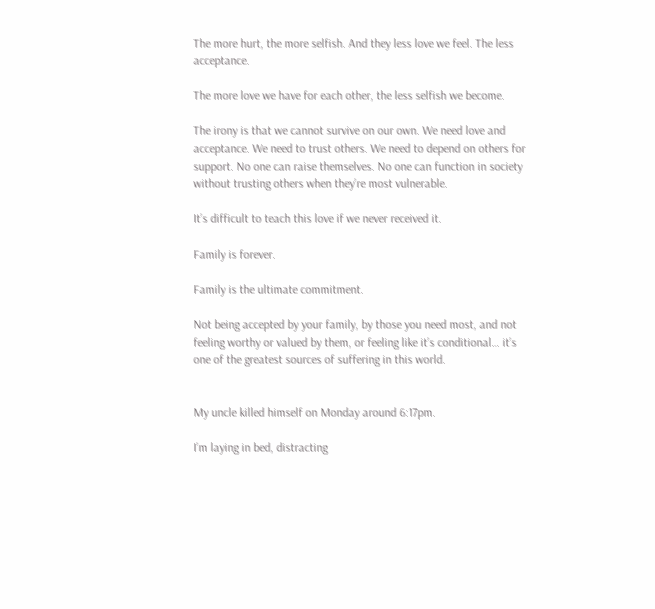The more hurt, the more selfish. And they less love we feel. The less acceptance.

The more love we have for each other, the less selfish we become.

The irony is that we cannot survive on our own. We need love and acceptance. We need to trust others. We need to depend on others for support. No one can raise themselves. No one can function in society without trusting others when they’re most vulnerable.

It’s difficult to teach this love if we never received it.

Family is forever.

Family is the ultimate commitment.

Not being accepted by your family, by those you need most, and not feeling worthy or valued by them, or feeling like it’s conditional… it’s one of the greatest sources of suffering in this world.


My uncle killed himself on Monday around 6:17pm.

I’m laying in bed, distracting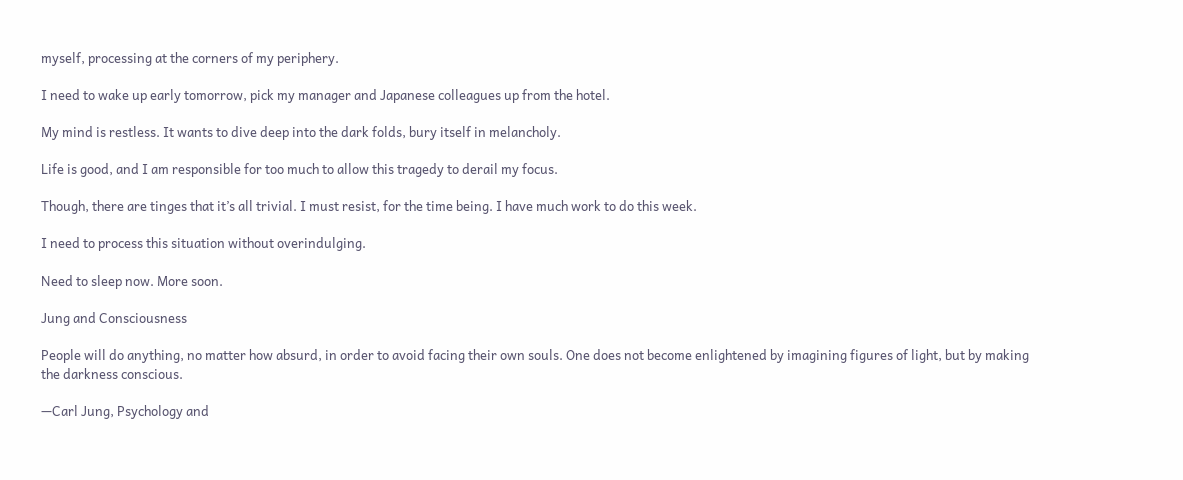myself, processing at the corners of my periphery.

I need to wake up early tomorrow, pick my manager and Japanese colleagues up from the hotel.

My mind is restless. It wants to dive deep into the dark folds, bury itself in melancholy.

Life is good, and I am responsible for too much to allow this tragedy to derail my focus.

Though, there are tinges that it’s all trivial. I must resist, for the time being. I have much work to do this week.

I need to process this situation without overindulging.

Need to sleep now. More soon.

Jung and Consciousness

People will do anything, no matter how absurd, in order to avoid facing their own souls. One does not become enlightened by imagining figures of light, but by making the darkness conscious.

—Carl Jung, Psychology and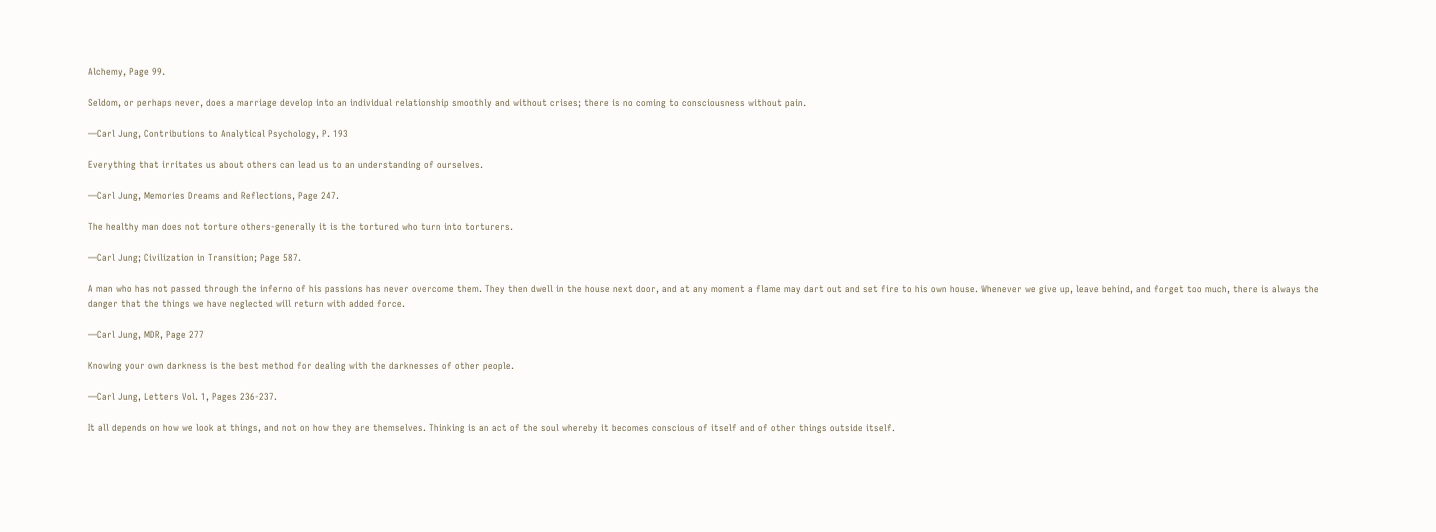Alchemy, Page 99.

Seldom, or perhaps never, does a marriage develop into an individual relationship smoothly and without crises; there is no coming to consciousness without pain.

—Carl Jung, Contributions to Analytical Psychology, P. 193

Everything that irritates us about others can lead us to an understanding of ourselves.

—Carl Jung, Memories Dreams and Reflections, Page 247.

The healthy man does not torture others-generally it is the tortured who turn into torturers.

—Carl Jung; Civilization in Transition; Page 587.

A man who has not passed through the inferno of his passions has never overcome them. They then dwell in the house next door, and at any moment a flame may dart out and set fire to his own house. Whenever we give up, leave behind, and forget too much, there is always the danger that the things we have neglected will return with added force.

—Carl Jung, MDR, Page 277

Knowing your own darkness is the best method for dealing with the darknesses of other people.

—Carl Jung, Letters Vol. 1, Pages 236-237.

It all depends on how we look at things, and not on how they are themselves. Thinking is an act of the soul whereby it becomes conscious of itself and of other things outside itself.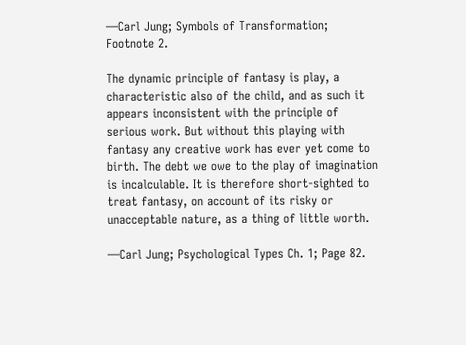—Carl Jung; Symbols of Transformation; Footnote 2.

The dynamic principle of fantasy is play, a characteristic also of the child, and as such it appears inconsistent with the principle of serious work. But without this playing with fantasy any creative work has ever yet come to birth. The debt we owe to the play of imagination is incalculable. It is therefore short-sighted to treat fantasy, on account of its risky or unacceptable nature, as a thing of little worth.

—Carl Jung; Psychological Types Ch. 1; Page 82.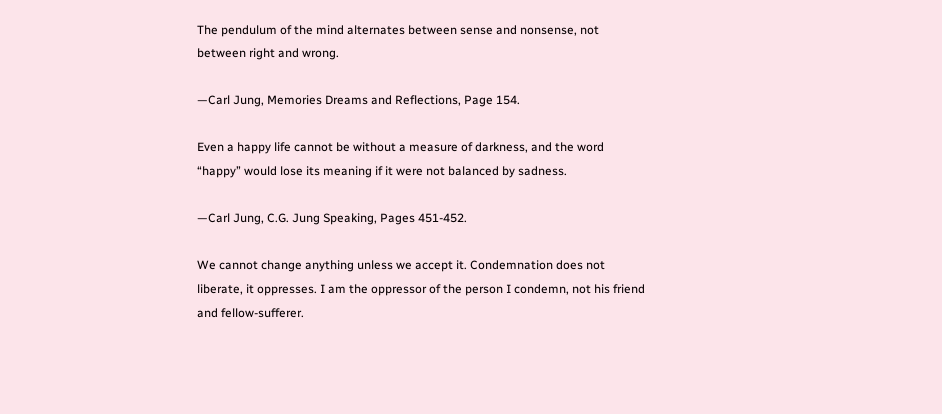The pendulum of the mind alternates between sense and nonsense, not between right and wrong.

—Carl Jung, Memories Dreams and Reflections, Page 154.

Even a happy life cannot be without a measure of darkness, and the word “happy” would lose its meaning if it were not balanced by sadness.

—Carl Jung, C.G. Jung Speaking, Pages 451-452.

We cannot change anything unless we accept it. Condemnation does not liberate, it oppresses. I am the oppressor of the person I condemn, not his friend and fellow-sufferer.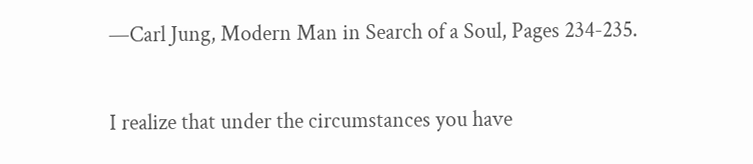—Carl Jung, Modern Man in Search of a Soul, Pages 234-235.

I realize that under the circumstances you have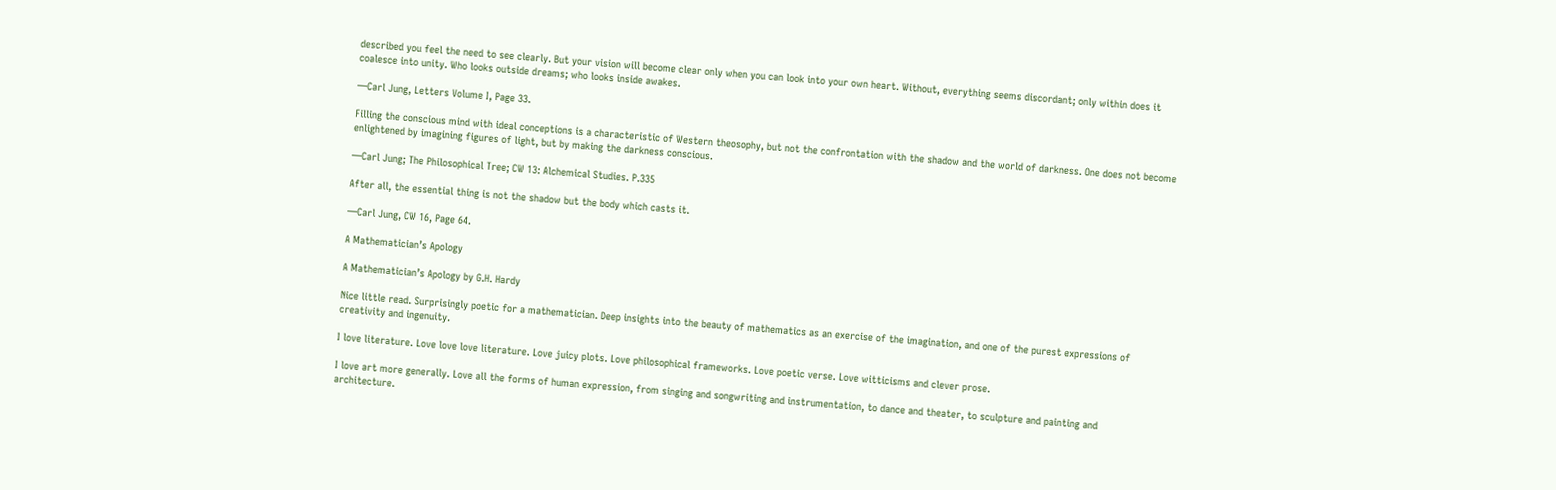described you feel the need to see clearly. But your vision will become clear only when you can look into your own heart. Without, everything seems discordant; only within does it coalesce into unity. Who looks outside dreams; who looks inside awakes.

—Carl Jung, Letters Volume I, Page 33.

Filling the conscious mind with ideal conceptions is a characteristic of Western theosophy, but not the confrontation with the shadow and the world of darkness. One does not become enlightened by imagining figures of light, but by making the darkness conscious.

—Carl Jung; The Philosophical Tree; CW 13: Alchemical Studies. P.335

After all, the essential thing is not the shadow but the body which casts it.

—Carl Jung, CW 16, Page 64.

A Mathematician’s Apology

A Mathematician’s Apology by G.H. Hardy

Nice little read. Surprisingly poetic for a mathematician. Deep insights into the beauty of mathematics as an exercise of the imagination, and one of the purest expressions of creativity and ingenuity.

I love literature. Love love love literature. Love juicy plots. Love philosophical frameworks. Love poetic verse. Love witticisms and clever prose.

I love art more generally. Love all the forms of human expression, from singing and songwriting and instrumentation, to dance and theater, to sculpture and painting and architecture.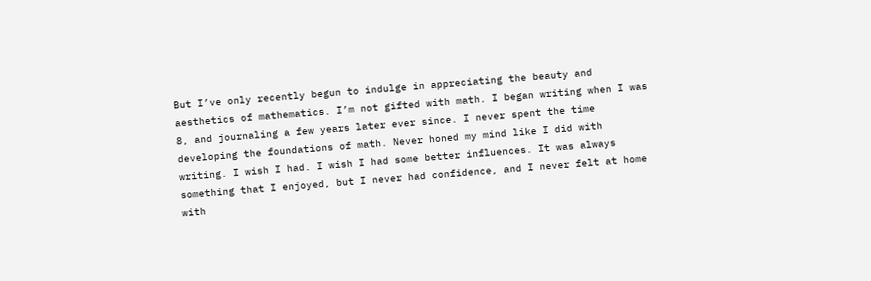But I’ve only recently begun to indulge in appreciating the beauty and aesthetics of mathematics. I’m not gifted with math. I began writing when I was 8, and journaling a few years later ever since. I never spent the time developing the foundations of math. Never honed my mind like I did with writing. I wish I had. I wish I had some better influences. It was always something that I enjoyed, but I never had confidence, and I never felt at home with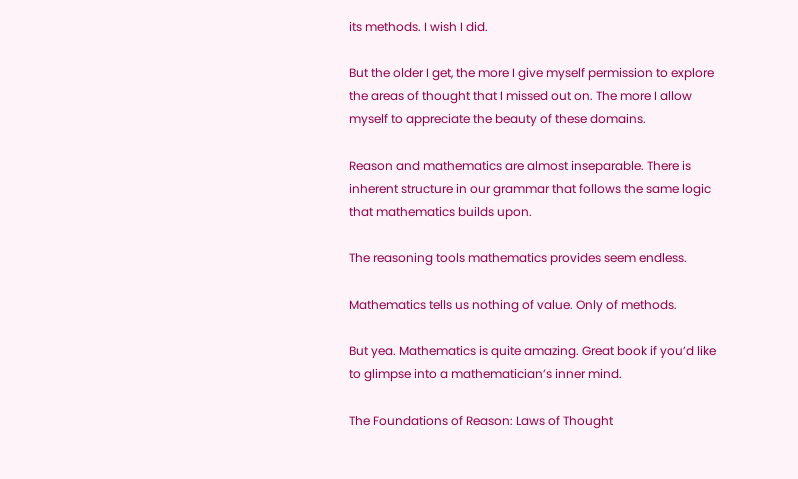its methods. I wish I did.

But the older I get, the more I give myself permission to explore the areas of thought that I missed out on. The more I allow myself to appreciate the beauty of these domains.

Reason and mathematics are almost inseparable. There is inherent structure in our grammar that follows the same logic that mathematics builds upon.

The reasoning tools mathematics provides seem endless.

Mathematics tells us nothing of value. Only of methods.

But yea. Mathematics is quite amazing. Great book if you’d like to glimpse into a mathematician’s inner mind.

The Foundations of Reason: Laws of Thought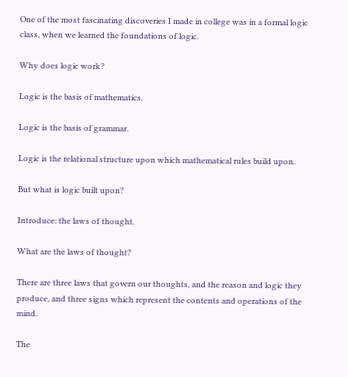One of the most fascinating discoveries I made in college was in a formal logic class, when we learned the foundations of logic.

Why does logic work?

Logic is the basis of mathematics.

Logic is the basis of grammar.

Logic is the relational structure upon which mathematical rules build upon.

But what is logic built upon?

Introduce: the laws of thought.

What are the laws of thought?

There are three laws that govern our thoughts, and the reason and logic they produce, and three signs which represent the contents and operations of the mind.

The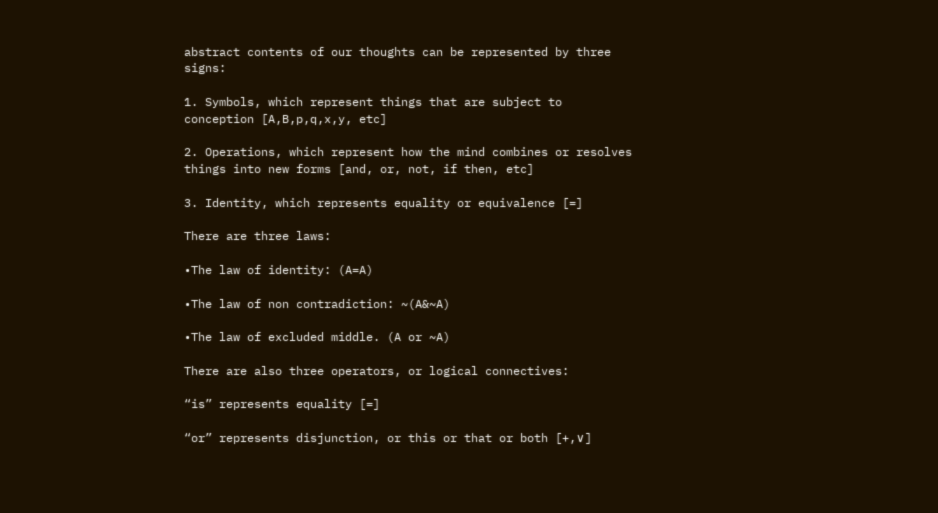abstract contents of our thoughts can be represented by three signs:

1. Symbols, which represent things that are subject to conception [A,B,p,q,x,y, etc]

2. Operations, which represent how the mind combines or resolves things into new forms [and, or, not, if then, etc]

3. Identity, which represents equality or equivalence [=]

There are three laws:

•The law of identity: (A=A)

•The law of non contradiction: ~(A&~A)

•The law of excluded middle. (A or ~A)

There are also three operators, or logical connectives:

“is” represents equality [=]

“or” represents disjunction, or this or that or both [+,∨]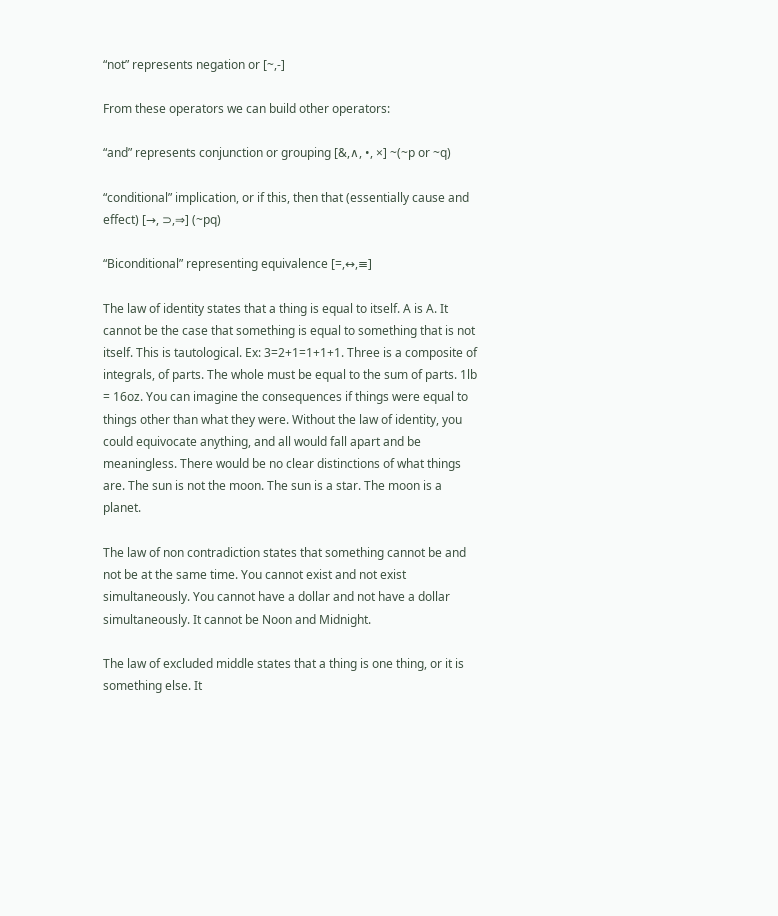“not” represents negation or [~,-]

From these operators we can build other operators:

“and” represents conjunction or grouping [&,∧, •, ×] ~(~p or ~q)

“conditional” implication, or if this, then that (essentially cause and effect) [→, ⊃,⇒] (~pq)

“Biconditional” representing equivalence [=,↔,≡]

The law of identity states that a thing is equal to itself. A is A. It cannot be the case that something is equal to something that is not itself. This is tautological. Ex: 3=2+1=1+1+1. Three is a composite of integrals, of parts. The whole must be equal to the sum of parts. 1lb = 16oz. You can imagine the consequences if things were equal to things other than what they were. Without the law of identity, you could equivocate anything, and all would fall apart and be meaningless. There would be no clear distinctions of what things are. The sun is not the moon. The sun is a star. The moon is a planet.

The law of non contradiction states that something cannot be and not be at the same time. You cannot exist and not exist simultaneously. You cannot have a dollar and not have a dollar simultaneously. It cannot be Noon and Midnight.

The law of excluded middle states that a thing is one thing, or it is something else. It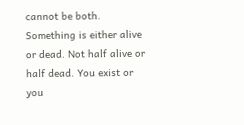cannot be both. Something is either alive or dead. Not half alive or half dead. You exist or you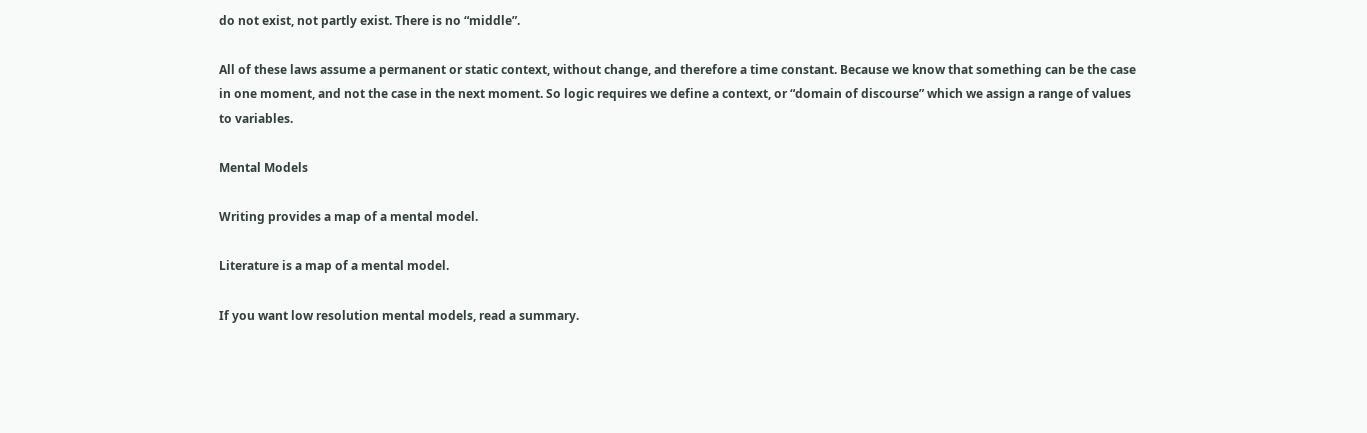do not exist, not partly exist. There is no “middle”.

All of these laws assume a permanent or static context, without change, and therefore a time constant. Because we know that something can be the case in one moment, and not the case in the next moment. So logic requires we define a context, or “domain of discourse” which we assign a range of values to variables.

Mental Models

Writing provides a map of a mental model.

Literature is a map of a mental model.

If you want low resolution mental models, read a summary.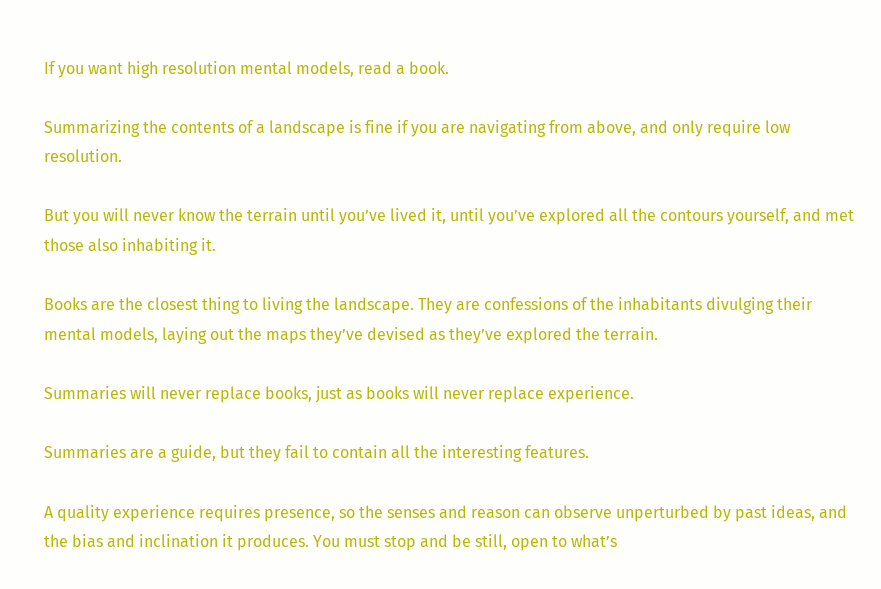If you want high resolution mental models, read a book.

Summarizing the contents of a landscape is fine if you are navigating from above, and only require low resolution.

But you will never know the terrain until you’ve lived it, until you’ve explored all the contours yourself, and met those also inhabiting it.

Books are the closest thing to living the landscape. They are confessions of the inhabitants divulging their mental models, laying out the maps they’ve devised as they’ve explored the terrain.

Summaries will never replace books, just as books will never replace experience.

Summaries are a guide, but they fail to contain all the interesting features.

A quality experience requires presence, so the senses and reason can observe unperturbed by past ideas, and the bias and inclination it produces. You must stop and be still, open to what’s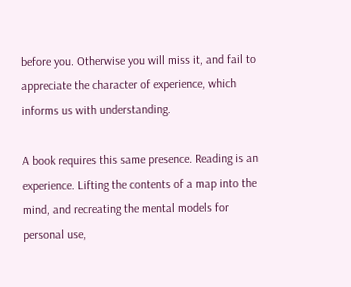before you. Otherwise you will miss it, and fail to appreciate the character of experience, which informs us with understanding.

A book requires this same presence. Reading is an experience. Lifting the contents of a map into the mind, and recreating the mental models for personal use,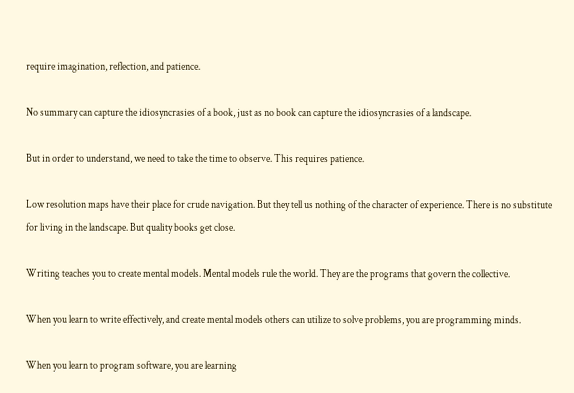require imagination, reflection, and patience.

No summary can capture the idiosyncrasies of a book, just as no book can capture the idiosyncrasies of a landscape.

But in order to understand, we need to take the time to observe. This requires patience.

Low resolution maps have their place for crude navigation. But they tell us nothing of the character of experience. There is no substitute for living in the landscape. But quality books get close.

Writing teaches you to create mental models. Mental models rule the world. They are the programs that govern the collective.

When you learn to write effectively, and create mental models others can utilize to solve problems, you are programming minds.

When you learn to program software, you are learning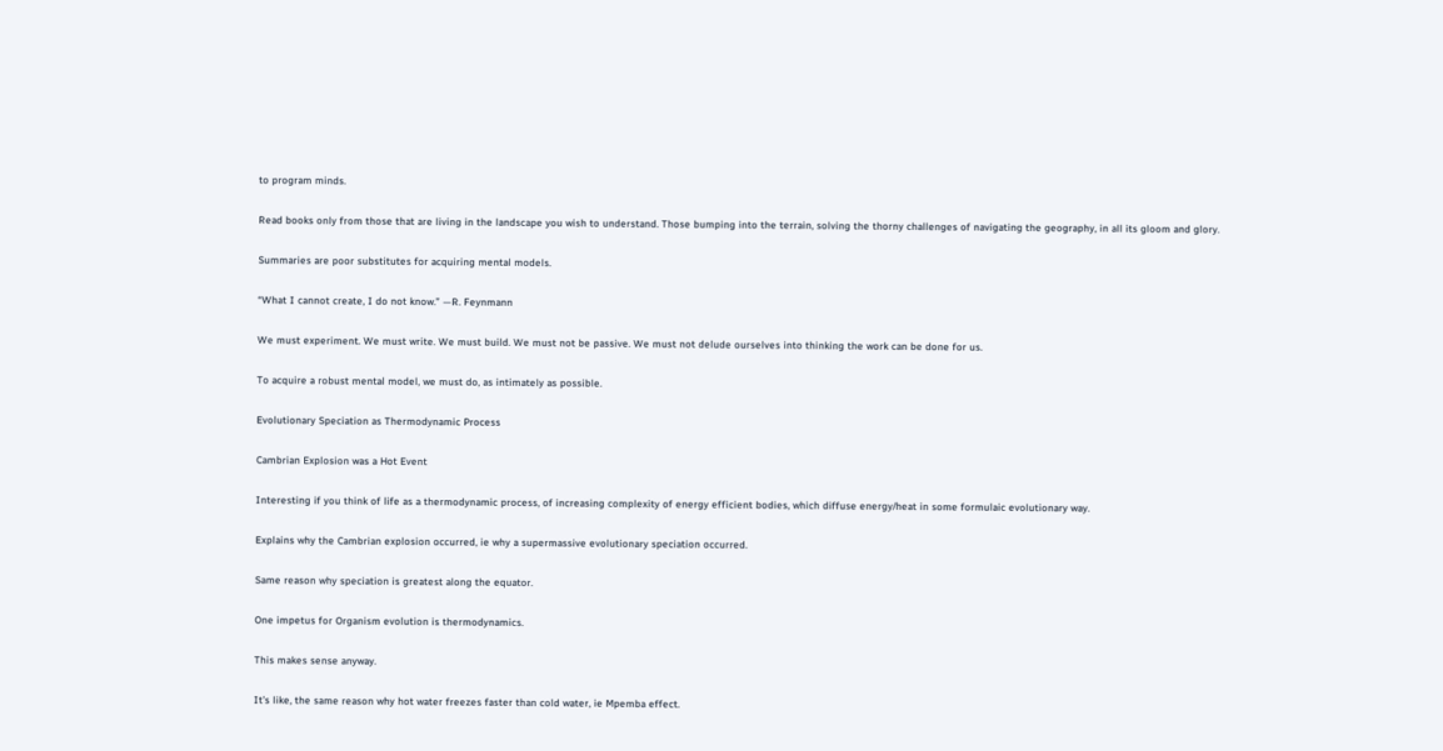to program minds.

Read books only from those that are living in the landscape you wish to understand. Those bumping into the terrain, solving the thorny challenges of navigating the geography, in all its gloom and glory.

Summaries are poor substitutes for acquiring mental models.

“What I cannot create, I do not know.” —R. Feynmann

We must experiment. We must write. We must build. We must not be passive. We must not delude ourselves into thinking the work can be done for us.

To acquire a robust mental model, we must do, as intimately as possible.

Evolutionary Speciation as Thermodynamic Process

Cambrian Explosion was a Hot Event

Interesting if you think of life as a thermodynamic process, of increasing complexity of energy efficient bodies, which diffuse energy/heat in some formulaic evolutionary way.

Explains why the Cambrian explosion occurred, ie why a supermassive evolutionary speciation occurred.

Same reason why speciation is greatest along the equator.

One impetus for Organism evolution is thermodynamics.

This makes sense anyway.

It’s like, the same reason why hot water freezes faster than cold water, ie Mpemba effect.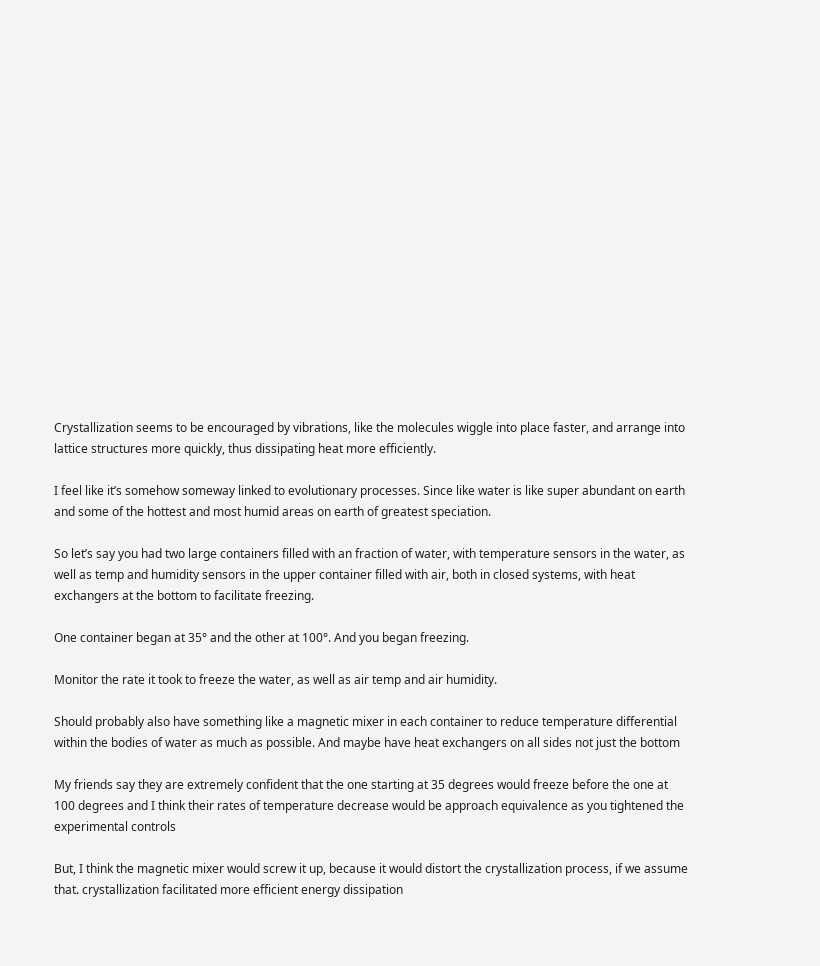Crystallization seems to be encouraged by vibrations, like the molecules wiggle into place faster, and arrange into lattice structures more quickly, thus dissipating heat more efficiently.

I feel like it’s somehow someway linked to evolutionary processes. Since like water is like super abundant on earth and some of the hottest and most humid areas on earth of greatest speciation.

So let’s say you had two large containers filled with an fraction of water, with temperature sensors in the water, as well as temp and humidity sensors in the upper container filled with air, both in closed systems, with heat exchangers at the bottom to facilitate freezing.

One container began at 35° and the other at 100°. And you began freezing.

Monitor the rate it took to freeze the water, as well as air temp and air humidity.

Should probably also have something like a magnetic mixer in each container to reduce temperature differential within the bodies of water as much as possible. And maybe have heat exchangers on all sides not just the bottom

My friends say they are extremely confident that the one starting at 35 degrees would freeze before the one at 100 degrees and I think their rates of temperature decrease would be approach equivalence as you tightened the experimental controls

But, I think the magnetic mixer would screw it up, because it would distort the crystallization process, if we assume that. crystallization facilitated more efficient energy dissipation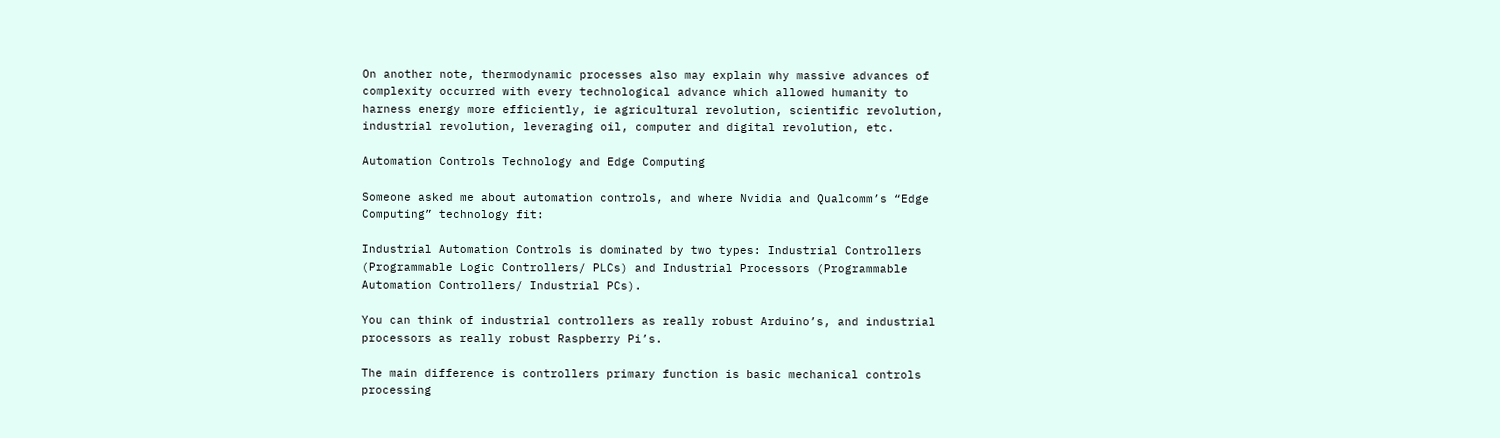On another note, thermodynamic processes also may explain why massive advances of complexity occurred with every technological advance which allowed humanity to harness energy more efficiently, ie agricultural revolution, scientific revolution, industrial revolution, leveraging oil, computer and digital revolution, etc.

Automation Controls Technology and Edge Computing

Someone asked me about automation controls, and where Nvidia and Qualcomm’s “Edge Computing” technology fit:

Industrial Automation Controls is dominated by two types: Industrial Controllers (Programmable Logic Controllers/ PLCs) and Industrial Processors (Programmable Automation Controllers/ Industrial PCs).

You can think of industrial controllers as really robust Arduino’s, and industrial processors as really robust Raspberry Pi’s.

The main difference is controllers primary function is basic mechanical controls processing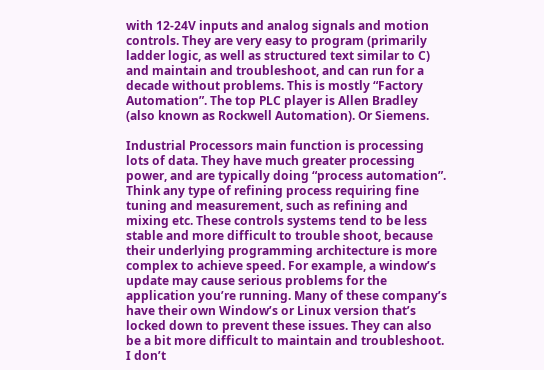with 12-24V inputs and analog signals and motion controls. They are very easy to program (primarily ladder logic, as well as structured text similar to C) and maintain and troubleshoot, and can run for a decade without problems. This is mostly “Factory Automation”. The top PLC player is Allen Bradley (also known as Rockwell Automation). Or Siemens.

Industrial Processors main function is processing lots of data. They have much greater processing power, and are typically doing “process automation”. Think any type of refining process requiring fine tuning and measurement, such as refining and mixing etc. These controls systems tend to be less stable and more difficult to trouble shoot, because their underlying programming architecture is more complex to achieve speed. For example, a window’s update may cause serious problems for the application you’re running. Many of these company’s have their own Window’s or Linux version that’s locked down to prevent these issues. They can also be a bit more difficult to maintain and troubleshoot. I don’t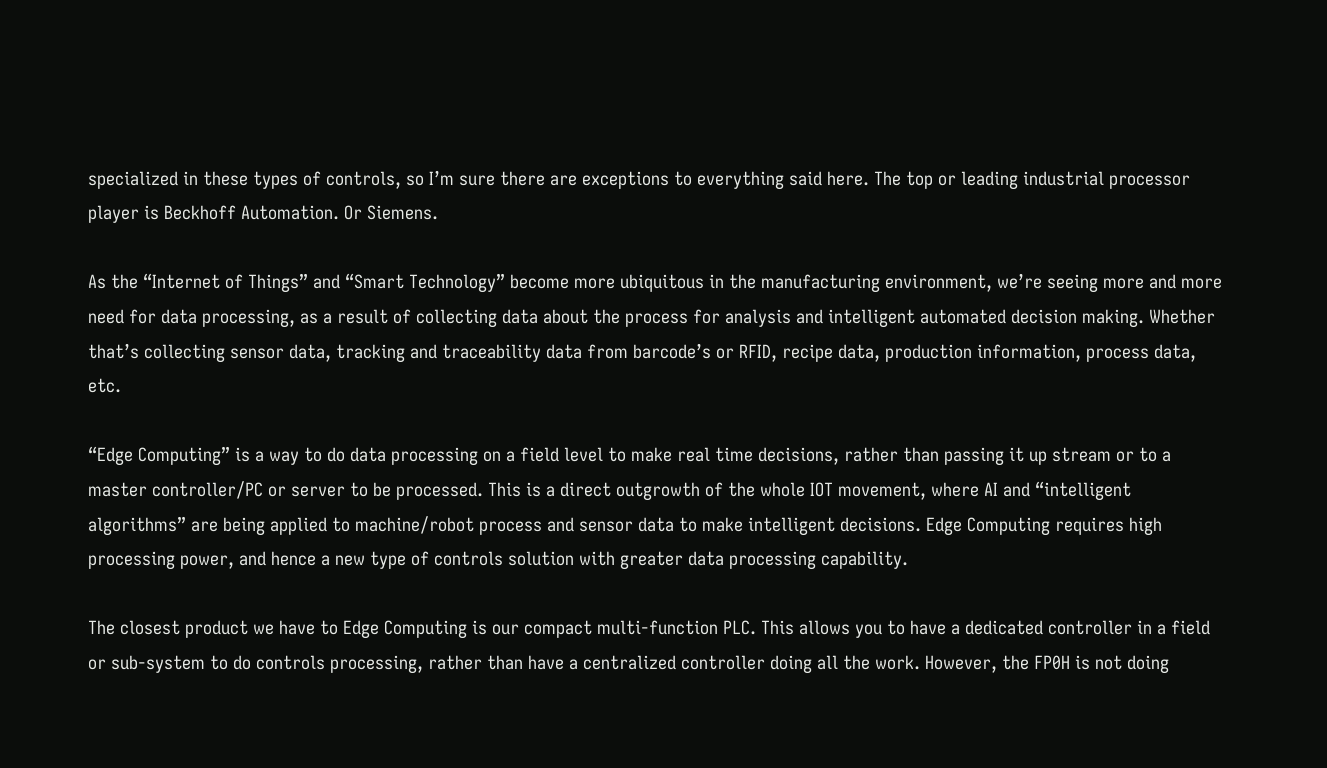specialized in these types of controls, so I’m sure there are exceptions to everything said here. The top or leading industrial processor player is Beckhoff Automation. Or Siemens.

As the “Internet of Things” and “Smart Technology” become more ubiquitous in the manufacturing environment, we’re seeing more and more need for data processing, as a result of collecting data about the process for analysis and intelligent automated decision making. Whether that’s collecting sensor data, tracking and traceability data from barcode’s or RFID, recipe data, production information, process data, etc.

“Edge Computing” is a way to do data processing on a field level to make real time decisions, rather than passing it up stream or to a master controller/PC or server to be processed. This is a direct outgrowth of the whole IOT movement, where AI and “intelligent algorithms” are being applied to machine/robot process and sensor data to make intelligent decisions. Edge Computing requires high processing power, and hence a new type of controls solution with greater data processing capability.

The closest product we have to Edge Computing is our compact multi-function PLC. This allows you to have a dedicated controller in a field or sub-system to do controls processing, rather than have a centralized controller doing all the work. However, the FP0H is not doing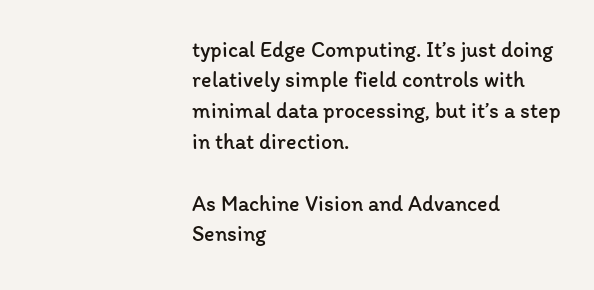typical Edge Computing. It’s just doing relatively simple field controls with minimal data processing, but it’s a step in that direction.

As Machine Vision and Advanced Sensing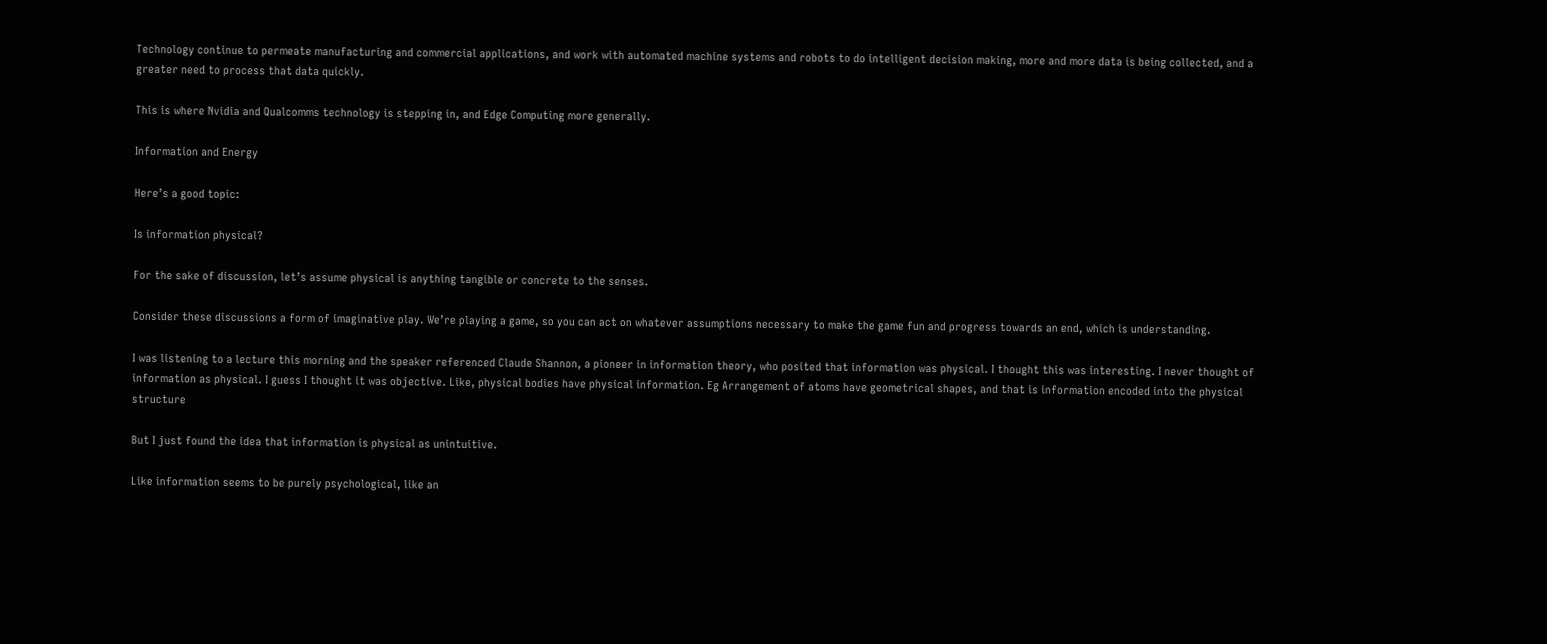Technology continue to permeate manufacturing and commercial applications, and work with automated machine systems and robots to do intelligent decision making, more and more data is being collected, and a greater need to process that data quickly.

This is where Nvidia and Qualcomms technology is stepping in, and Edge Computing more generally.

Information and Energy

Here’s a good topic:

Is information physical?

For the sake of discussion, let’s assume physical is anything tangible or concrete to the senses.

Consider these discussions a form of imaginative play. We’re playing a game, so you can act on whatever assumptions necessary to make the game fun and progress towards an end, which is understanding.

I was listening to a lecture this morning and the speaker referenced Claude Shannon, a pioneer in information theory, who posited that information was physical. I thought this was interesting. I never thought of information as physical. I guess I thought it was objective. Like, physical bodies have physical information. Eg Arrangement of atoms have geometrical shapes, and that is information encoded into the physical structure

But I just found the idea that information is physical as unintuitive.

Like information seems to be purely psychological, like an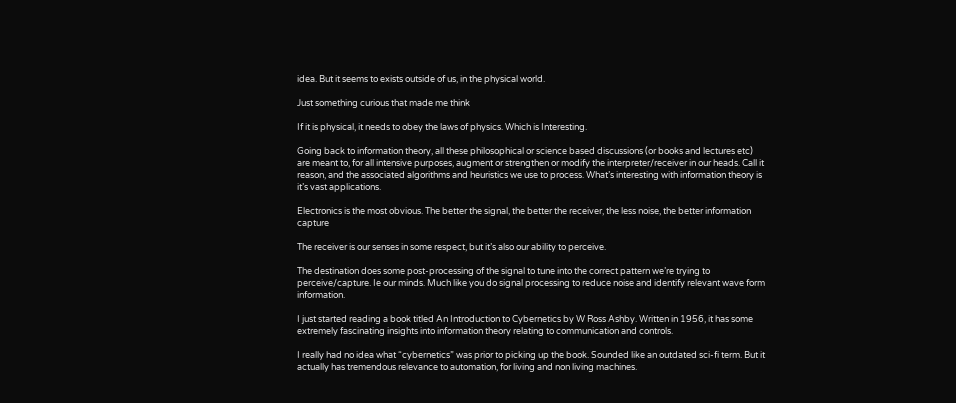idea. But it seems to exists outside of us, in the physical world.

Just something curious that made me think

If it is physical, it needs to obey the laws of physics. Which is Interesting.

Going back to information theory, all these philosophical or science based discussions (or books and lectures etc) are meant to, for all intensive purposes, augment or strengthen or modify the interpreter/receiver in our heads. Call it reason, and the associated algorithms and heuristics we use to process. What’s interesting with information theory is it’s vast applications.

Electronics is the most obvious. The better the signal, the better the receiver, the less noise, the better information capture

The receiver is our senses in some respect, but it’s also our ability to perceive.

The destination does some post-processing of the signal to tune into the correct pattern we’re trying to perceive/capture. Ie our minds. Much like you do signal processing to reduce noise and identify relevant wave form information.

I just started reading a book titled An Introduction to Cybernetics by W Ross Ashby. Written in 1956, it has some extremely fascinating insights into information theory relating to communication and controls.

I really had no idea what “cybernetics” was prior to picking up the book. Sounded like an outdated sci-fi term. But it actually has tremendous relevance to automation, for living and non living machines.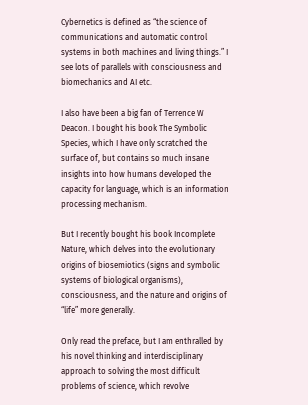Cybernetics is defined as “the science of communications and automatic control systems in both machines and living things.” I see lots of parallels with consciousness and biomechanics and AI etc.

I also have been a big fan of Terrence W Deacon. I bought his book The Symbolic Species, which I have only scratched the surface of, but contains so much insane insights into how humans developed the capacity for language, which is an information processing mechanism.

But I recently bought his book Incomplete Nature, which delves into the evolutionary origins of biosemiotics (signs and symbolic systems of biological organisms), consciousness, and the nature and origins of “life” more generally.

Only read the preface, but I am enthralled by his novel thinking and interdisciplinary approach to solving the most difficult problems of science, which revolve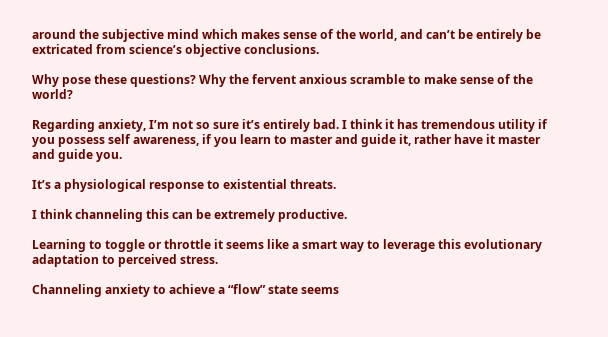around the subjective mind which makes sense of the world, and can’t be entirely be extricated from science’s objective conclusions.

Why pose these questions? Why the fervent anxious scramble to make sense of the world?

Regarding anxiety, I’m not so sure it’s entirely bad. I think it has tremendous utility if you possess self awareness, if you learn to master and guide it, rather have it master and guide you.

It’s a physiological response to existential threats.

I think channeling this can be extremely productive.

Learning to toggle or throttle it seems like a smart way to leverage this evolutionary adaptation to perceived stress.

Channeling anxiety to achieve a “flow” state seems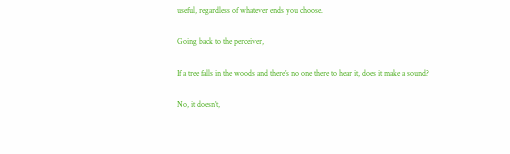useful, regardless of whatever ends you choose.

Going back to the perceiver,

If a tree falls in the woods and there’s no one there to hear it, does it make a sound?

No, it doesn’t,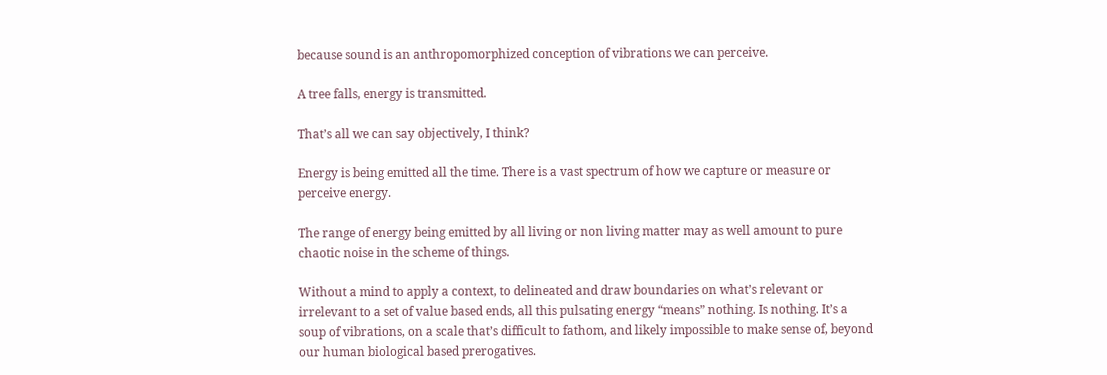because sound is an anthropomorphized conception of vibrations we can perceive.

A tree falls, energy is transmitted.

That’s all we can say objectively, I think?

Energy is being emitted all the time. There is a vast spectrum of how we capture or measure or perceive energy.

The range of energy being emitted by all living or non living matter may as well amount to pure chaotic noise in the scheme of things.

Without a mind to apply a context, to delineated and draw boundaries on what’s relevant or irrelevant to a set of value based ends, all this pulsating energy “means” nothing. Is nothing. It’s a soup of vibrations, on a scale that’s difficult to fathom, and likely impossible to make sense of, beyond our human biological based prerogatives.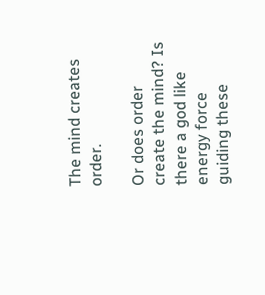The mind creates order.

Or does order create the mind? Is there a god like energy force guiding these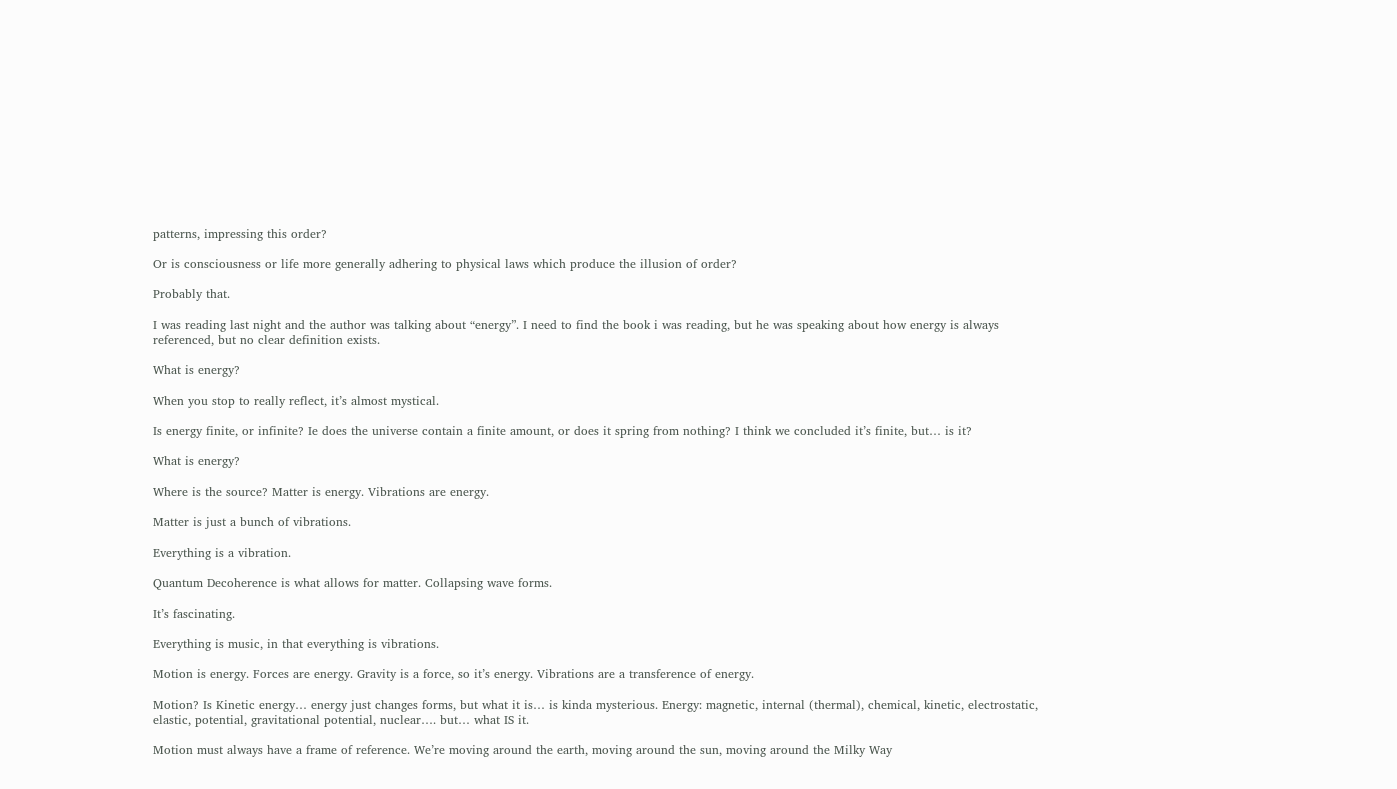patterns, impressing this order?

Or is consciousness or life more generally adhering to physical laws which produce the illusion of order?

Probably that.

I was reading last night and the author was talking about “energy”. I need to find the book i was reading, but he was speaking about how energy is always referenced, but no clear definition exists.

What is energy?

When you stop to really reflect, it’s almost mystical.

Is energy finite, or infinite? Ie does the universe contain a finite amount, or does it spring from nothing? I think we concluded it’s finite, but… is it?

What is energy?

Where is the source? Matter is energy. Vibrations are energy.

Matter is just a bunch of vibrations.

Everything is a vibration.

Quantum Decoherence is what allows for matter. Collapsing wave forms.

It’s fascinating.

Everything is music, in that everything is vibrations.

Motion is energy. Forces are energy. Gravity is a force, so it’s energy. Vibrations are a transference of energy.

Motion? Is Kinetic energy… energy just changes forms, but what it is… is kinda mysterious. Energy: magnetic, internal (thermal), chemical, kinetic, electrostatic, elastic, potential, gravitational potential, nuclear…. but… what IS it.

Motion must always have a frame of reference. We’re moving around the earth, moving around the sun, moving around the Milky Way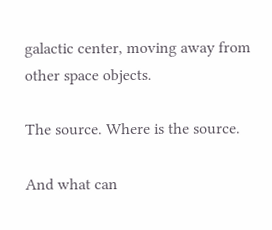galactic center, moving away from other space objects.

The source. Where is the source.

And what can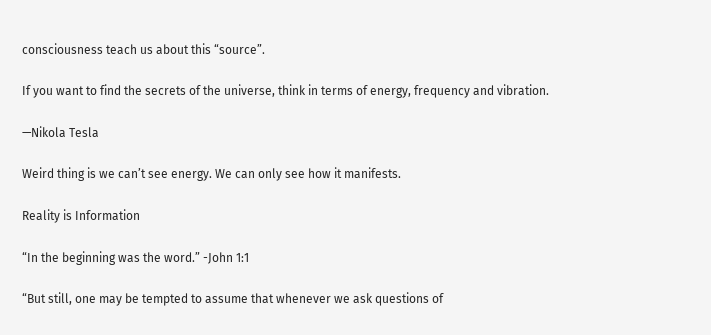consciousness teach us about this “source”.

If you want to find the secrets of the universe, think in terms of energy, frequency and vibration.

—Nikola Tesla

Weird thing is we can’t see energy. We can only see how it manifests.

Reality is Information

“In the beginning was the word.” -John 1:1

“But still, one may be tempted to assume that whenever we ask questions of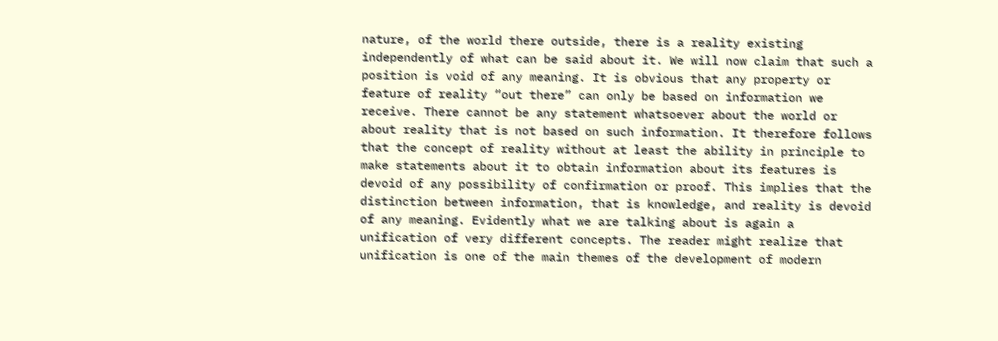nature, of the world there outside, there is a reality existing independently of what can be said about it. We will now claim that such a position is void of any meaning. It is obvious that any property or feature of reality “out there” can only be based on information we receive. There cannot be any statement whatsoever about the world or about reality that is not based on such information. It therefore follows that the concept of reality without at least the ability in principle to make statements about it to obtain information about its features is devoid of any possibility of confirmation or proof. This implies that the distinction between information, that is knowledge, and reality is devoid of any meaning. Evidently what we are talking about is again a unification of very different concepts. The reader might realize that unification is one of the main themes of the development of modern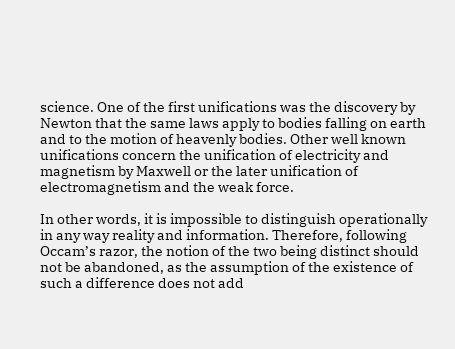science. One of the first unifications was the discovery by Newton that the same laws apply to bodies falling on earth and to the motion of heavenly bodies. Other well known unifications concern the unification of electricity and magnetism by Maxwell or the later unification of electromagnetism and the weak force.

In other words, it is impossible to distinguish operationally in any way reality and information. Therefore, following Occam’s razor, the notion of the two being distinct should not be abandoned, as the assumption of the existence of such a difference does not add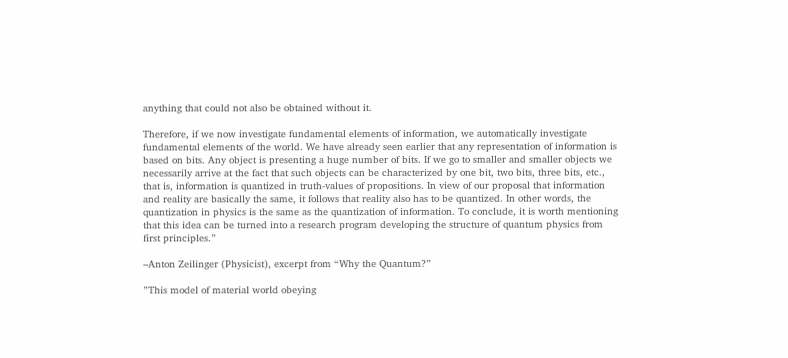anything that could not also be obtained without it.

Therefore, if we now investigate fundamental elements of information, we automatically investigate fundamental elements of the world. We have already seen earlier that any representation of information is based on bits. Any object is presenting a huge number of bits. If we go to smaller and smaller objects we necessarily arrive at the fact that such objects can be characterized by one bit, two bits, three bits, etc., that is, information is quantized in truth-values of propositions. In view of our proposal that information and reality are basically the same, it follows that reality also has to be quantized. In other words, the quantization in physics is the same as the quantization of information. To conclude, it is worth mentioning that this idea can be turned into a research program developing the structure of quantum physics from first principles.”

–Anton Zeilinger (Physicist), excerpt from “Why the Quantum?”

”This model of material world obeying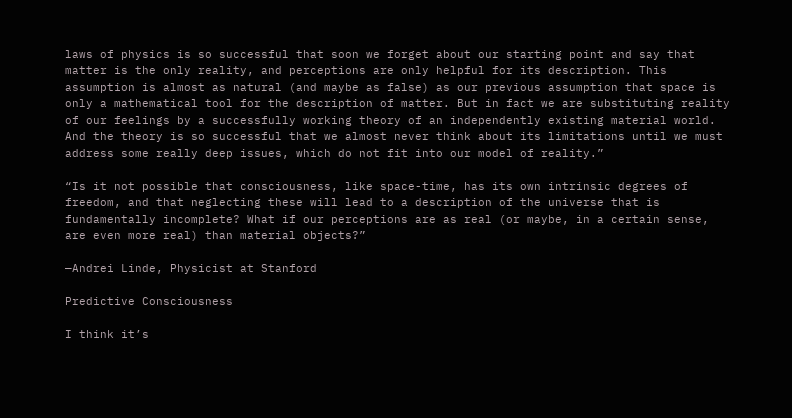laws of physics is so successful that soon we forget about our starting point and say that matter is the only reality, and perceptions are only helpful for its description. This assumption is almost as natural (and maybe as false) as our previous assumption that space is only a mathematical tool for the description of matter. But in fact we are substituting reality of our feelings by a successfully working theory of an independently existing material world. And the theory is so successful that we almost never think about its limitations until we must address some really deep issues, which do not fit into our model of reality.”

“Is it not possible that consciousness, like space-time, has its own intrinsic degrees of freedom, and that neglecting these will lead to a description of the universe that is fundamentally incomplete? What if our perceptions are as real (or maybe, in a certain sense, are even more real) than material objects?”

—Andrei Linde, Physicist at Stanford

Predictive Consciousness

I think it’s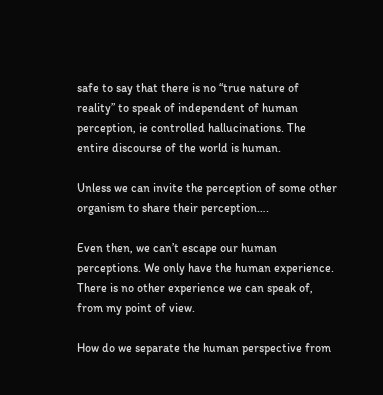safe to say that there is no “true nature of reality” to speak of independent of human perception, ie controlled hallucinations. The entire discourse of the world is human.

Unless we can invite the perception of some other organism to share their perception….

Even then, we can’t escape our human perceptions. We only have the human experience. There is no other experience we can speak of, from my point of view.

How do we separate the human perspective from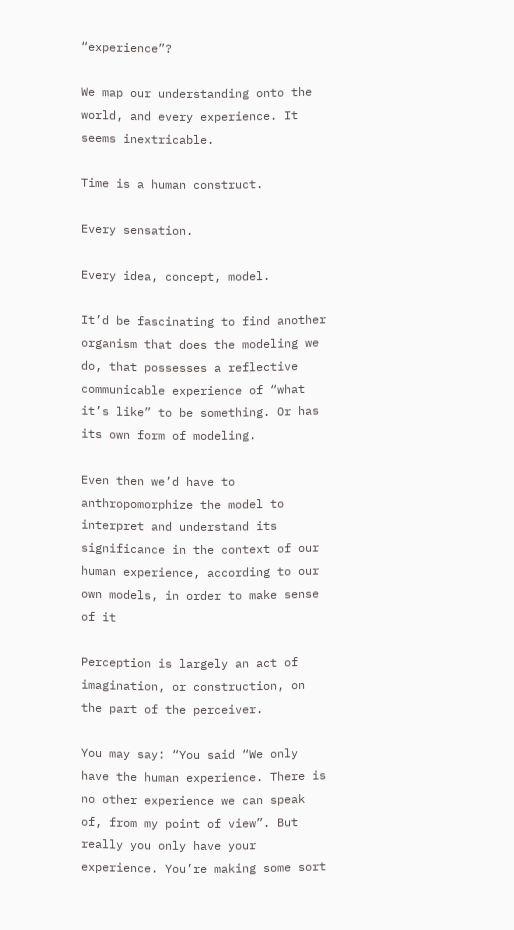“experience”?

We map our understanding onto the world, and every experience. It seems inextricable.

Time is a human construct.

Every sensation.

Every idea, concept, model.

It’d be fascinating to find another organism that does the modeling we do, that possesses a reflective communicable experience of “what it’s like” to be something. Or has its own form of modeling.

Even then we’d have to anthropomorphize the model to interpret and understand its significance in the context of our human experience, according to our own models, in order to make sense of it

Perception is largely an act of imagination, or construction, on the part of the perceiver.

You may say: “You said “We only have the human experience. There is no other experience we can speak of, from my point of view”. But really you only have your experience. You’re making some sort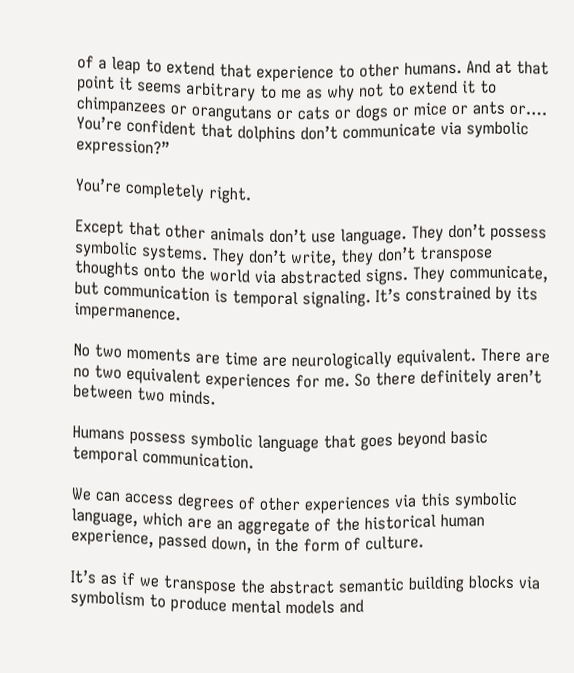of a leap to extend that experience to other humans. And at that point it seems arbitrary to me as why not to extend it to chimpanzees or orangutans or cats or dogs or mice or ants or…. You’re confident that dolphins don’t communicate via symbolic expression?”

You’re completely right.

Except that other animals don’t use language. They don’t possess symbolic systems. They don’t write, they don’t transpose thoughts onto the world via abstracted signs. They communicate, but communication is temporal signaling. It’s constrained by its impermanence.

No two moments are time are neurologically equivalent. There are no two equivalent experiences for me. So there definitely aren’t between two minds.

Humans possess symbolic language that goes beyond basic temporal communication.

We can access degrees of other experiences via this symbolic language, which are an aggregate of the historical human experience, passed down, in the form of culture.

It’s as if we transpose the abstract semantic building blocks via symbolism to produce mental models and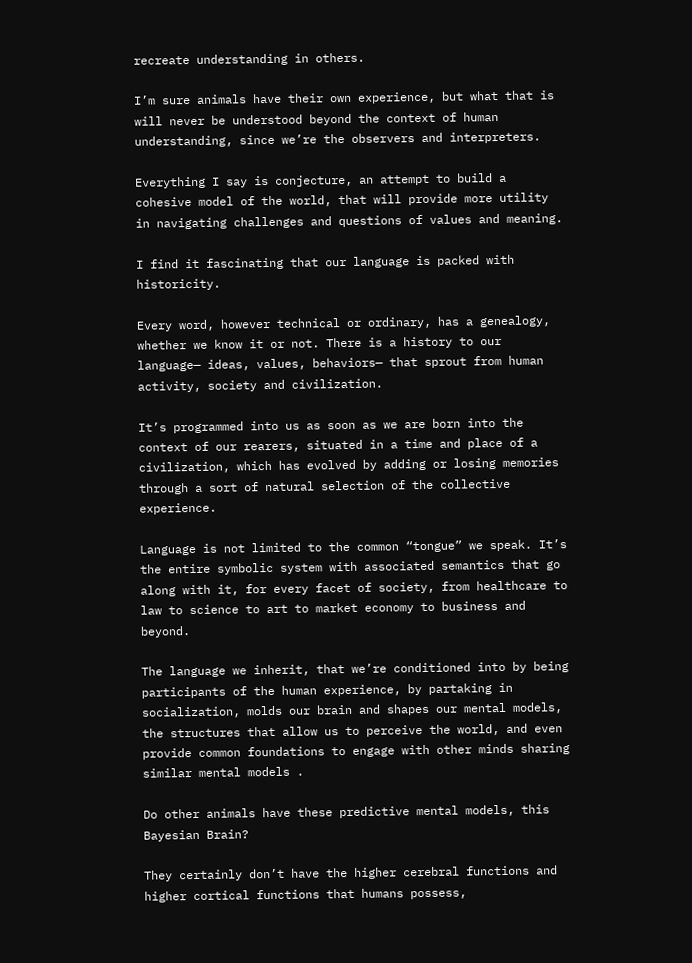recreate understanding in others.

I’m sure animals have their own experience, but what that is will never be understood beyond the context of human understanding, since we’re the observers and interpreters.

Everything I say is conjecture, an attempt to build a cohesive model of the world, that will provide more utility in navigating challenges and questions of values and meaning.

I find it fascinating that our language is packed with historicity.

Every word, however technical or ordinary, has a genealogy, whether we know it or not. There is a history to our language— ideas, values, behaviors— that sprout from human activity, society and civilization.

It’s programmed into us as soon as we are born into the context of our rearers, situated in a time and place of a civilization, which has evolved by adding or losing memories through a sort of natural selection of the collective experience.

Language is not limited to the common “tongue” we speak. It’s the entire symbolic system with associated semantics that go along with it, for every facet of society, from healthcare to law to science to art to market economy to business and beyond.

The language we inherit, that we’re conditioned into by being participants of the human experience, by partaking in socialization, molds our brain and shapes our mental models, the structures that allow us to perceive the world, and even provide common foundations to engage with other minds sharing similar mental models .

Do other animals have these predictive mental models, this Bayesian Brain?

They certainly don’t have the higher cerebral functions and higher cortical functions that humans possess,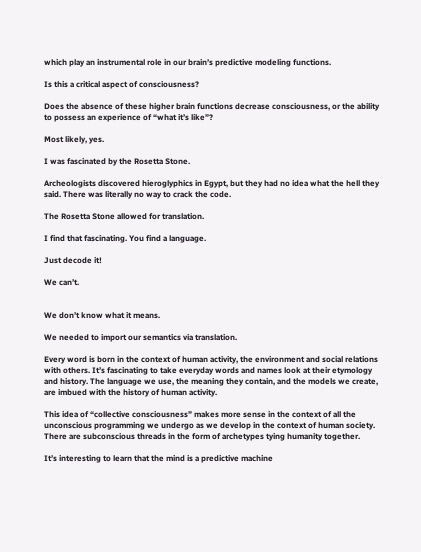which play an instrumental role in our brain’s predictive modeling functions.

Is this a critical aspect of consciousness?

Does the absence of these higher brain functions decrease consciousness, or the ability to possess an experience of “what it’s like”?

Most likely, yes.

I was fascinated by the Rosetta Stone.

Archeologists discovered hieroglyphics in Egypt, but they had no idea what the hell they said. There was literally no way to crack the code.

The Rosetta Stone allowed for translation.

I find that fascinating. You find a language.

Just decode it!

We can’t.


We don’t know what it means.

We needed to import our semantics via translation.

Every word is born in the context of human activity, the environment and social relations with others. It’s fascinating to take everyday words and names look at their etymology and history. The language we use, the meaning they contain, and the models we create, are imbued with the history of human activity.

This idea of “collective consciousness” makes more sense in the context of all the unconscious programming we undergo as we develop in the context of human society. There are subconscious threads in the form of archetypes tying humanity together.

It’s interesting to learn that the mind is a predictive machine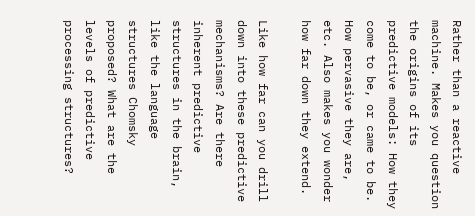Rather than a reactive machine. Makes you question the origins of its predictive models: How they come to be, or came to be. How pervasive they are, etc. Also makes you wonder how far down they extend.

Like how far can you drill down into these predictive mechanisms? Are there inherent predictive structures in the brain, like the language structures Chomsky proposed? What are the levels of predictive processing structures?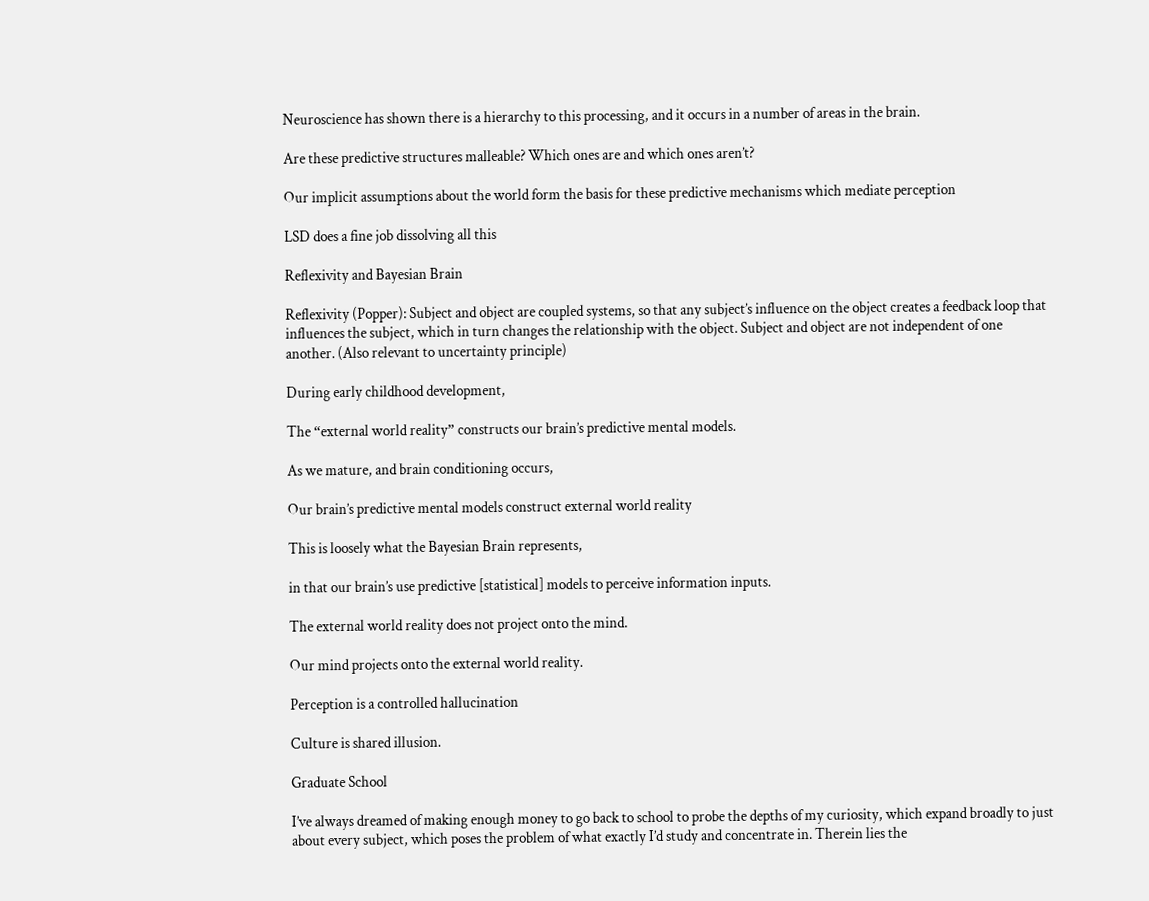Neuroscience has shown there is a hierarchy to this processing, and it occurs in a number of areas in the brain.

Are these predictive structures malleable? Which ones are and which ones aren’t?

Our implicit assumptions about the world form the basis for these predictive mechanisms which mediate perception

LSD does a fine job dissolving all this

Reflexivity and Bayesian Brain

Reflexivity (Popper): Subject and object are coupled systems, so that any subject’s influence on the object creates a feedback loop that influences the subject, which in turn changes the relationship with the object. Subject and object are not independent of one another. (Also relevant to uncertainty principle)

During early childhood development,

The “external world reality” constructs our brain’s predictive mental models.

As we mature, and brain conditioning occurs,

Our brain’s predictive mental models construct external world reality

This is loosely what the Bayesian Brain represents,

in that our brain’s use predictive [statistical] models to perceive information inputs.

The external world reality does not project onto the mind.

Our mind projects onto the external world reality.

Perception is a controlled hallucination

Culture is shared illusion.

Graduate School

I’ve always dreamed of making enough money to go back to school to probe the depths of my curiosity, which expand broadly to just about every subject, which poses the problem of what exactly I’d study and concentrate in. Therein lies the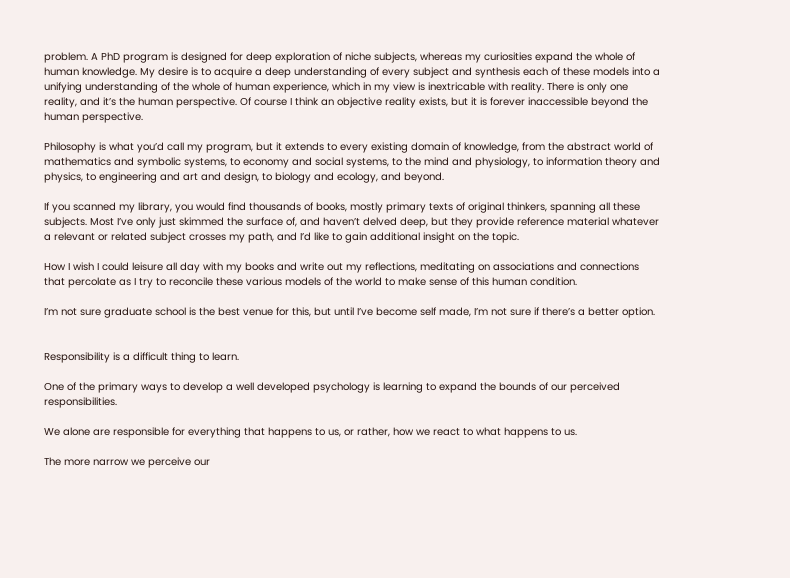problem. A PhD program is designed for deep exploration of niche subjects, whereas my curiosities expand the whole of human knowledge. My desire is to acquire a deep understanding of every subject and synthesis each of these models into a unifying understanding of the whole of human experience, which in my view is inextricable with reality. There is only one reality, and it’s the human perspective. Of course I think an objective reality exists, but it is forever inaccessible beyond the human perspective.

Philosophy is what you’d call my program, but it extends to every existing domain of knowledge, from the abstract world of mathematics and symbolic systems, to economy and social systems, to the mind and physiology, to information theory and physics, to engineering and art and design, to biology and ecology, and beyond.

If you scanned my library, you would find thousands of books, mostly primary texts of original thinkers, spanning all these subjects. Most I’ve only just skimmed the surface of, and haven’t delved deep, but they provide reference material whatever a relevant or related subject crosses my path, and I’d like to gain additional insight on the topic.

How I wish I could leisure all day with my books and write out my reflections, meditating on associations and connections that percolate as I try to reconcile these various models of the world to make sense of this human condition.

I’m not sure graduate school is the best venue for this, but until I’ve become self made, I’m not sure if there’s a better option.


Responsibility is a difficult thing to learn.

One of the primary ways to develop a well developed psychology is learning to expand the bounds of our perceived responsibilities.

We alone are responsible for everything that happens to us, or rather, how we react to what happens to us.

The more narrow we perceive our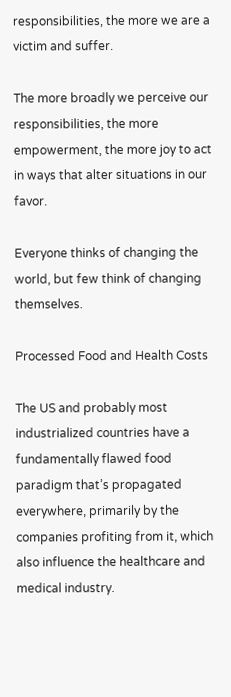responsibilities, the more we are a victim and suffer.

The more broadly we perceive our responsibilities, the more empowerment, the more joy to act in ways that alter situations in our favor.

Everyone thinks of changing the world, but few think of changing themselves.

Processed Food and Health Costs

The US and probably most industrialized countries have a fundamentally flawed food paradigm that’s propagated everywhere, primarily by the companies profiting from it, which also influence the healthcare and medical industry.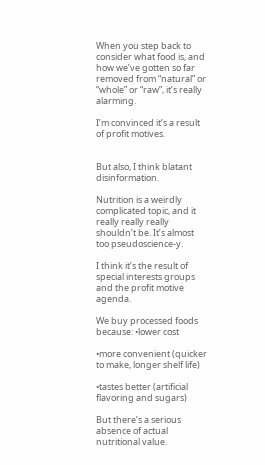When you step back to consider what food is, and how we’ve gotten so far removed from “natural” or “whole” or “raw”, it’s really alarming.

I’m convinced it’s a result of profit motives.


But also, I think blatant disinformation.

Nutrition is a weirdly complicated topic, and it really really really shouldn’t be. It’s almost too pseudoscience-y.

I think it’s the result of special interests groups and the profit motive agenda.

We buy processed foods because: •lower cost

•more convenient (quicker to make, longer shelf life)

•tastes better (artificial flavoring and sugars)

But there’s a serious absence of actual nutritional value.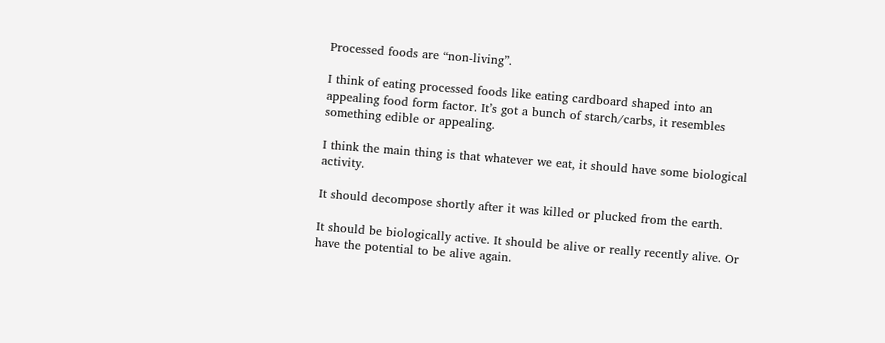Processed foods are “non-living”.

I think of eating processed foods like eating cardboard shaped into an appealing food form factor. It’s got a bunch of starch/carbs, it resembles something edible or appealing.

I think the main thing is that whatever we eat, it should have some biological activity.

It should decompose shortly after it was killed or plucked from the earth.

It should be biologically active. It should be alive or really recently alive. Or have the potential to be alive again.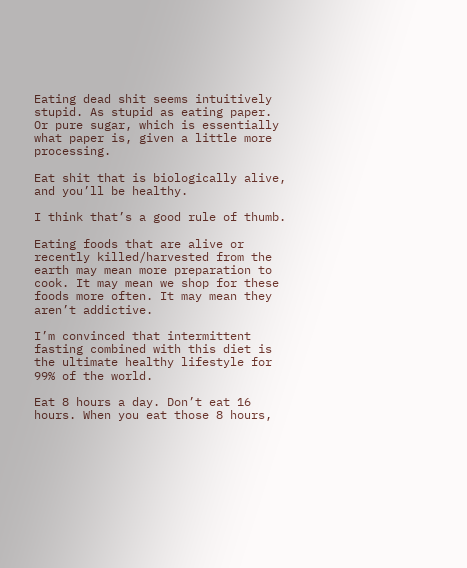Eating dead shit seems intuitively stupid. As stupid as eating paper. Or pure sugar, which is essentially what paper is, given a little more processing.

Eat shit that is biologically alive, and you’ll be healthy.

I think that’s a good rule of thumb.

Eating foods that are alive or recently killed/harvested from the earth may mean more preparation to cook. It may mean we shop for these foods more often. It may mean they aren’t addictive.

I’m convinced that intermittent fasting combined with this diet is the ultimate healthy lifestyle for 99% of the world.

Eat 8 hours a day. Don’t eat 16 hours. When you eat those 8 hours,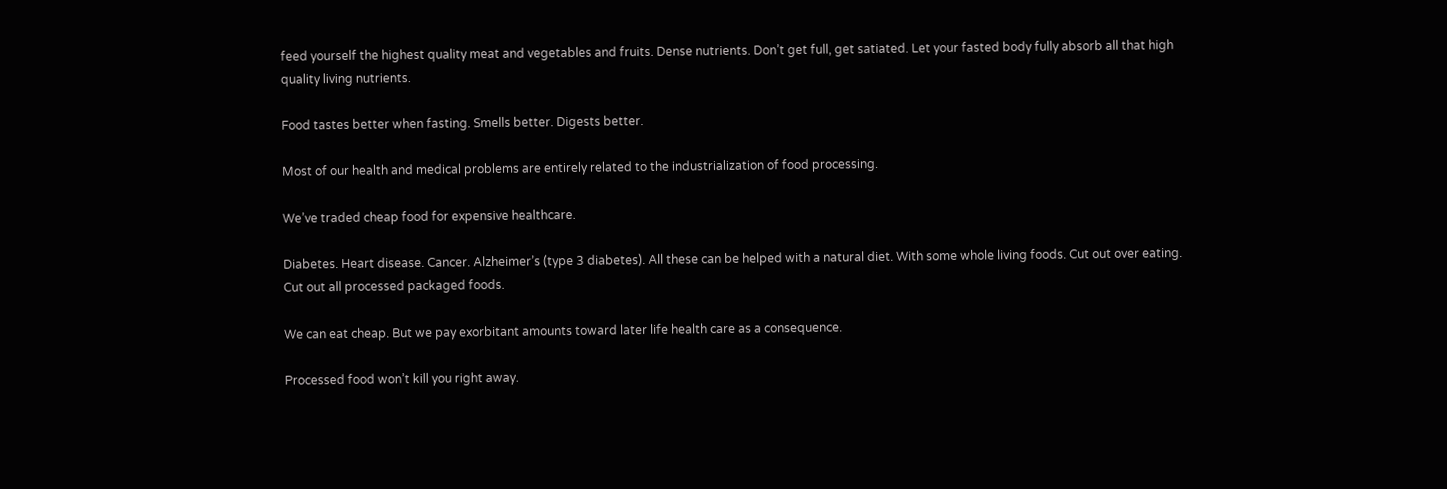feed yourself the highest quality meat and vegetables and fruits. Dense nutrients. Don’t get full, get satiated. Let your fasted body fully absorb all that high quality living nutrients.

Food tastes better when fasting. Smells better. Digests better.

Most of our health and medical problems are entirely related to the industrialization of food processing.

We’ve traded cheap food for expensive healthcare.

Diabetes. Heart disease. Cancer. Alzheimer’s (type 3 diabetes). All these can be helped with a natural diet. With some whole living foods. Cut out over eating. Cut out all processed packaged foods.

We can eat cheap. But we pay exorbitant amounts toward later life health care as a consequence.

Processed food won’t kill you right away.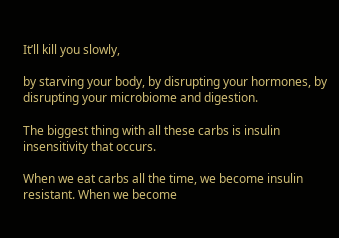It’ll kill you slowly,

by starving your body, by disrupting your hormones, by disrupting your microbiome and digestion.

The biggest thing with all these carbs is insulin insensitivity that occurs.

When we eat carbs all the time, we become insulin resistant. When we become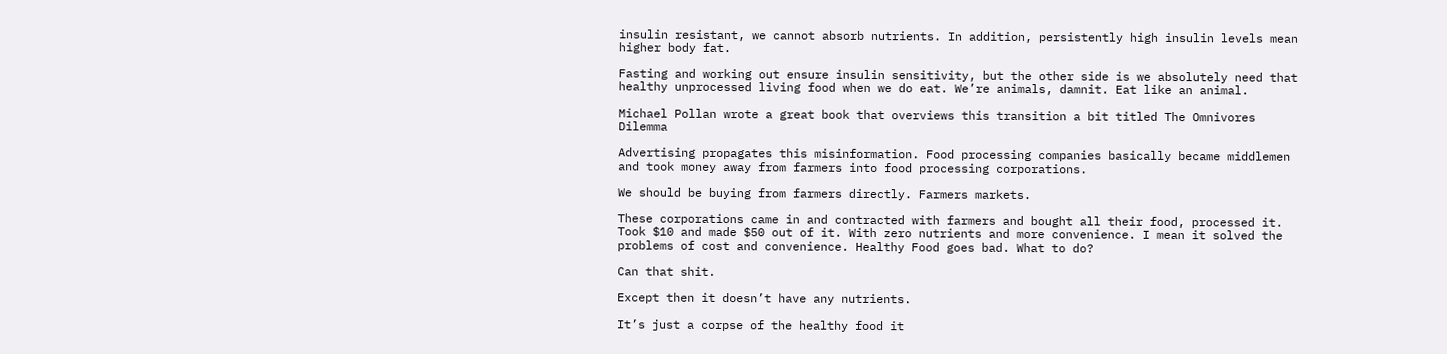insulin resistant, we cannot absorb nutrients. In addition, persistently high insulin levels mean higher body fat.

Fasting and working out ensure insulin sensitivity, but the other side is we absolutely need that healthy unprocessed living food when we do eat. We’re animals, damnit. Eat like an animal.

Michael Pollan wrote a great book that overviews this transition a bit titled The Omnivores Dilemma

Advertising propagates this misinformation. Food processing companies basically became middlemen and took money away from farmers into food processing corporations.

We should be buying from farmers directly. Farmers markets.

These corporations came in and contracted with farmers and bought all their food, processed it. Took $10 and made $50 out of it. With zero nutrients and more convenience. I mean it solved the problems of cost and convenience. Healthy Food goes bad. What to do?

Can that shit.

Except then it doesn’t have any nutrients.

It’s just a corpse of the healthy food it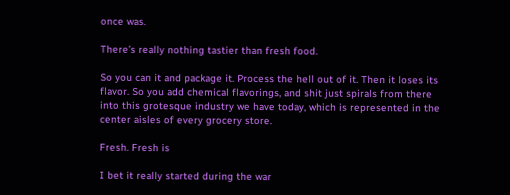once was.

There’s really nothing tastier than fresh food.

So you can it and package it. Process the hell out of it. Then it loses its flavor. So you add chemical flavorings, and shit just spirals from there into this grotesque industry we have today, which is represented in the center aisles of every grocery store.

Fresh. Fresh is

I bet it really started during the war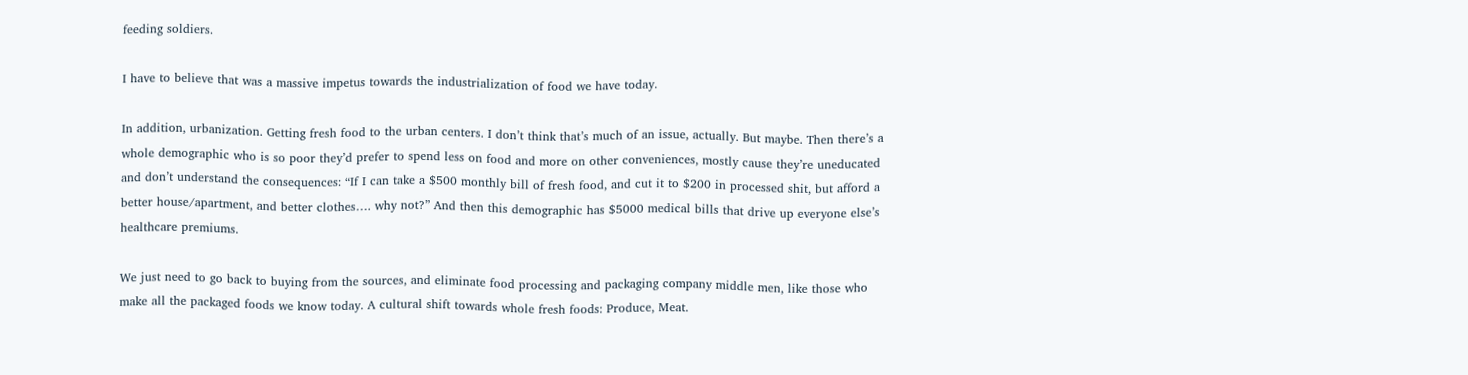feeding soldiers.

I have to believe that was a massive impetus towards the industrialization of food we have today.

In addition, urbanization. Getting fresh food to the urban centers. I don’t think that’s much of an issue, actually. But maybe. Then there’s a whole demographic who is so poor they’d prefer to spend less on food and more on other conveniences, mostly cause they’re uneducated and don’t understand the consequences: “If I can take a $500 monthly bill of fresh food, and cut it to $200 in processed shit, but afford a better house/apartment, and better clothes…. why not?” And then this demographic has $5000 medical bills that drive up everyone else’s healthcare premiums.

We just need to go back to buying from the sources, and eliminate food processing and packaging company middle men, like those who make all the packaged foods we know today. A cultural shift towards whole fresh foods: Produce, Meat.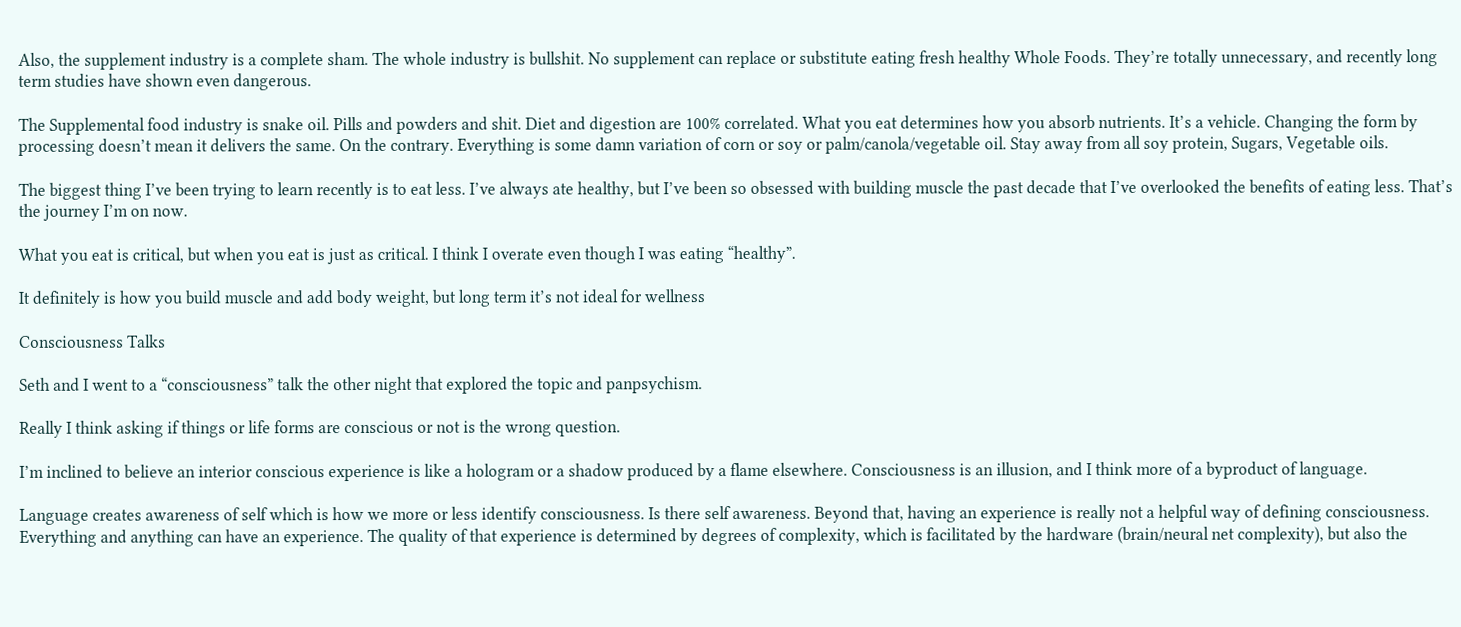Also, the supplement industry is a complete sham. The whole industry is bullshit. No supplement can replace or substitute eating fresh healthy Whole Foods. They’re totally unnecessary, and recently long term studies have shown even dangerous.

The Supplemental food industry is snake oil. Pills and powders and shit. Diet and digestion are 100% correlated. What you eat determines how you absorb nutrients. It’s a vehicle. Changing the form by processing doesn’t mean it delivers the same. On the contrary. Everything is some damn variation of corn or soy or palm/canola/vegetable oil. Stay away from all soy protein, Sugars, Vegetable oils.

The biggest thing I’ve been trying to learn recently is to eat less. I’ve always ate healthy, but I’ve been so obsessed with building muscle the past decade that I’ve overlooked the benefits of eating less. That’s the journey I’m on now.

What you eat is critical, but when you eat is just as critical. I think I overate even though I was eating “healthy”.

It definitely is how you build muscle and add body weight, but long term it’s not ideal for wellness

Consciousness Talks

Seth and I went to a “consciousness” talk the other night that explored the topic and panpsychism.

Really I think asking if things or life forms are conscious or not is the wrong question.

I’m inclined to believe an interior conscious experience is like a hologram or a shadow produced by a flame elsewhere. Consciousness is an illusion, and I think more of a byproduct of language.

Language creates awareness of self which is how we more or less identify consciousness. Is there self awareness. Beyond that, having an experience is really not a helpful way of defining consciousness. Everything and anything can have an experience. The quality of that experience is determined by degrees of complexity, which is facilitated by the hardware (brain/neural net complexity), but also the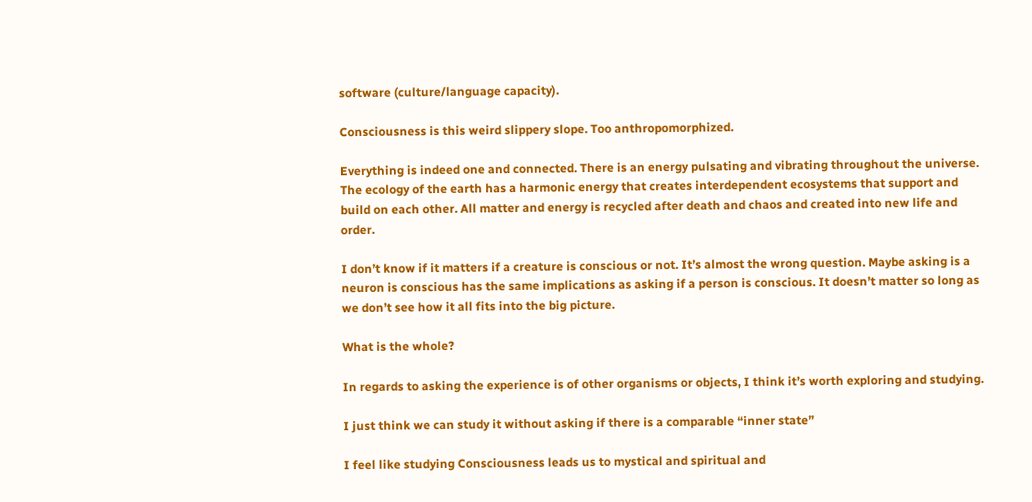software (culture/language capacity).

Consciousness is this weird slippery slope. Too anthropomorphized.

Everything is indeed one and connected. There is an energy pulsating and vibrating throughout the universe. The ecology of the earth has a harmonic energy that creates interdependent ecosystems that support and build on each other. All matter and energy is recycled after death and chaos and created into new life and order.

I don’t know if it matters if a creature is conscious or not. It’s almost the wrong question. Maybe asking is a neuron is conscious has the same implications as asking if a person is conscious. It doesn’t matter so long as we don’t see how it all fits into the big picture.

What is the whole?

In regards to asking the experience is of other organisms or objects, I think it’s worth exploring and studying.

I just think we can study it without asking if there is a comparable “inner state”

I feel like studying Consciousness leads us to mystical and spiritual and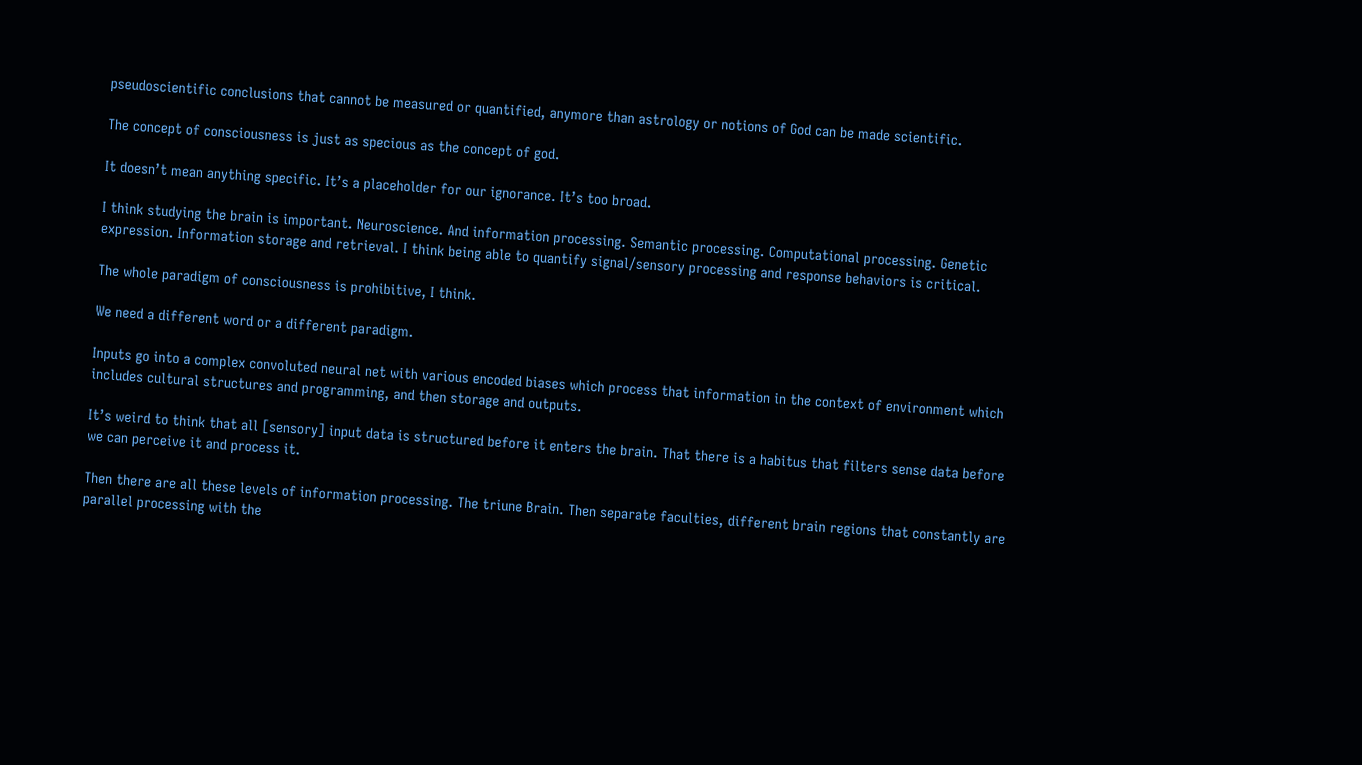pseudoscientific conclusions that cannot be measured or quantified, anymore than astrology or notions of God can be made scientific.

The concept of consciousness is just as specious as the concept of god.

It doesn’t mean anything specific. It’s a placeholder for our ignorance. It’s too broad.

I think studying the brain is important. Neuroscience. And information processing. Semantic processing. Computational processing. Genetic expression. Information storage and retrieval. I think being able to quantify signal/sensory processing and response behaviors is critical.

The whole paradigm of consciousness is prohibitive, I think.

We need a different word or a different paradigm.

Inputs go into a complex convoluted neural net with various encoded biases which process that information in the context of environment which includes cultural structures and programming, and then storage and outputs.

It’s weird to think that all [sensory] input data is structured before it enters the brain. That there is a habitus that filters sense data before we can perceive it and process it.

Then there are all these levels of information processing. The triune Brain. Then separate faculties, different brain regions that constantly are parallel processing with the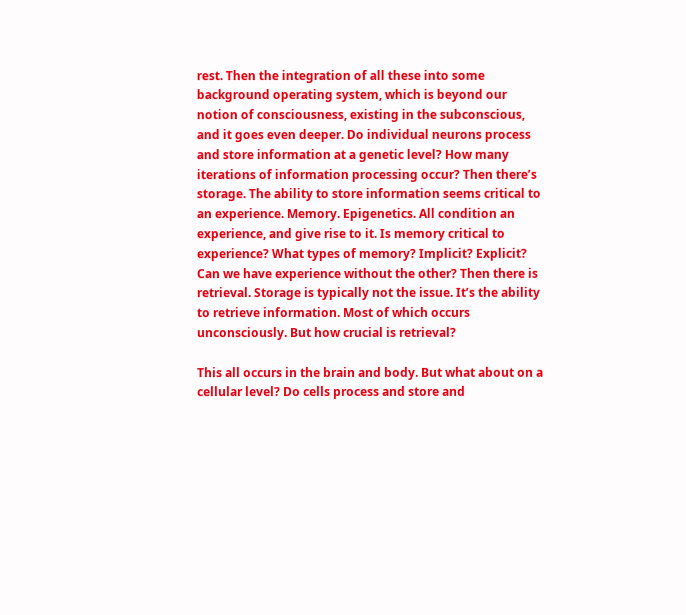rest. Then the integration of all these into some background operating system, which is beyond our notion of consciousness, existing in the subconscious, and it goes even deeper. Do individual neurons process and store information at a genetic level? How many iterations of information processing occur? Then there’s storage. The ability to store information seems critical to an experience. Memory. Epigenetics. All condition an experience, and give rise to it. Is memory critical to experience? What types of memory? Implicit? Explicit? Can we have experience without the other? Then there is retrieval. Storage is typically not the issue. It’s the ability to retrieve information. Most of which occurs unconsciously. But how crucial is retrieval?

This all occurs in the brain and body. But what about on a cellular level? Do cells process and store and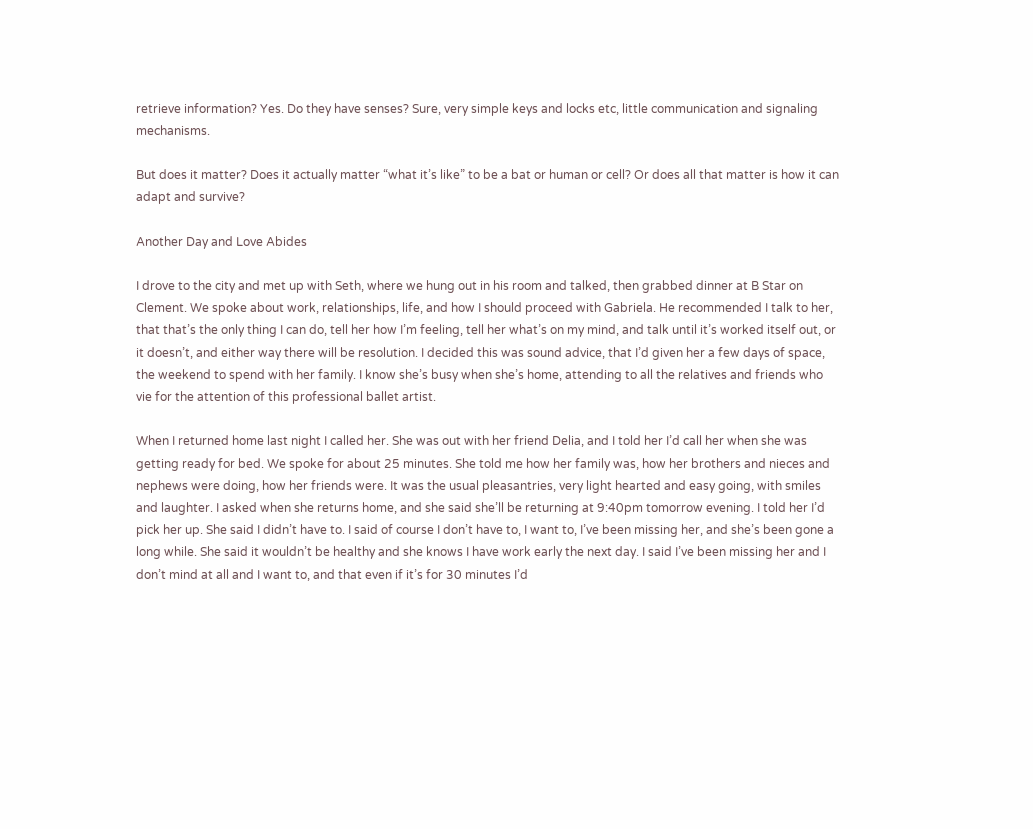retrieve information? Yes. Do they have senses? Sure, very simple keys and locks etc, little communication and signaling mechanisms.

But does it matter? Does it actually matter “what it’s like” to be a bat or human or cell? Or does all that matter is how it can adapt and survive?

Another Day and Love Abides

I drove to the city and met up with Seth, where we hung out in his room and talked, then grabbed dinner at B Star on Clement. We spoke about work, relationships, life, and how I should proceed with Gabriela. He recommended I talk to her, that that’s the only thing I can do, tell her how I’m feeling, tell her what’s on my mind, and talk until it’s worked itself out, or it doesn’t, and either way there will be resolution. I decided this was sound advice, that I’d given her a few days of space, the weekend to spend with her family. I know she’s busy when she’s home, attending to all the relatives and friends who vie for the attention of this professional ballet artist.

When I returned home last night I called her. She was out with her friend Delia, and I told her I’d call her when she was getting ready for bed. We spoke for about 25 minutes. She told me how her family was, how her brothers and nieces and nephews were doing, how her friends were. It was the usual pleasantries, very light hearted and easy going, with smiles and laughter. I asked when she returns home, and she said she’ll be returning at 9:40pm tomorrow evening. I told her I’d pick her up. She said I didn’t have to. I said of course I don’t have to, I want to, I’ve been missing her, and she’s been gone a long while. She said it wouldn’t be healthy and she knows I have work early the next day. I said I’ve been missing her and I don’t mind at all and I want to, and that even if it’s for 30 minutes I’d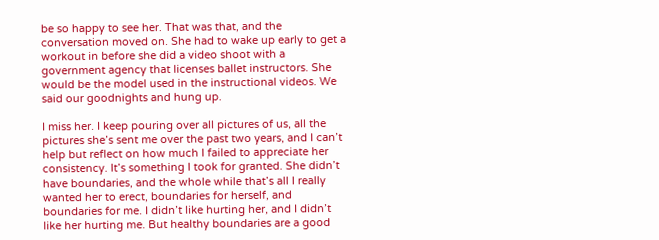be so happy to see her. That was that, and the conversation moved on. She had to wake up early to get a workout in before she did a video shoot with a government agency that licenses ballet instructors. She would be the model used in the instructional videos. We said our goodnights and hung up.

I miss her. I keep pouring over all pictures of us, all the pictures she’s sent me over the past two years, and I can’t help but reflect on how much I failed to appreciate her consistency. It’s something I took for granted. She didn’t have boundaries, and the whole while that’s all I really wanted her to erect, boundaries for herself, and boundaries for me. I didn’t like hurting her, and I didn’t like her hurting me. But healthy boundaries are a good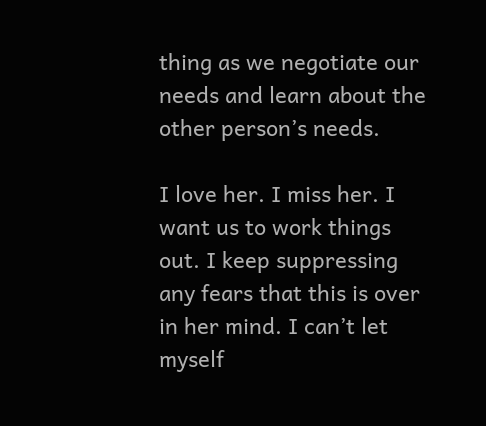thing as we negotiate our needs and learn about the other person’s needs.

I love her. I miss her. I want us to work things out. I keep suppressing any fears that this is over in her mind. I can’t let myself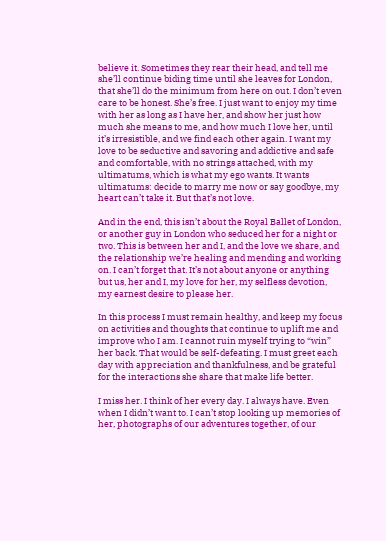believe it. Sometimes they rear their head, and tell me she’ll continue biding time until she leaves for London, that she’ll do the minimum from here on out. I don’t even care to be honest. She’s free. I just want to enjoy my time with her as long as I have her, and show her just how much she means to me, and how much I love her, until it’s irresistible, and we find each other again. I want my love to be seductive and savoring and addictive and safe and comfortable, with no strings attached, with my ultimatums, which is what my ego wants. It wants ultimatums: decide to marry me now or say goodbye, my heart can’t take it. But that’s not love.

And in the end, this isn’t about the Royal Ballet of London, or another guy in London who seduced her for a night or two. This is between her and I, and the love we share, and the relationship we’re healing and mending and working on. I can’t forget that. It’s not about anyone or anything but us, her and I, my love for her, my selfless devotion, my earnest desire to please her.

In this process I must remain healthy, and keep my focus on activities and thoughts that continue to uplift me and improve who I am. I cannot ruin myself trying to “win” her back. That would be self-defeating. I must greet each day with appreciation and thankfulness, and be grateful for the interactions she share that make life better.

I miss her. I think of her every day. I always have. Even when I didn’t want to. I can’t stop looking up memories of her, photographs of our adventures together, of our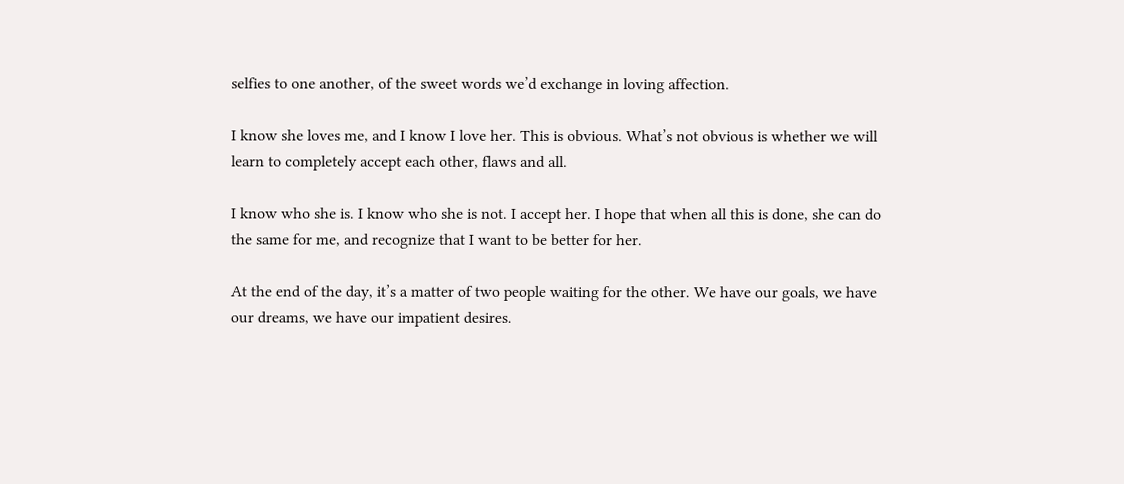selfies to one another, of the sweet words we’d exchange in loving affection.

I know she loves me, and I know I love her. This is obvious. What’s not obvious is whether we will learn to completely accept each other, flaws and all.

I know who she is. I know who she is not. I accept her. I hope that when all this is done, she can do the same for me, and recognize that I want to be better for her.

At the end of the day, it’s a matter of two people waiting for the other. We have our goals, we have our dreams, we have our impatient desires.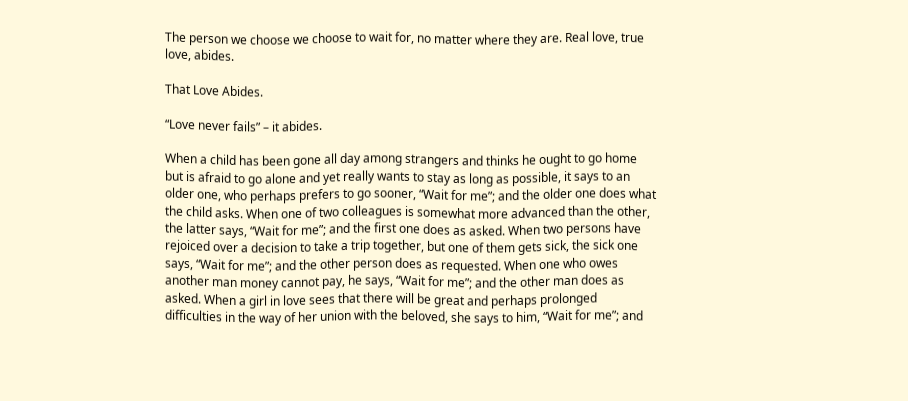The person we choose we choose to wait for, no matter where they are. Real love, true love, abides.

That Love Abides.

“Love never fails” – it abides.

When a child has been gone all day among strangers and thinks he ought to go home but is afraid to go alone and yet really wants to stay as long as possible, it says to an older one, who perhaps prefers to go sooner, “Wait for me”; and the older one does what the child asks. When one of two colleagues is somewhat more advanced than the other, the latter says, “Wait for me”; and the first one does as asked. When two persons have rejoiced over a decision to take a trip together, but one of them gets sick, the sick one says, “Wait for me”; and the other person does as requested. When one who owes another man money cannot pay, he says, “Wait for me”; and the other man does as asked. When a girl in love sees that there will be great and perhaps prolonged difficulties in the way of her union with the beloved, she says to him, “Wait for me”; and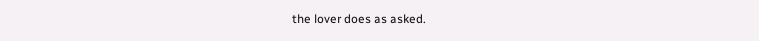the lover does as asked.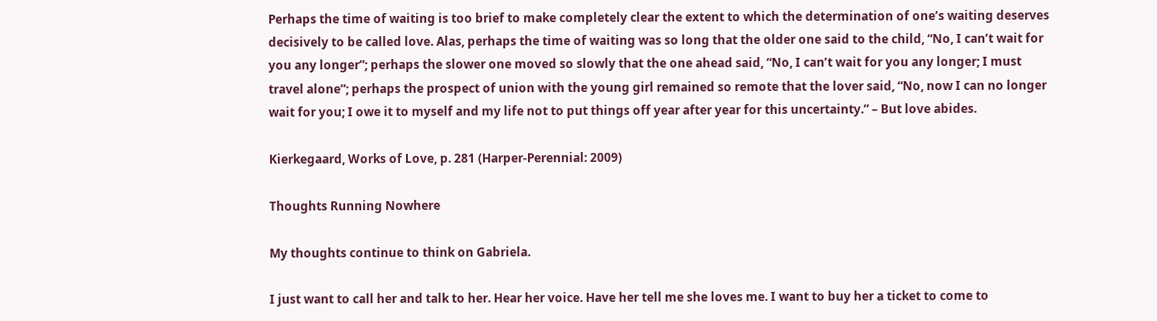Perhaps the time of waiting is too brief to make completely clear the extent to which the determination of one’s waiting deserves decisively to be called love. Alas, perhaps the time of waiting was so long that the older one said to the child, “No, I can’t wait for you any longer”; perhaps the slower one moved so slowly that the one ahead said, “No, I can’t wait for you any longer; I must travel alone”; perhaps the prospect of union with the young girl remained so remote that the lover said, “No, now I can no longer wait for you; I owe it to myself and my life not to put things off year after year for this uncertainty.” – But love abides.

Kierkegaard, Works of Love, p. 281 (Harper-Perennial: 2009)

Thoughts Running Nowhere

My thoughts continue to think on Gabriela.

I just want to call her and talk to her. Hear her voice. Have her tell me she loves me. I want to buy her a ticket to come to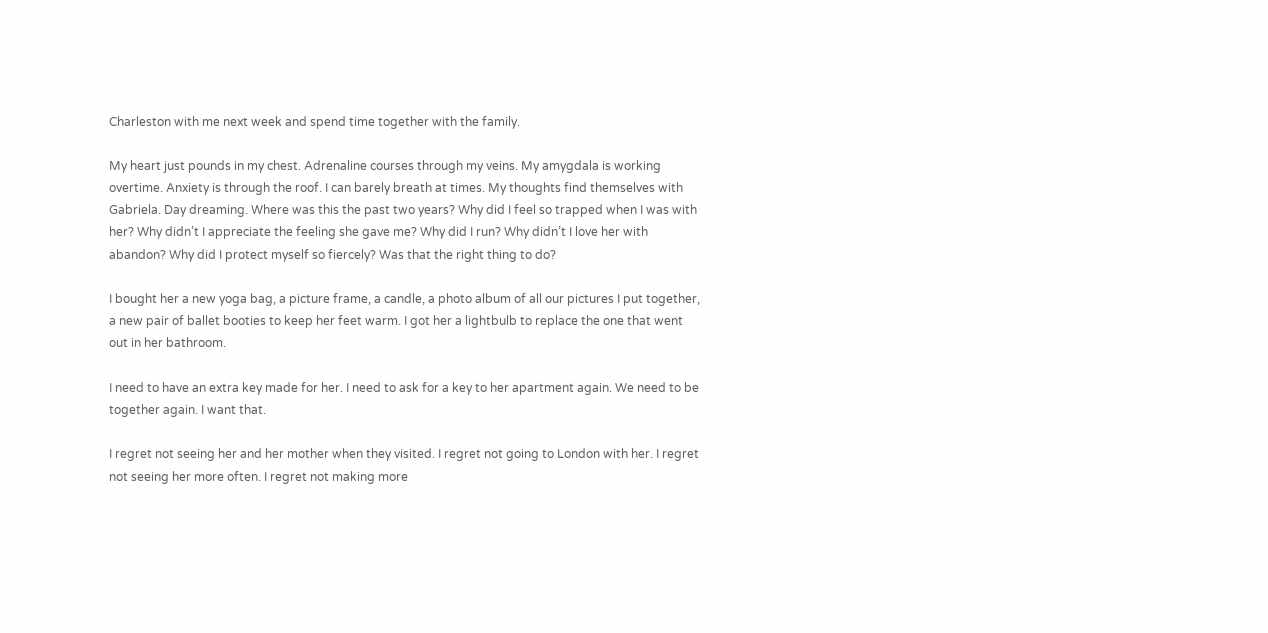Charleston with me next week and spend time together with the family.

My heart just pounds in my chest. Adrenaline courses through my veins. My amygdala is working overtime. Anxiety is through the roof. I can barely breath at times. My thoughts find themselves with Gabriela. Day dreaming. Where was this the past two years? Why did I feel so trapped when I was with her? Why didn’t I appreciate the feeling she gave me? Why did I run? Why didn’t I love her with abandon? Why did I protect myself so fiercely? Was that the right thing to do?

I bought her a new yoga bag, a picture frame, a candle, a photo album of all our pictures I put together, a new pair of ballet booties to keep her feet warm. I got her a lightbulb to replace the one that went out in her bathroom.

I need to have an extra key made for her. I need to ask for a key to her apartment again. We need to be together again. I want that.

I regret not seeing her and her mother when they visited. I regret not going to London with her. I regret not seeing her more often. I regret not making more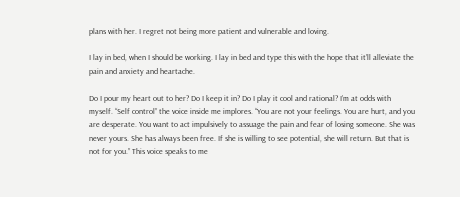plans with her. I regret not being more patient and vulnerable and loving.

I lay in bed, when I should be working. I lay in bed and type this with the hope that it’ll alleviate the pain and anxiety and heartache.

Do I pour my heart out to her? Do I keep it in? Do I play it cool and rational? I’m at odds with myself. “Self control” the voice inside me implores. “You are not your feelings. You are hurt, and you are desperate. You want to act impulsively to assuage the pain and fear of losing someone. She was never yours. She has always been free. If she is willing to see potential, she will return. But that is not for you.” This voice speaks to me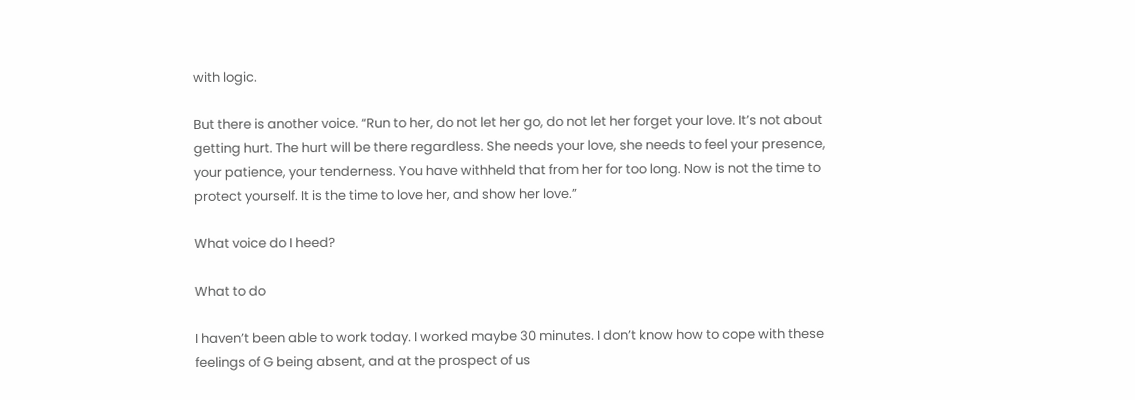with logic.

But there is another voice. “Run to her, do not let her go, do not let her forget your love. It’s not about getting hurt. The hurt will be there regardless. She needs your love, she needs to feel your presence, your patience, your tenderness. You have withheld that from her for too long. Now is not the time to protect yourself. It is the time to love her, and show her love.”

What voice do I heed?

What to do

I haven’t been able to work today. I worked maybe 30 minutes. I don’t know how to cope with these feelings of G being absent, and at the prospect of us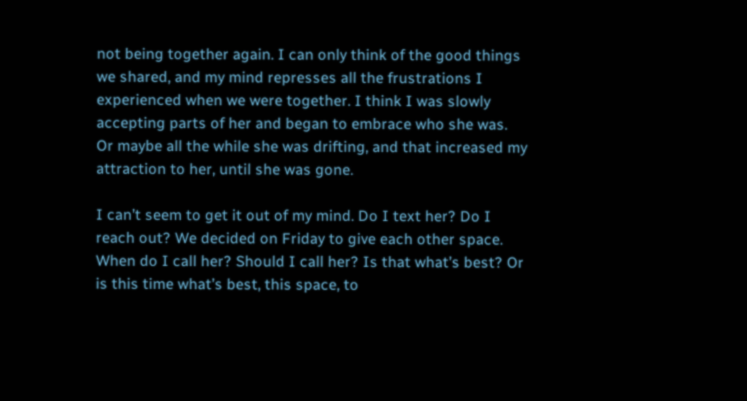not being together again. I can only think of the good things we shared, and my mind represses all the frustrations I experienced when we were together. I think I was slowly accepting parts of her and began to embrace who she was. Or maybe all the while she was drifting, and that increased my attraction to her, until she was gone.

I can’t seem to get it out of my mind. Do I text her? Do I reach out? We decided on Friday to give each other space. When do I call her? Should I call her? Is that what’s best? Or is this time what’s best, this space, to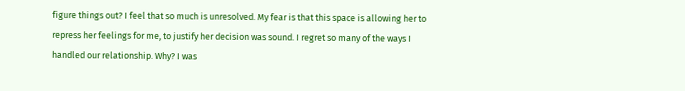figure things out? I feel that so much is unresolved. My fear is that this space is allowing her to repress her feelings for me, to justify her decision was sound. I regret so many of the ways I handled our relationship. Why? I was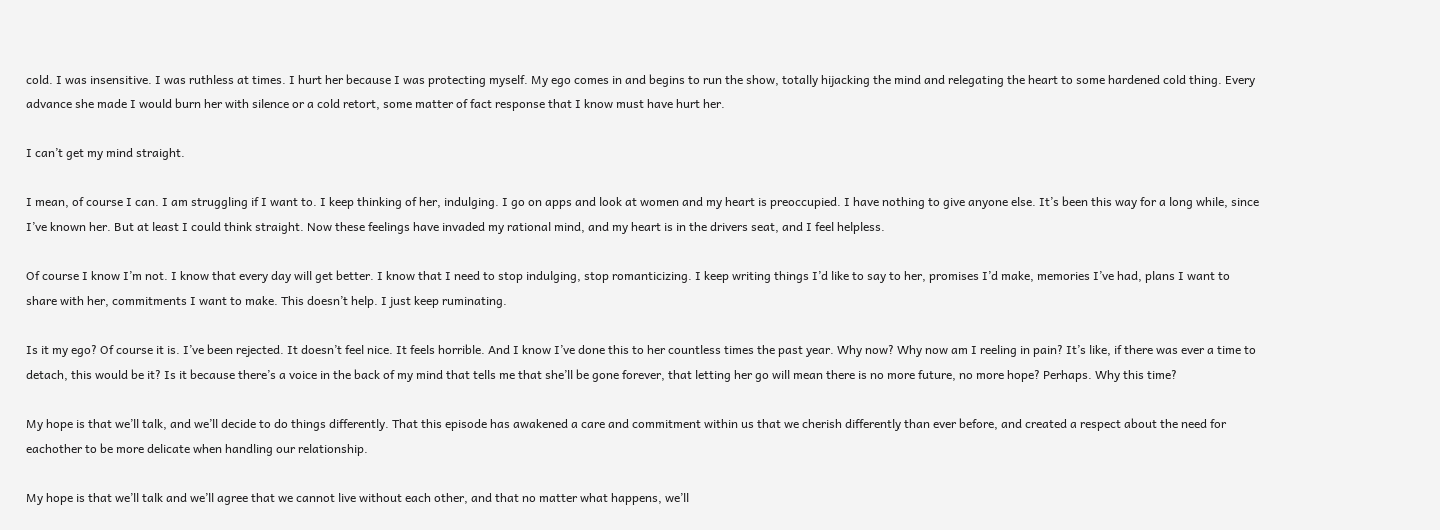cold. I was insensitive. I was ruthless at times. I hurt her because I was protecting myself. My ego comes in and begins to run the show, totally hijacking the mind and relegating the heart to some hardened cold thing. Every advance she made I would burn her with silence or a cold retort, some matter of fact response that I know must have hurt her.

I can’t get my mind straight.

I mean, of course I can. I am struggling if I want to. I keep thinking of her, indulging. I go on apps and look at women and my heart is preoccupied. I have nothing to give anyone else. It’s been this way for a long while, since I’ve known her. But at least I could think straight. Now these feelings have invaded my rational mind, and my heart is in the drivers seat, and I feel helpless.

Of course I know I’m not. I know that every day will get better. I know that I need to stop indulging, stop romanticizing. I keep writing things I’d like to say to her, promises I’d make, memories I’ve had, plans I want to share with her, commitments I want to make. This doesn’t help. I just keep ruminating.

Is it my ego? Of course it is. I’ve been rejected. It doesn’t feel nice. It feels horrible. And I know I’ve done this to her countless times the past year. Why now? Why now am I reeling in pain? It’s like, if there was ever a time to detach, this would be it? Is it because there’s a voice in the back of my mind that tells me that she’ll be gone forever, that letting her go will mean there is no more future, no more hope? Perhaps. Why this time?

My hope is that we’ll talk, and we’ll decide to do things differently. That this episode has awakened a care and commitment within us that we cherish differently than ever before, and created a respect about the need for eachother to be more delicate when handling our relationship.

My hope is that we’ll talk and we’ll agree that we cannot live without each other, and that no matter what happens, we’ll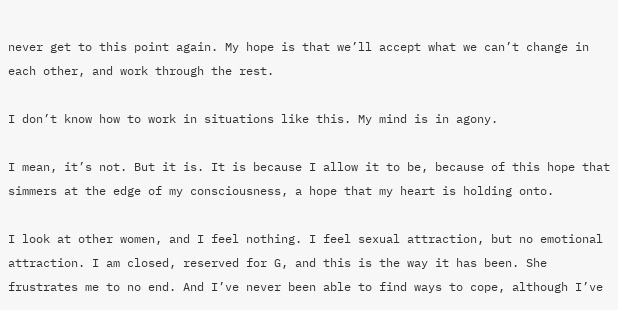never get to this point again. My hope is that we’ll accept what we can’t change in each other, and work through the rest.

I don’t know how to work in situations like this. My mind is in agony.

I mean, it’s not. But it is. It is because I allow it to be, because of this hope that simmers at the edge of my consciousness, a hope that my heart is holding onto.

I look at other women, and I feel nothing. I feel sexual attraction, but no emotional attraction. I am closed, reserved for G, and this is the way it has been. She frustrates me to no end. And I’ve never been able to find ways to cope, although I’ve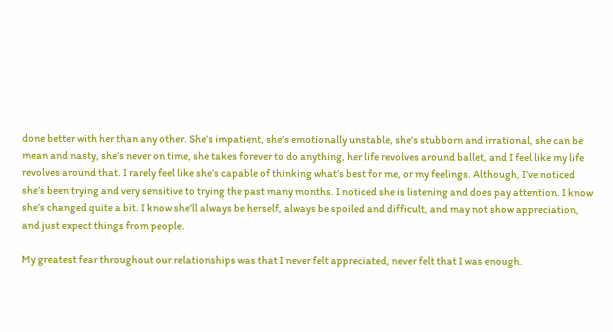done better with her than any other. She’s impatient, she’s emotionally unstable, she’s stubborn and irrational, she can be mean and nasty, she’s never on time, she takes forever to do anything, her life revolves around ballet, and I feel like my life revolves around that. I rarely feel like she’s capable of thinking what’s best for me, or my feelings. Although, I’ve noticed she’s been trying and very sensitive to trying the past many months. I noticed she is listening and does pay attention. I know she’s changed quite a bit. I know she’ll always be herself, always be spoiled and difficult, and may not show appreciation, and just expect things from people.

My greatest fear throughout our relationships was that I never felt appreciated, never felt that I was enough.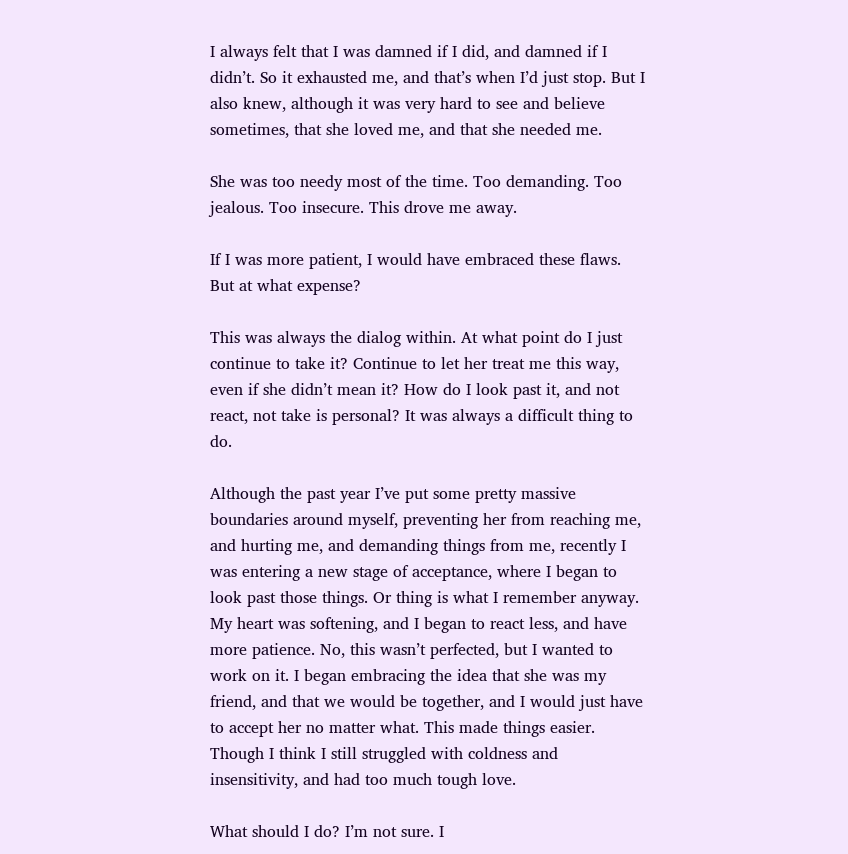I always felt that I was damned if I did, and damned if I didn’t. So it exhausted me, and that’s when I’d just stop. But I also knew, although it was very hard to see and believe sometimes, that she loved me, and that she needed me.

She was too needy most of the time. Too demanding. Too jealous. Too insecure. This drove me away.

If I was more patient, I would have embraced these flaws. But at what expense?

This was always the dialog within. At what point do I just continue to take it? Continue to let her treat me this way, even if she didn’t mean it? How do I look past it, and not react, not take is personal? It was always a difficult thing to do.

Although the past year I’ve put some pretty massive boundaries around myself, preventing her from reaching me, and hurting me, and demanding things from me, recently I was entering a new stage of acceptance, where I began to look past those things. Or thing is what I remember anyway. My heart was softening, and I began to react less, and have more patience. No, this wasn’t perfected, but I wanted to work on it. I began embracing the idea that she was my friend, and that we would be together, and I would just have to accept her no matter what. This made things easier. Though I think I still struggled with coldness and insensitivity, and had too much tough love.

What should I do? I’m not sure. I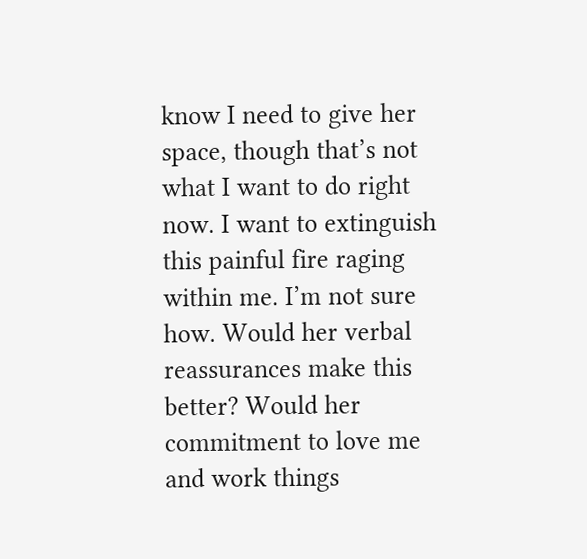know I need to give her space, though that’s not what I want to do right now. I want to extinguish this painful fire raging within me. I’m not sure how. Would her verbal reassurances make this better? Would her commitment to love me and work things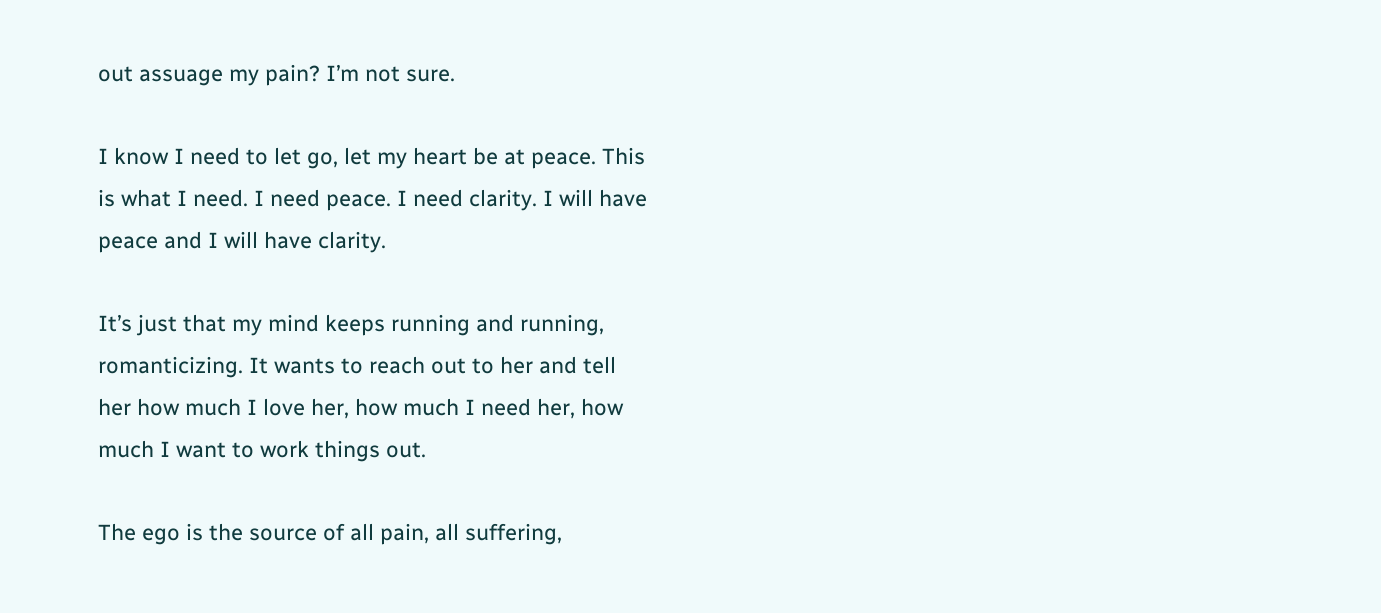out assuage my pain? I’m not sure.

I know I need to let go, let my heart be at peace. This is what I need. I need peace. I need clarity. I will have peace and I will have clarity.

It’s just that my mind keeps running and running, romanticizing. It wants to reach out to her and tell her how much I love her, how much I need her, how much I want to work things out.

The ego is the source of all pain, all suffering,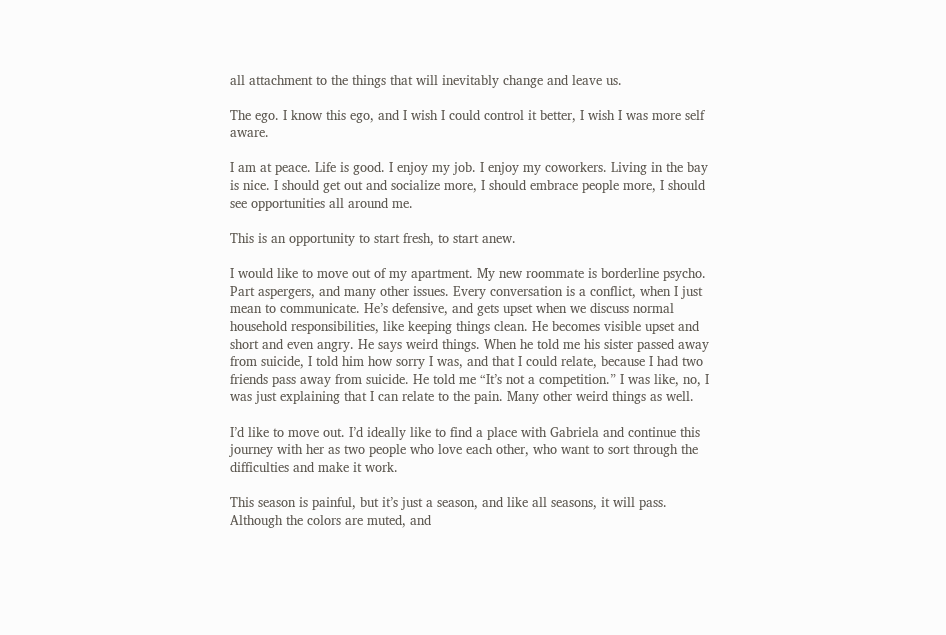all attachment to the things that will inevitably change and leave us.

The ego. I know this ego, and I wish I could control it better, I wish I was more self aware.

I am at peace. Life is good. I enjoy my job. I enjoy my coworkers. Living in the bay is nice. I should get out and socialize more, I should embrace people more, I should see opportunities all around me.

This is an opportunity to start fresh, to start anew.

I would like to move out of my apartment. My new roommate is borderline psycho. Part aspergers, and many other issues. Every conversation is a conflict, when I just mean to communicate. He’s defensive, and gets upset when we discuss normal household responsibilities, like keeping things clean. He becomes visible upset and short and even angry. He says weird things. When he told me his sister passed away from suicide, I told him how sorry I was, and that I could relate, because I had two friends pass away from suicide. He told me “It’s not a competition.” I was like, no, I was just explaining that I can relate to the pain. Many other weird things as well.

I’d like to move out. I’d ideally like to find a place with Gabriela and continue this journey with her as two people who love each other, who want to sort through the difficulties and make it work.

This season is painful, but it’s just a season, and like all seasons, it will pass. Although the colors are muted, and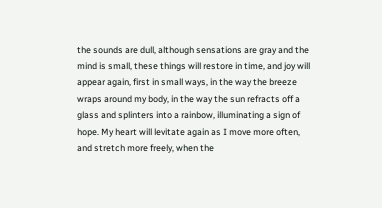the sounds are dull, although sensations are gray and the mind is small, these things will restore in time, and joy will appear again, first in small ways, in the way the breeze wraps around my body, in the way the sun refracts off a glass and splinters into a rainbow, illuminating a sign of hope. My heart will levitate again as I move more often, and stretch more freely, when the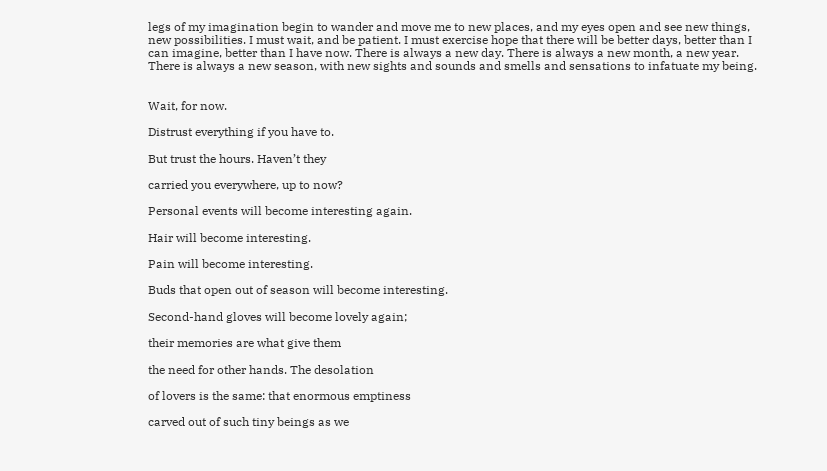legs of my imagination begin to wander and move me to new places, and my eyes open and see new things, new possibilities. I must wait, and be patient. I must exercise hope that there will be better days, better than I can imagine, better than I have now. There is always a new day. There is always a new month, a new year. There is always a new season, with new sights and sounds and smells and sensations to infatuate my being.


Wait, for now.

Distrust everything if you have to.

But trust the hours. Haven’t they

carried you everywhere, up to now?

Personal events will become interesting again.

Hair will become interesting.

Pain will become interesting.

Buds that open out of season will become interesting.

Second-hand gloves will become lovely again;

their memories are what give them

the need for other hands. The desolation

of lovers is the same: that enormous emptiness

carved out of such tiny beings as we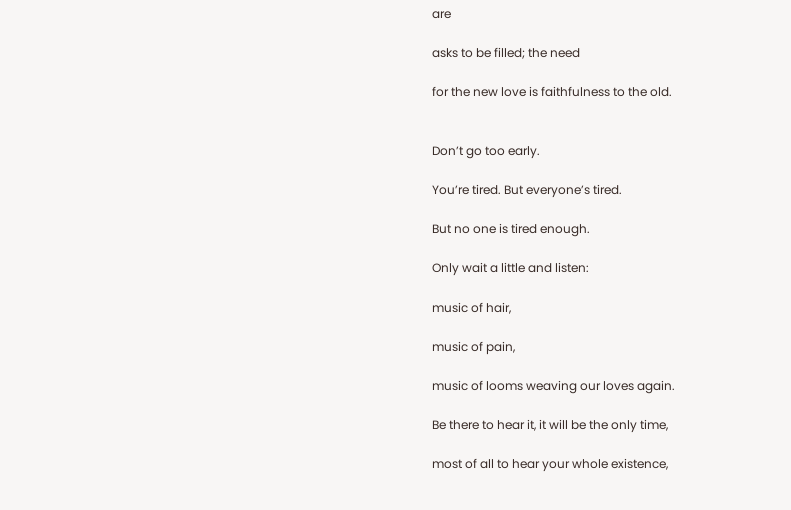are

asks to be filled; the need

for the new love is faithfulness to the old.


Don’t go too early.

You’re tired. But everyone’s tired.

But no one is tired enough.

Only wait a little and listen:

music of hair,

music of pain,

music of looms weaving our loves again.

Be there to hear it, it will be the only time,

most of all to hear your whole existence,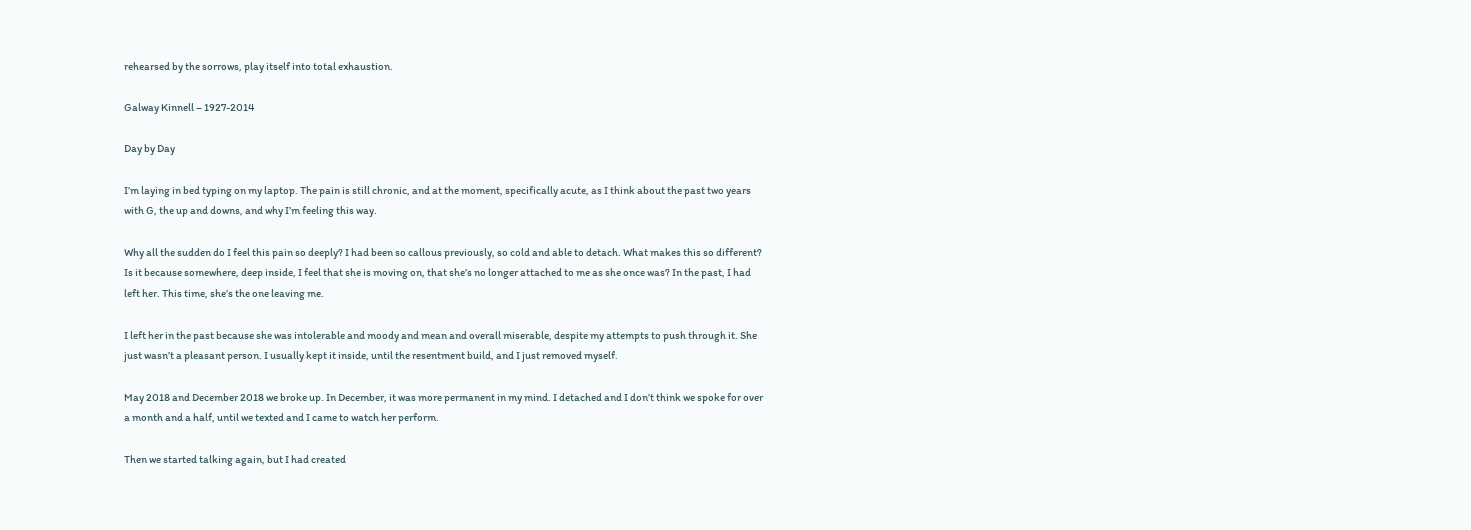rehearsed by the sorrows, play itself into total exhaustion.

Galway Kinnell – 1927-2014

Day by Day

I’m laying in bed typing on my laptop. The pain is still chronic, and at the moment, specifically acute, as I think about the past two years with G, the up and downs, and why I’m feeling this way.

Why all the sudden do I feel this pain so deeply? I had been so callous previously, so cold and able to detach. What makes this so different? Is it because somewhere, deep inside, I feel that she is moving on, that she’s no longer attached to me as she once was? In the past, I had left her. This time, she’s the one leaving me.

I left her in the past because she was intolerable and moody and mean and overall miserable, despite my attempts to push through it. She just wasn’t a pleasant person. I usually kept it inside, until the resentment build, and I just removed myself.

May 2018 and December 2018 we broke up. In December, it was more permanent in my mind. I detached and I don’t think we spoke for over a month and a half, until we texted and I came to watch her perform.

Then we started talking again, but I had created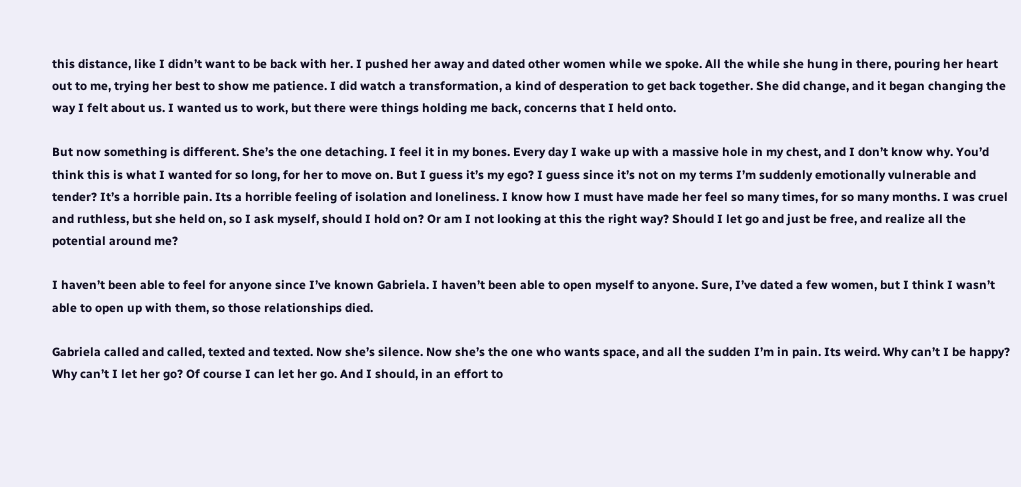this distance, like I didn’t want to be back with her. I pushed her away and dated other women while we spoke. All the while she hung in there, pouring her heart out to me, trying her best to show me patience. I did watch a transformation, a kind of desperation to get back together. She did change, and it began changing the way I felt about us. I wanted us to work, but there were things holding me back, concerns that I held onto.

But now something is different. She’s the one detaching. I feel it in my bones. Every day I wake up with a massive hole in my chest, and I don’t know why. You’d think this is what I wanted for so long, for her to move on. But I guess it’s my ego? I guess since it’s not on my terms I’m suddenly emotionally vulnerable and tender? It’s a horrible pain. Its a horrible feeling of isolation and loneliness. I know how I must have made her feel so many times, for so many months. I was cruel and ruthless, but she held on, so I ask myself, should I hold on? Or am I not looking at this the right way? Should I let go and just be free, and realize all the potential around me?

I haven’t been able to feel for anyone since I’ve known Gabriela. I haven’t been able to open myself to anyone. Sure, I’ve dated a few women, but I think I wasn’t able to open up with them, so those relationships died.

Gabriela called and called, texted and texted. Now she’s silence. Now she’s the one who wants space, and all the sudden I’m in pain. Its weird. Why can’t I be happy? Why can’t I let her go? Of course I can let her go. And I should, in an effort to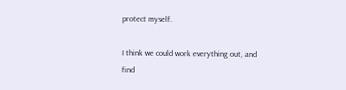protect myself.

I think we could work everything out, and find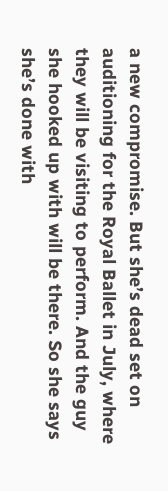a new compromise. But she’s dead set on auditioning for the Royal Ballet in July, where they will be visiting to perform. And the guy she hooked up with will be there. So she says she’s done with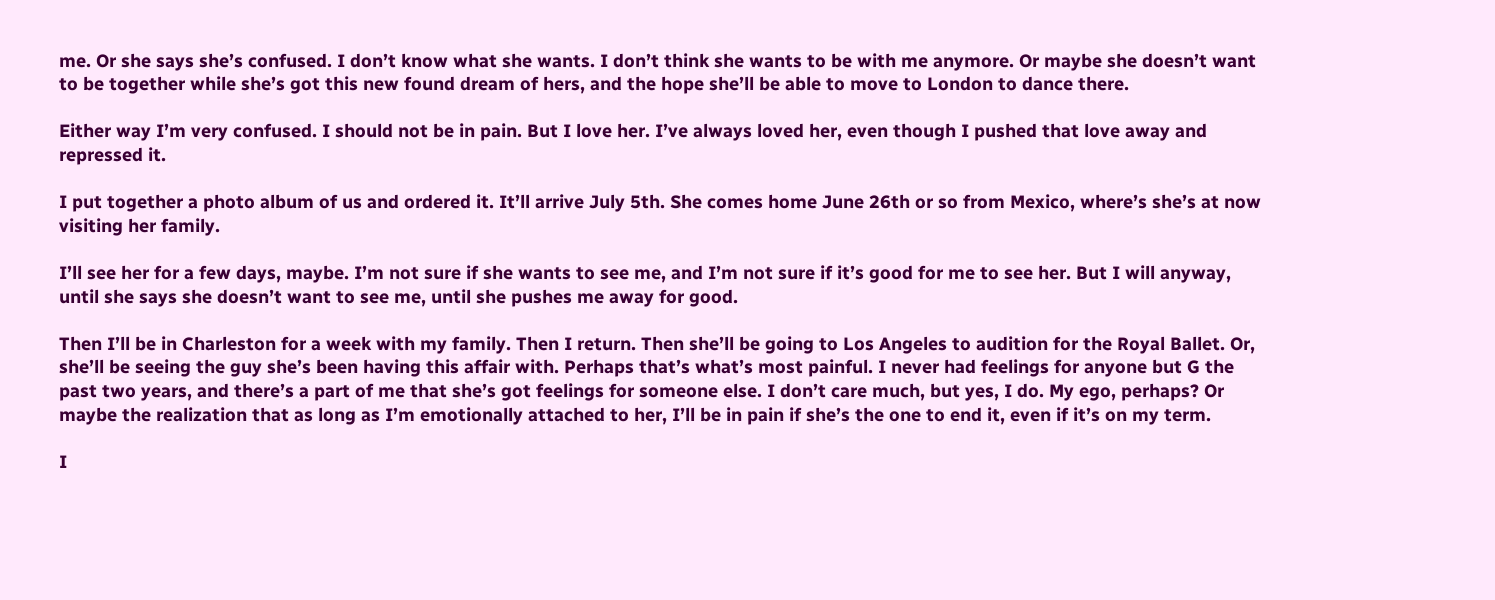me. Or she says she’s confused. I don’t know what she wants. I don’t think she wants to be with me anymore. Or maybe she doesn’t want to be together while she’s got this new found dream of hers, and the hope she’ll be able to move to London to dance there.

Either way I’m very confused. I should not be in pain. But I love her. I’ve always loved her, even though I pushed that love away and repressed it.

I put together a photo album of us and ordered it. It’ll arrive July 5th. She comes home June 26th or so from Mexico, where’s she’s at now visiting her family.

I’ll see her for a few days, maybe. I’m not sure if she wants to see me, and I’m not sure if it’s good for me to see her. But I will anyway, until she says she doesn’t want to see me, until she pushes me away for good.

Then I’ll be in Charleston for a week with my family. Then I return. Then she’ll be going to Los Angeles to audition for the Royal Ballet. Or, she’ll be seeing the guy she’s been having this affair with. Perhaps that’s what’s most painful. I never had feelings for anyone but G the past two years, and there’s a part of me that she’s got feelings for someone else. I don’t care much, but yes, I do. My ego, perhaps? Or maybe the realization that as long as I’m emotionally attached to her, I’ll be in pain if she’s the one to end it, even if it’s on my term.

I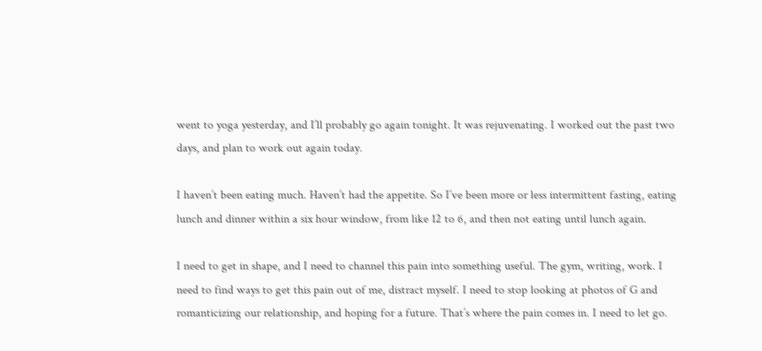went to yoga yesterday, and I’ll probably go again tonight. It was rejuvenating. I worked out the past two days, and plan to work out again today.

I haven’t been eating much. Haven’t had the appetite. So I’ve been more or less intermittent fasting, eating lunch and dinner within a six hour window, from like 12 to 6, and then not eating until lunch again.

I need to get in shape, and I need to channel this pain into something useful. The gym, writing, work. I need to find ways to get this pain out of me, distract myself. I need to stop looking at photos of G and romanticizing our relationship, and hoping for a future. That’s where the pain comes in. I need to let go.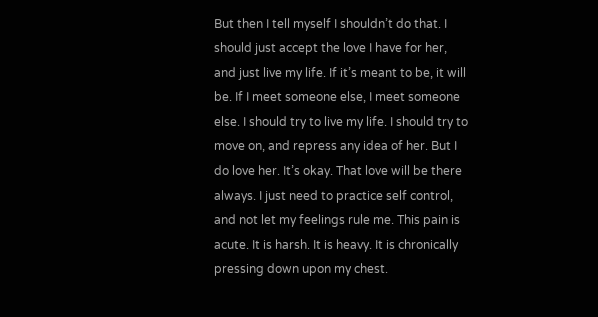But then I tell myself I shouldn’t do that. I should just accept the love I have for her, and just live my life. If it’s meant to be, it will be. If I meet someone else, I meet someone else. I should try to live my life. I should try to move on, and repress any idea of her. But I do love her. It’s okay. That love will be there always. I just need to practice self control, and not let my feelings rule me. This pain is acute. It is harsh. It is heavy. It is chronically pressing down upon my chest.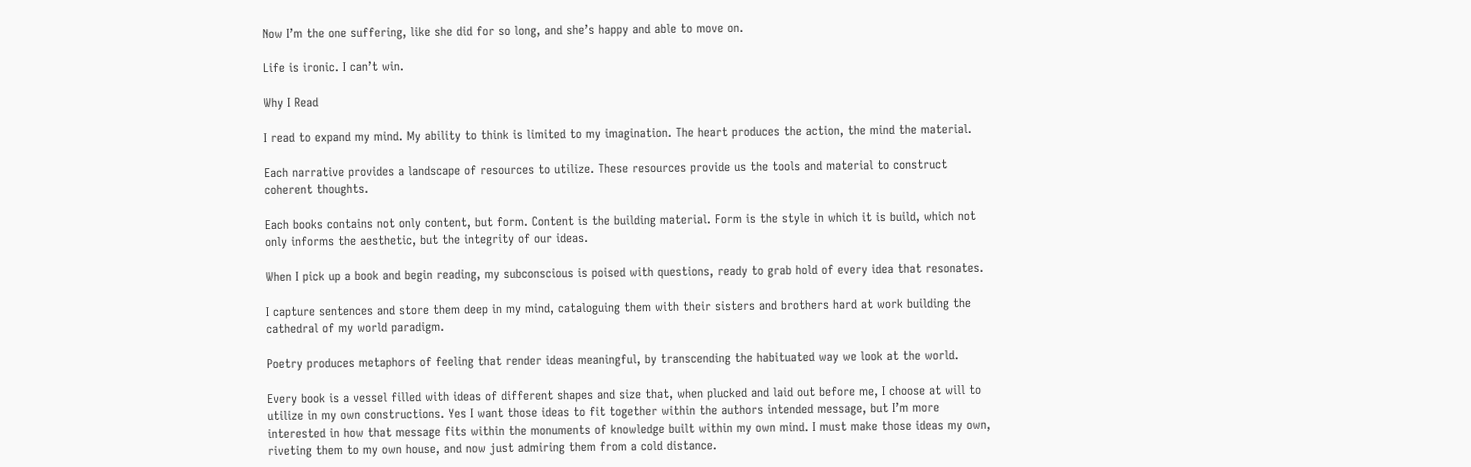Now I’m the one suffering, like she did for so long, and she’s happy and able to move on.

Life is ironic. I can’t win.

Why I Read

I read to expand my mind. My ability to think is limited to my imagination. The heart produces the action, the mind the material.

Each narrative provides a landscape of resources to utilize. These resources provide us the tools and material to construct coherent thoughts.

Each books contains not only content, but form. Content is the building material. Form is the style in which it is build, which not only informs the aesthetic, but the integrity of our ideas.

When I pick up a book and begin reading, my subconscious is poised with questions, ready to grab hold of every idea that resonates.

I capture sentences and store them deep in my mind, cataloguing them with their sisters and brothers hard at work building the cathedral of my world paradigm.

Poetry produces metaphors of feeling that render ideas meaningful, by transcending the habituated way we look at the world.

Every book is a vessel filled with ideas of different shapes and size that, when plucked and laid out before me, I choose at will to utilize in my own constructions. Yes I want those ideas to fit together within the authors intended message, but I’m more interested in how that message fits within the monuments of knowledge built within my own mind. I must make those ideas my own, riveting them to my own house, and now just admiring them from a cold distance.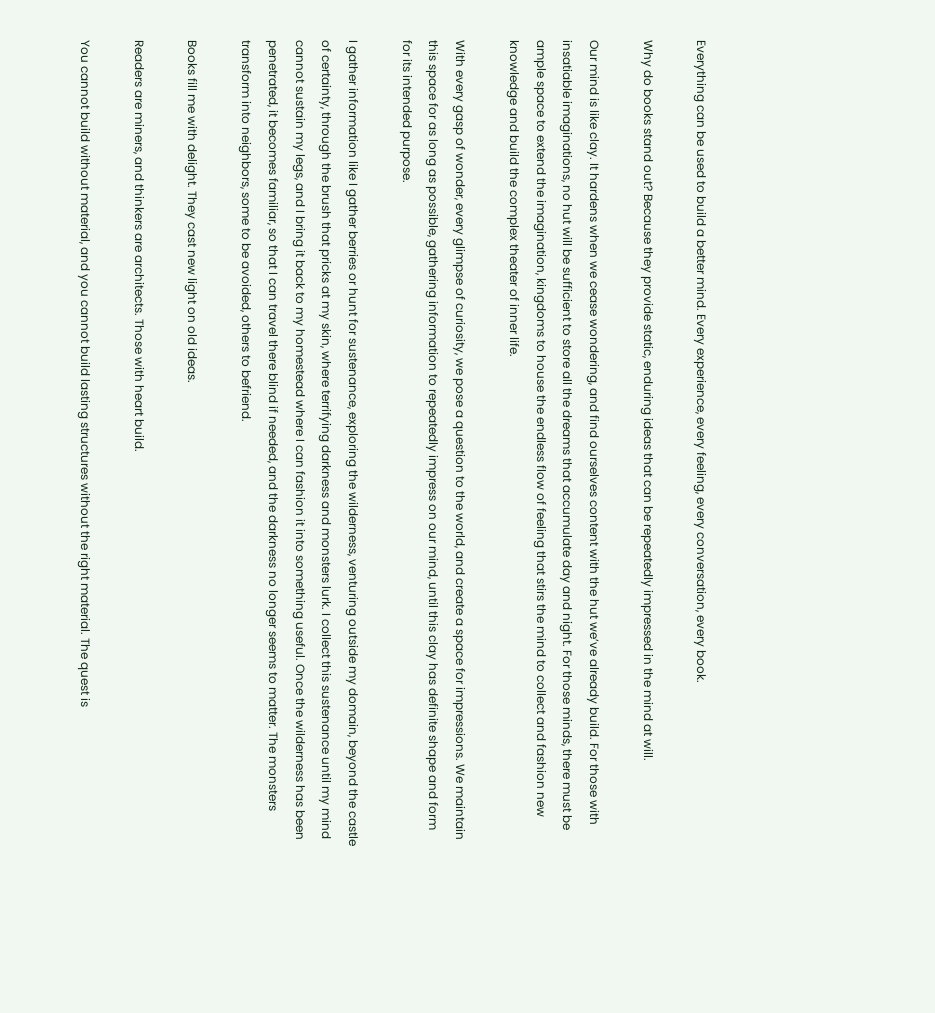Everything can be used to build a better mind. Every experience, every feeling, every conversation, every book.

Why do books stand out? Because they provide static, enduring ideas that can be repeatedly impressed in the mind at will.

Our mind is like clay. It hardens when we cease wondering, and find ourselves content with the hut we’ve already build. For those with insatiable imaginations, no hut will be sufficient to store all the dreams that accumulate day and night. For those minds, there must be ample space to extend the imagination, kingdoms to house the endless flow of feeling that stirs the mind to collect and fashion new knowledge and build the complex theater of inner life.

With every gasp of wonder, every glimpse of curiosity, we pose a question to the world, and create a space for impressions. We maintain this space for as long as possible, gathering information to repeatedly impress on our mind, until this clay has definite shape and form for its intended purpose.

I gather information like I gather berries or hunt for sustenance, exploring the wilderness, venturing outside my domain, beyond the castle of certainty, through the brush that pricks at my skin, where terrifying darkness and monsters lurk. I collect this sustenance until my mind cannot sustain my legs, and I bring it back to my homestead where I can fashion it into something useful. Once the wilderness has been penetrated, it becomes familiar, so that I can travel there blind if needed, and the darkness no longer seems to matter. The monsters transform into neighbors, some to be avoided, others to befriend.

Books fill me with delight. They cast new light on old ideas.

Readers are miners, and thinkers are architects. Those with heart build.

You cannot build without material, and you cannot build lasting structures without the right material. The quest is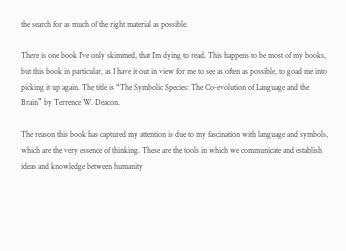the search for as much of the right material as possible.

There is one book I’ve only skimmed, that I’m dying to read. This happens to be most of my books, but this book in particular, as I have it out in view for me to see as often as possible, to goad me into picking it up again. The title is “The Symbolic Species: The Co-evolution of Language and the Brain” by Terrence W. Deacon.

The reason this book has captured my attention is due to my fascination with language and symbols, which are the very essence of thinking. These are the tools in which we communicate and establish ideas and knowledge between humanity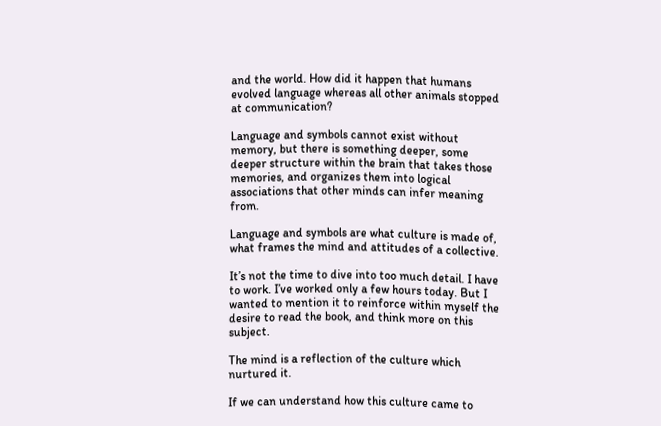and the world. How did it happen that humans evolved language whereas all other animals stopped at communication?

Language and symbols cannot exist without memory, but there is something deeper, some deeper structure within the brain that takes those memories, and organizes them into logical associations that other minds can infer meaning from.

Language and symbols are what culture is made of, what frames the mind and attitudes of a collective.

It’s not the time to dive into too much detail. I have to work. I’ve worked only a few hours today. But I wanted to mention it to reinforce within myself the desire to read the book, and think more on this subject.

The mind is a reflection of the culture which nurtured it.

If we can understand how this culture came to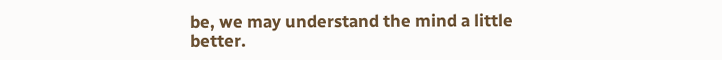be, we may understand the mind a little better.